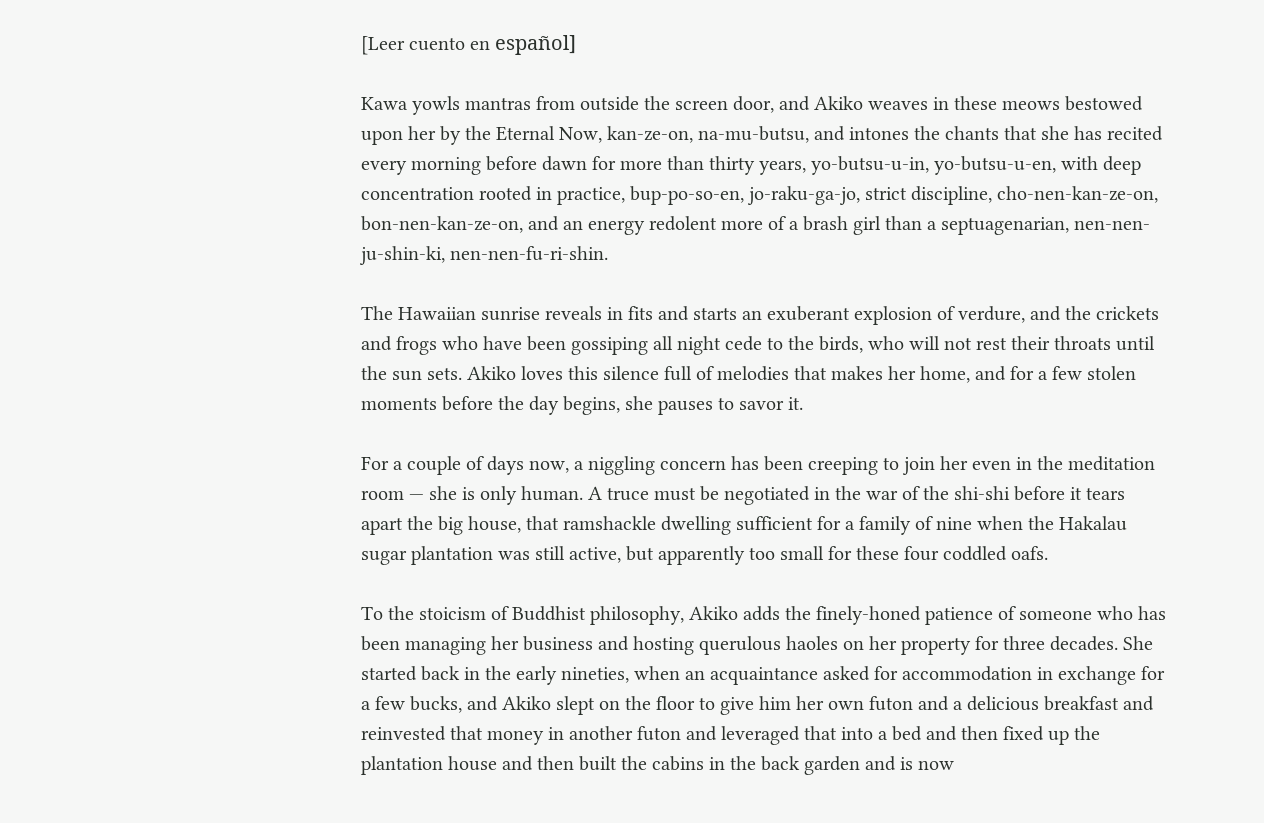[Leer cuento en español]

Kawa yowls mantras from outside the screen door, and Akiko weaves in these meows bestowed upon her by the Eternal Now, kan-ze-on, na-mu-butsu, and intones the chants that she has recited every morning before dawn for more than thirty years, yo-butsu-u-in, yo-butsu-u-en, with deep concentration rooted in practice, bup-po-so-en, jo-raku-ga-jo, strict discipline, cho-nen-kan-ze-on, bon-nen-kan-ze-on, and an energy redolent more of a brash girl than a septuagenarian, nen-nen-ju-shin-ki, nen-nen-fu-ri-shin.

The Hawaiian sunrise reveals in fits and starts an exuberant explosion of verdure, and the crickets and frogs who have been gossiping all night cede to the birds, who will not rest their throats until the sun sets. Akiko loves this silence full of melodies that makes her home, and for a few stolen moments before the day begins, she pauses to savor it.

For a couple of days now, a niggling concern has been creeping to join her even in the meditation room — she is only human. A truce must be negotiated in the war of the shi-shi before it tears apart the big house, that ramshackle dwelling sufficient for a family of nine when the Hakalau sugar plantation was still active, but apparently too small for these four coddled oafs.

To the stoicism of Buddhist philosophy, Akiko adds the finely-honed patience of someone who has been managing her business and hosting querulous haoles on her property for three decades. She started back in the early nineties, when an acquaintance asked for accommodation in exchange for a few bucks, and Akiko slept on the floor to give him her own futon and a delicious breakfast and reinvested that money in another futon and leveraged that into a bed and then fixed up the plantation house and then built the cabins in the back garden and is now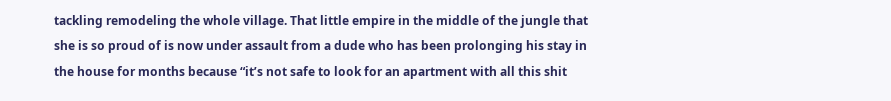tackling remodeling the whole village. That little empire in the middle of the jungle that she is so proud of is now under assault from a dude who has been prolonging his stay in the house for months because “it’s not safe to look for an apartment with all this shit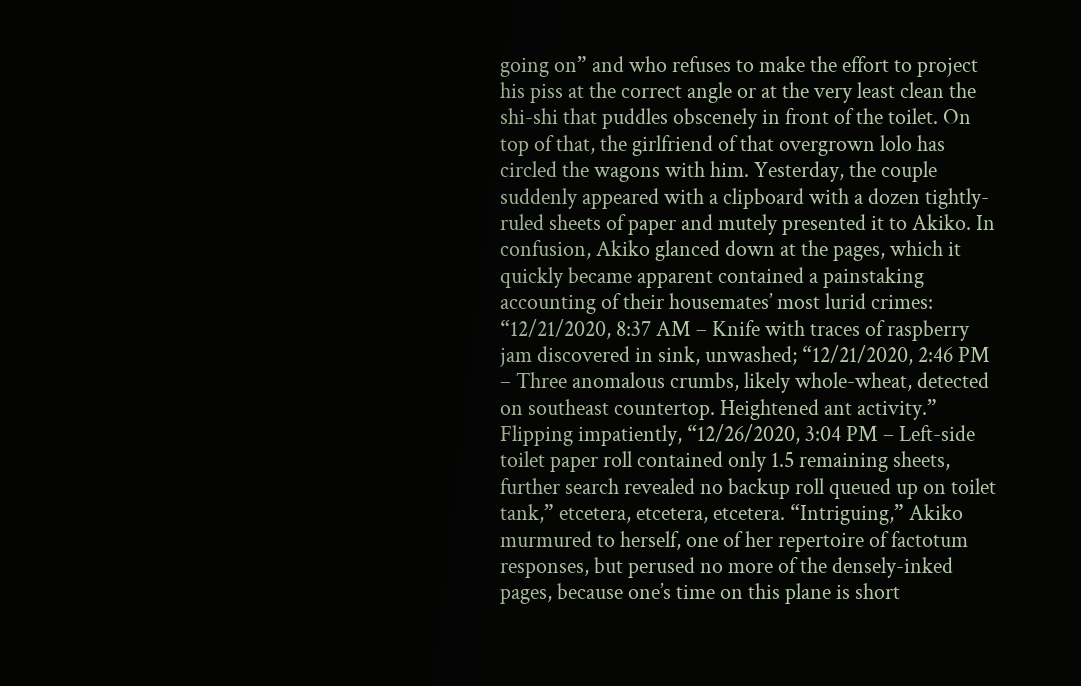going on” and who refuses to make the effort to project his piss at the correct angle or at the very least clean the shi-shi that puddles obscenely in front of the toilet. On top of that, the girlfriend of that overgrown lolo has circled the wagons with him. Yesterday, the couple suddenly appeared with a clipboard with a dozen tightly-ruled sheets of paper and mutely presented it to Akiko. In confusion, Akiko glanced down at the pages, which it quickly became apparent contained a painstaking accounting of their housemates’ most lurid crimes: “12/21/2020, 8:37 AM – Knife with traces of raspberry jam discovered in sink, unwashed; “12/21/2020, 2:46 PM – Three anomalous crumbs, likely whole-wheat, detected on southeast countertop. Heightened ant activity.” Flipping impatiently, “12/26/2020, 3:04 PM – Left-side toilet paper roll contained only 1.5 remaining sheets, further search revealed no backup roll queued up on toilet tank,” etcetera, etcetera, etcetera. “Intriguing,” Akiko murmured to herself, one of her repertoire of factotum responses, but perused no more of the densely-inked pages, because one’s time on this plane is short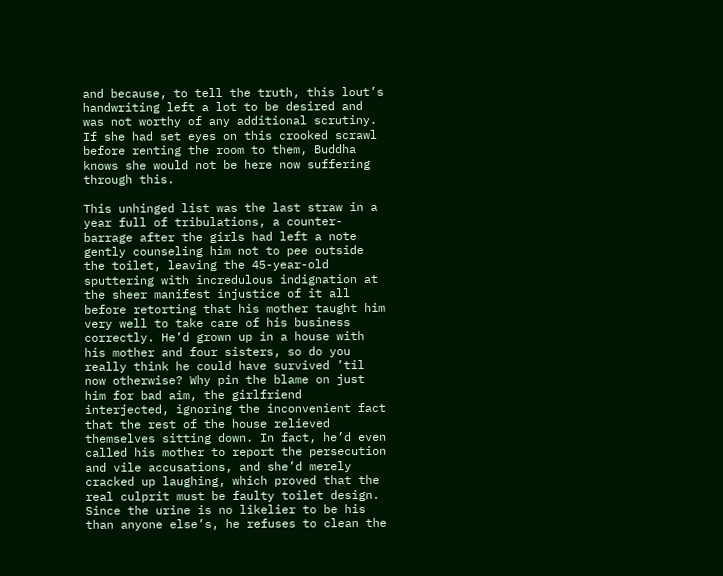and because, to tell the truth, this lout’s handwriting left a lot to be desired and was not worthy of any additional scrutiny. If she had set eyes on this crooked scrawl before renting the room to them, Buddha knows she would not be here now suffering through this.

This unhinged list was the last straw in a year full of tribulations, a counter-barrage after the girls had left a note gently counseling him not to pee outside the toilet, leaving the 45-year-old sputtering with incredulous indignation at the sheer manifest injustice of it all before retorting that his mother taught him very well to take care of his business correctly. He’d grown up in a house with his mother and four sisters, so do you really think he could have survived ’til now otherwise? Why pin the blame on just him for bad aim, the girlfriend interjected, ignoring the inconvenient fact that the rest of the house relieved themselves sitting down. In fact, he’d even called his mother to report the persecution and vile accusations, and she’d merely cracked up laughing, which proved that the real culprit must be faulty toilet design. Since the urine is no likelier to be his than anyone else’s, he refuses to clean the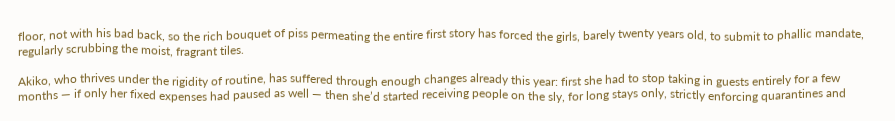floor, not with his bad back, so the rich bouquet of piss permeating the entire first story has forced the girls, barely twenty years old, to submit to phallic mandate, regularly scrubbing the moist, fragrant tiles.

Akiko, who thrives under the rigidity of routine, has suffered through enough changes already this year: first she had to stop taking in guests entirely for a few months — if only her fixed expenses had paused as well — then she’d started receiving people on the sly, for long stays only, strictly enforcing quarantines and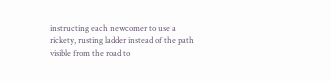instructing each newcomer to use a rickety, rusting ladder instead of the path visible from the road to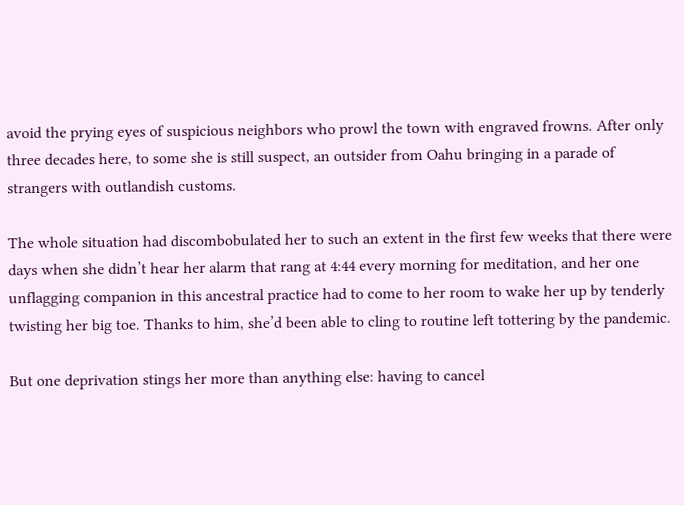avoid the prying eyes of suspicious neighbors who prowl the town with engraved frowns. After only three decades here, to some she is still suspect, an outsider from Oahu bringing in a parade of strangers with outlandish customs.

The whole situation had discombobulated her to such an extent in the first few weeks that there were days when she didn’t hear her alarm that rang at 4:44 every morning for meditation, and her one unflagging companion in this ancestral practice had to come to her room to wake her up by tenderly twisting her big toe. Thanks to him, she’d been able to cling to routine left tottering by the pandemic.

But one deprivation stings her more than anything else: having to cancel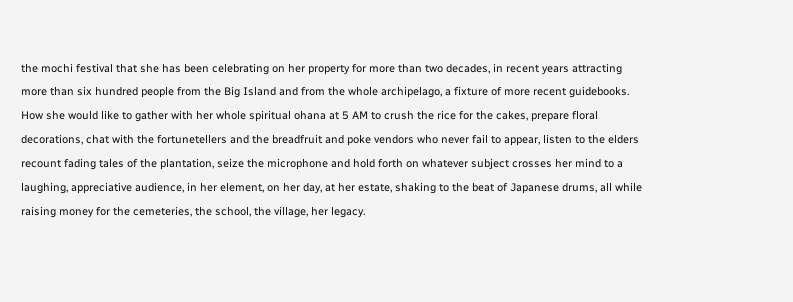the mochi festival that she has been celebrating on her property for more than two decades, in recent years attracting more than six hundred people from the Big Island and from the whole archipelago, a fixture of more recent guidebooks. How she would like to gather with her whole spiritual ohana at 5 AM to crush the rice for the cakes, prepare floral decorations, chat with the fortunetellers and the breadfruit and poke vendors who never fail to appear, listen to the elders recount fading tales of the plantation, seize the microphone and hold forth on whatever subject crosses her mind to a laughing, appreciative audience, in her element, on her day, at her estate, shaking to the beat of Japanese drums, all while raising money for the cemeteries, the school, the village, her legacy.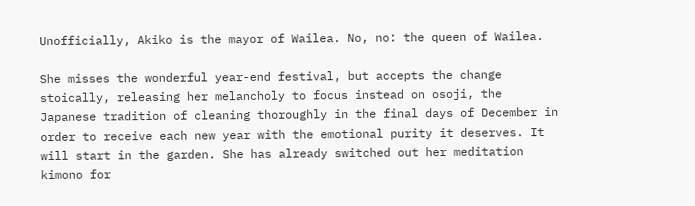Unofficially, Akiko is the mayor of Wailea. No, no: the queen of Wailea.

She misses the wonderful year-end festival, but accepts the change stoically, releasing her melancholy to focus instead on osoji, the Japanese tradition of cleaning thoroughly in the final days of December in order to receive each new year with the emotional purity it deserves. It will start in the garden. She has already switched out her meditation kimono for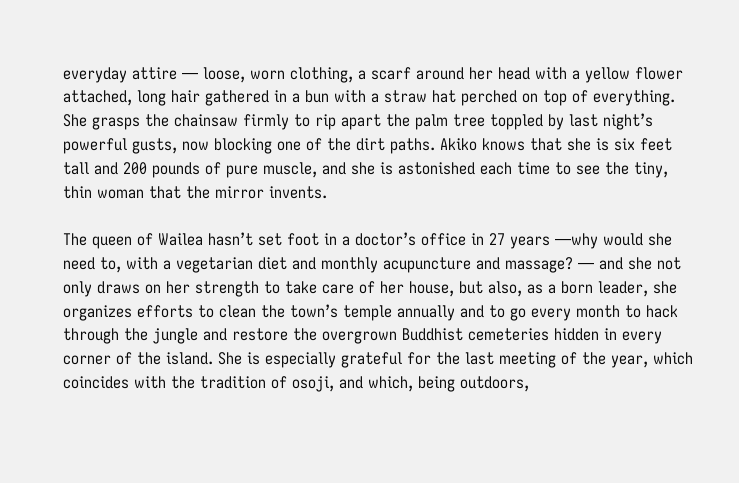everyday attire — loose, worn clothing, a scarf around her head with a yellow flower attached, long hair gathered in a bun with a straw hat perched on top of everything. She grasps the chainsaw firmly to rip apart the palm tree toppled by last night’s powerful gusts, now blocking one of the dirt paths. Akiko knows that she is six feet tall and 200 pounds of pure muscle, and she is astonished each time to see the tiny, thin woman that the mirror invents.

The queen of Wailea hasn’t set foot in a doctor’s office in 27 years —why would she need to, with a vegetarian diet and monthly acupuncture and massage? — and she not only draws on her strength to take care of her house, but also, as a born leader, she organizes efforts to clean the town’s temple annually and to go every month to hack through the jungle and restore the overgrown Buddhist cemeteries hidden in every corner of the island. She is especially grateful for the last meeting of the year, which coincides with the tradition of osoji, and which, being outdoors,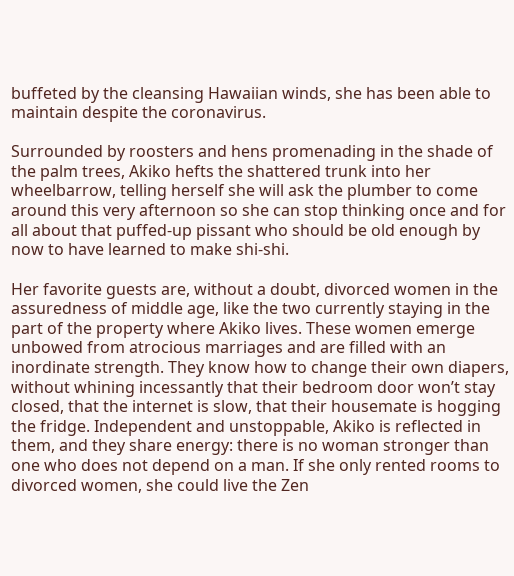buffeted by the cleansing Hawaiian winds, she has been able to maintain despite the coronavirus.

Surrounded by roosters and hens promenading in the shade of the palm trees, Akiko hefts the shattered trunk into her wheelbarrow, telling herself she will ask the plumber to come around this very afternoon so she can stop thinking once and for all about that puffed-up pissant who should be old enough by now to have learned to make shi-shi.

Her favorite guests are, without a doubt, divorced women in the assuredness of middle age, like the two currently staying in the part of the property where Akiko lives. These women emerge unbowed from atrocious marriages and are filled with an inordinate strength. They know how to change their own diapers, without whining incessantly that their bedroom door won’t stay closed, that the internet is slow, that their housemate is hogging the fridge. Independent and unstoppable, Akiko is reflected in them, and they share energy: there is no woman stronger than one who does not depend on a man. If she only rented rooms to divorced women, she could live the Zen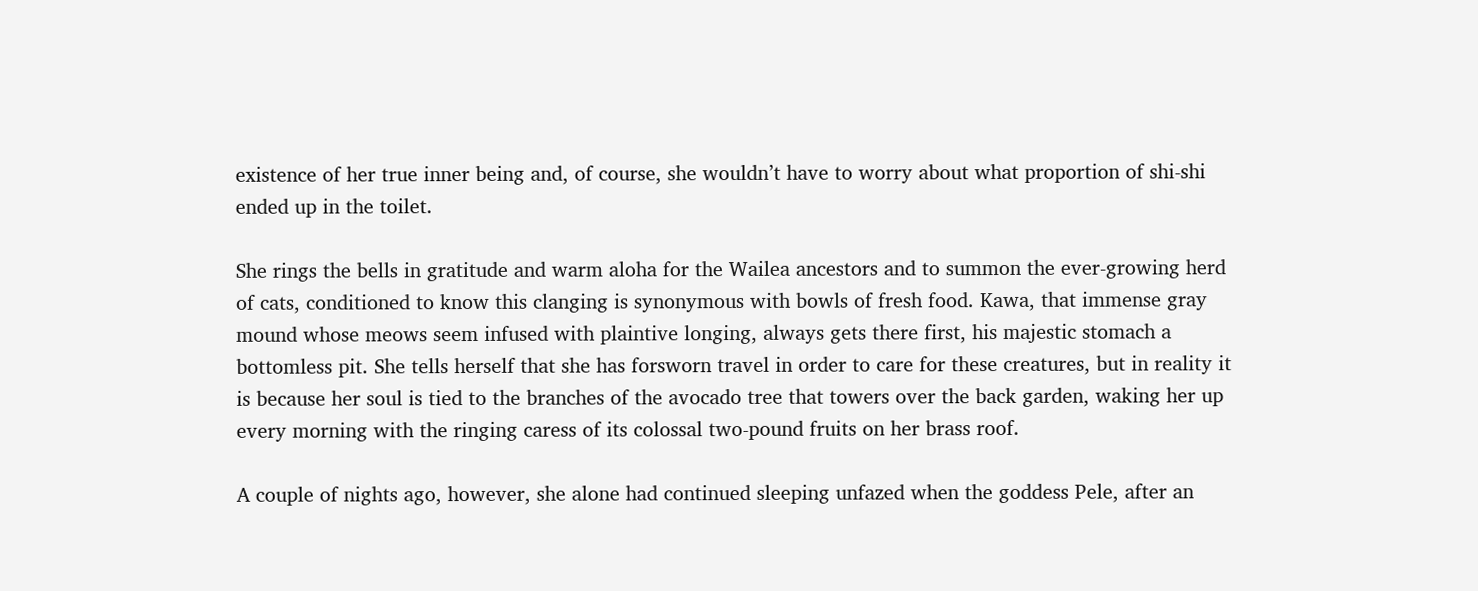existence of her true inner being and, of course, she wouldn’t have to worry about what proportion of shi-shi ended up in the toilet.

She rings the bells in gratitude and warm aloha for the Wailea ancestors and to summon the ever-growing herd of cats, conditioned to know this clanging is synonymous with bowls of fresh food. Kawa, that immense gray mound whose meows seem infused with plaintive longing, always gets there first, his majestic stomach a bottomless pit. She tells herself that she has forsworn travel in order to care for these creatures, but in reality it is because her soul is tied to the branches of the avocado tree that towers over the back garden, waking her up every morning with the ringing caress of its colossal two-pound fruits on her brass roof.

A couple of nights ago, however, she alone had continued sleeping unfazed when the goddess Pele, after an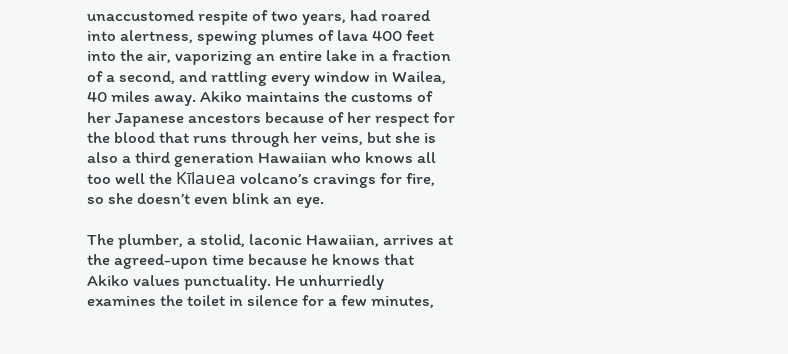unaccustomed respite of two years, had roared into alertness, spewing plumes of lava 400 feet into the air, vaporizing an entire lake in a fraction of a second, and rattling every window in Wailea, 40 miles away. Akiko maintains the customs of her Japanese ancestors because of her respect for the blood that runs through her veins, but she is also a third generation Hawaiian who knows all too well the Kīlauea volcano’s cravings for fire, so she doesn’t even blink an eye.

The plumber, a stolid, laconic Hawaiian, arrives at the agreed-upon time because he knows that Akiko values punctuality. He unhurriedly examines the toilet in silence for a few minutes,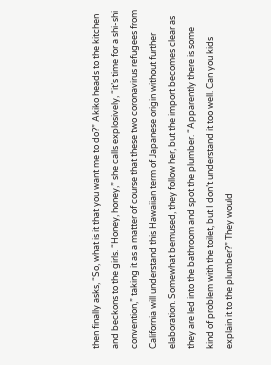then finally asks, “So, what is it that you want me to do?” Akiko heads to the kitchen and beckons to the girls. “Honey, honey,” she calls explosively, “it’s time for a shi-shi convention,” taking it as a matter of course that these two coronavirus refugees from California will understand this Hawaiian term of Japanese origin without further elaboration. Somewhat bemused, they follow her, but the import becomes clear as they are led into the bathroom and spot the plumber. “Apparently there is some kind of problem with the toilet, but I don’t understand it too well. Can you kids explain it to the plumber?” They would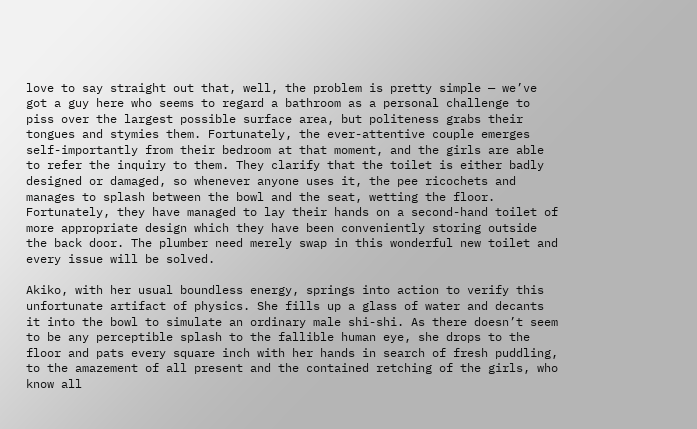love to say straight out that, well, the problem is pretty simple — we’ve got a guy here who seems to regard a bathroom as a personal challenge to piss over the largest possible surface area, but politeness grabs their tongues and stymies them. Fortunately, the ever-attentive couple emerges self-importantly from their bedroom at that moment, and the girls are able to refer the inquiry to them. They clarify that the toilet is either badly designed or damaged, so whenever anyone uses it, the pee ricochets and manages to splash between the bowl and the seat, wetting the floor. Fortunately, they have managed to lay their hands on a second-hand toilet of more appropriate design which they have been conveniently storing outside the back door. The plumber need merely swap in this wonderful new toilet and every issue will be solved.

Akiko, with her usual boundless energy, springs into action to verify this unfortunate artifact of physics. She fills up a glass of water and decants it into the bowl to simulate an ordinary male shi-shi. As there doesn’t seem to be any perceptible splash to the fallible human eye, she drops to the floor and pats every square inch with her hands in search of fresh puddling, to the amazement of all present and the contained retching of the girls, who know all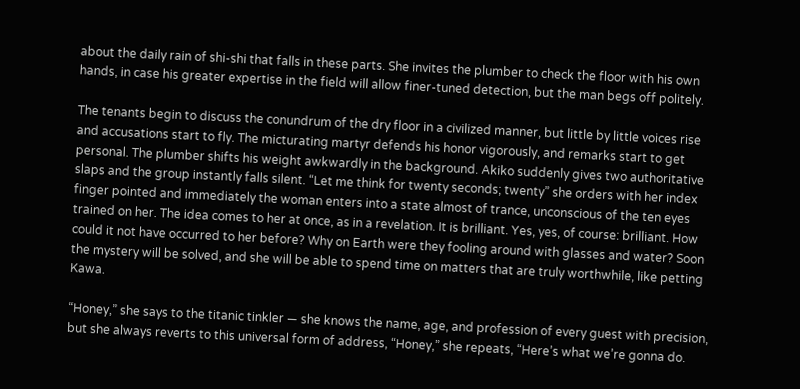about the daily rain of shi-shi that falls in these parts. She invites the plumber to check the floor with his own hands, in case his greater expertise in the field will allow finer-tuned detection, but the man begs off politely.

The tenants begin to discuss the conundrum of the dry floor in a civilized manner, but little by little voices rise and accusations start to fly. The micturating martyr defends his honor vigorously, and remarks start to get personal. The plumber shifts his weight awkwardly in the background. Akiko suddenly gives two authoritative slaps and the group instantly falls silent. “Let me think for twenty seconds; twenty” she orders with her index finger pointed and immediately the woman enters into a state almost of trance, unconscious of the ten eyes trained on her. The idea comes to her at once, as in a revelation. It is brilliant. Yes, yes, of course: brilliant. How could it not have occurred to her before? Why on Earth were they fooling around with glasses and water? Soon the mystery will be solved, and she will be able to spend time on matters that are truly worthwhile, like petting Kawa.

“Honey,” she says to the titanic tinkler — she knows the name, age, and profession of every guest with precision, but she always reverts to this universal form of address, “Honey,” she repeats, “Here’s what we’re gonna do.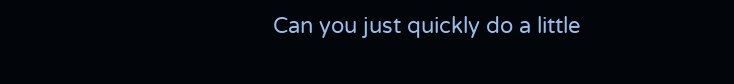Can you just quickly do a little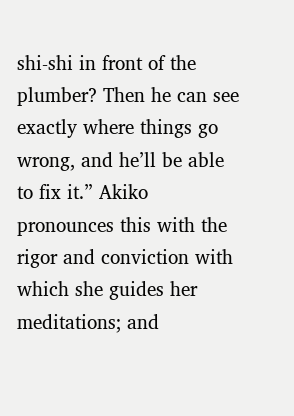shi-shi in front of the plumber? Then he can see exactly where things go wrong, and he’ll be able to fix it.” Akiko pronounces this with the rigor and conviction with which she guides her meditations; and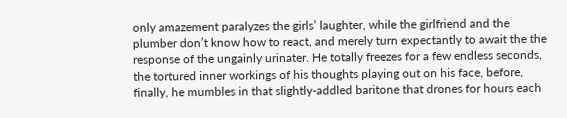only amazement paralyzes the girls’ laughter, while the girlfriend and the plumber don’t know how to react, and merely turn expectantly to await the the response of the ungainly urinater. He totally freezes for a few endless seconds, the tortured inner workings of his thoughts playing out on his face, before, finally, he mumbles in that slightly-addled baritone that drones for hours each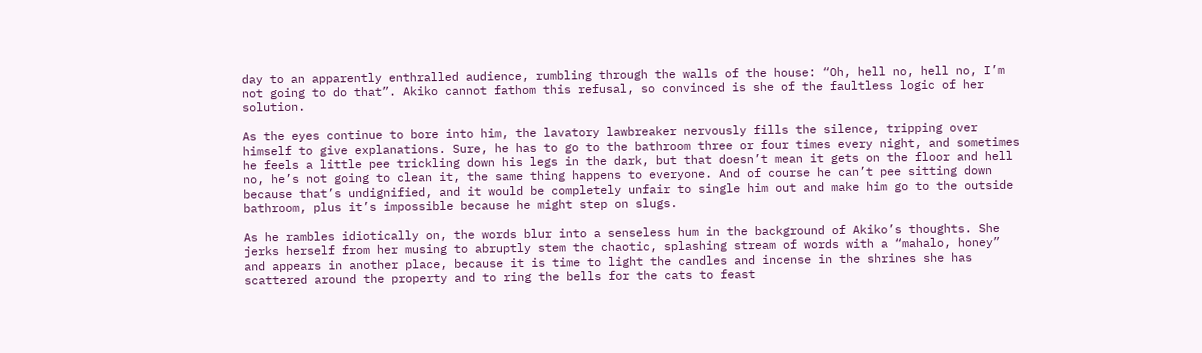day to an apparently enthralled audience, rumbling through the walls of the house: “Oh, hell no, hell no, I’m not going to do that”. Akiko cannot fathom this refusal, so convinced is she of the faultless logic of her solution.

As the eyes continue to bore into him, the lavatory lawbreaker nervously fills the silence, tripping over himself to give explanations. Sure, he has to go to the bathroom three or four times every night, and sometimes he feels a little pee trickling down his legs in the dark, but that doesn’t mean it gets on the floor and hell no, he’s not going to clean it, the same thing happens to everyone. And of course he can’t pee sitting down because that’s undignified, and it would be completely unfair to single him out and make him go to the outside bathroom, plus it’s impossible because he might step on slugs.

As he rambles idiotically on, the words blur into a senseless hum in the background of Akiko’s thoughts. She jerks herself from her musing to abruptly stem the chaotic, splashing stream of words with a “mahalo, honey” and appears in another place, because it is time to light the candles and incense in the shrines she has scattered around the property and to ring the bells for the cats to feast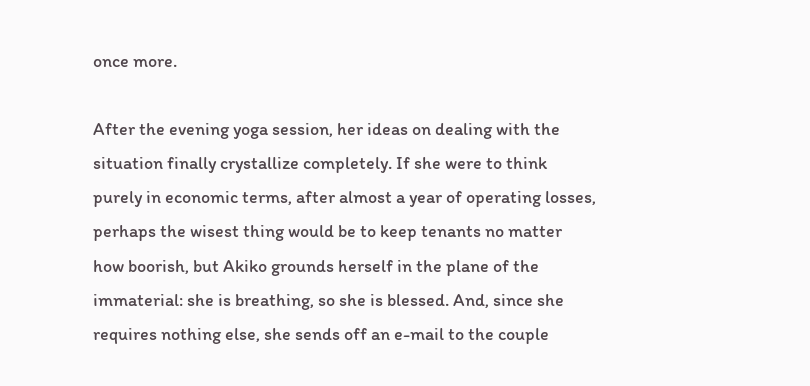once more.

After the evening yoga session, her ideas on dealing with the situation finally crystallize completely. If she were to think purely in economic terms, after almost a year of operating losses, perhaps the wisest thing would be to keep tenants no matter how boorish, but Akiko grounds herself in the plane of the immaterial: she is breathing, so she is blessed. And, since she requires nothing else, she sends off an e-mail to the couple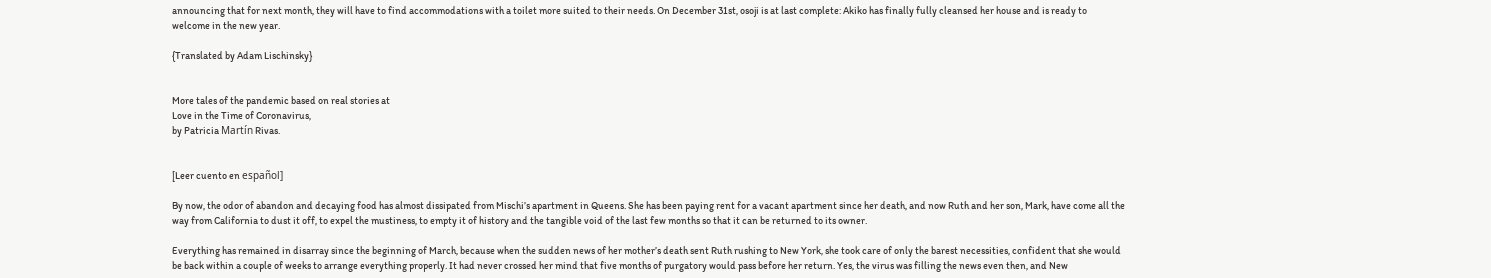announcing that for next month, they will have to find accommodations with a toilet more suited to their needs. On December 31st, osoji is at last complete: Akiko has finally fully cleansed her house and is ready to welcome in the new year.

{Translated by Adam Lischinsky}


More tales of the pandemic based on real stories at
Love in the Time of Coronavirus,
by Patricia Martín Rivas.


[Leer cuento en español]

By now, the odor of abandon and decaying food has almost dissipated from Mischi’s apartment in Queens. She has been paying rent for a vacant apartment since her death, and now Ruth and her son, Mark, have come all the way from California to dust it off, to expel the mustiness, to empty it of history and the tangible void of the last few months so that it can be returned to its owner.

Everything has remained in disarray since the beginning of March, because when the sudden news of her mother’s death sent Ruth rushing to New York, she took care of only the barest necessities, confident that she would be back within a couple of weeks to arrange everything properly. It had never crossed her mind that five months of purgatory would pass before her return. Yes, the virus was filling the news even then, and New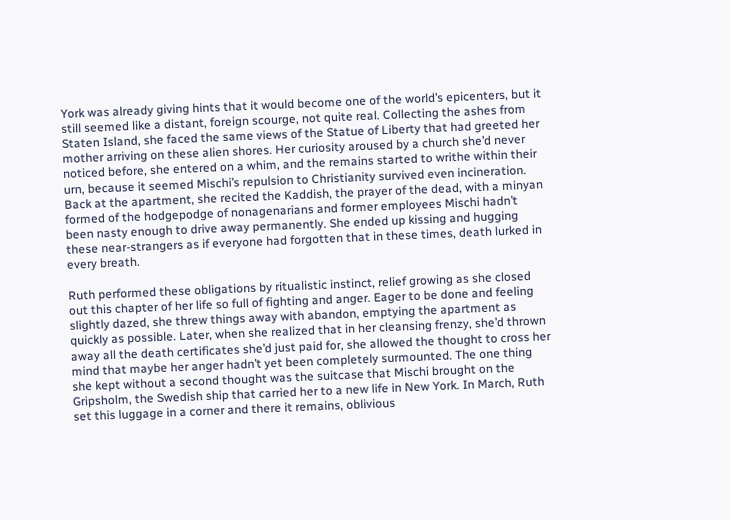York was already giving hints that it would become one of the world’s epicenters, but it still seemed like a distant, foreign scourge, not quite real. Collecting the ashes from Staten Island, she faced the same views of the Statue of Liberty that had greeted her mother arriving on these alien shores. Her curiosity aroused by a church she’d never noticed before, she entered on a whim, and the remains started to writhe within their urn, because it seemed Mischi’s repulsion to Christianity survived even incineration. Back at the apartment, she recited the Kaddish, the prayer of the dead, with a minyan formed of the hodgepodge of nonagenarians and former employees Mischi hadn’t been nasty enough to drive away permanently. She ended up kissing and hugging these near-strangers as if everyone had forgotten that in these times, death lurked in every breath.

Ruth performed these obligations by ritualistic instinct, relief growing as she closed out this chapter of her life so full of fighting and anger. Eager to be done and feeling slightly dazed, she threw things away with abandon, emptying the apartment as quickly as possible. Later, when she realized that in her cleansing frenzy, she’d thrown away all the death certificates she’d just paid for, she allowed the thought to cross her mind that maybe her anger hadn’t yet been completely surmounted. The one thing she kept without a second thought was the suitcase that Mischi brought on the Gripsholm, the Swedish ship that carried her to a new life in New York. In March, Ruth set this luggage in a corner and there it remains, oblivious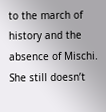to the march of history and the absence of Mischi. She still doesn’t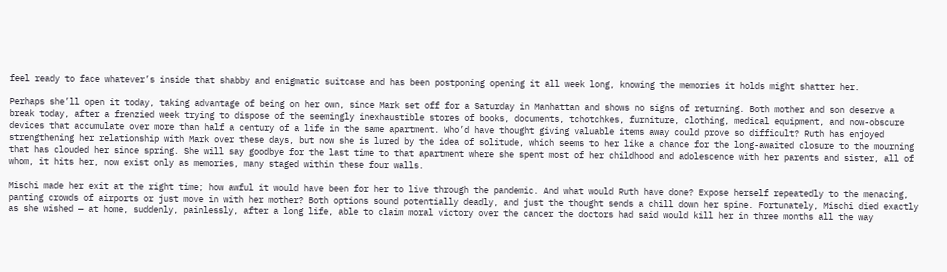feel ready to face whatever’s inside that shabby and enigmatic suitcase and has been postponing opening it all week long, knowing the memories it holds might shatter her.

Perhaps she’ll open it today, taking advantage of being on her own, since Mark set off for a Saturday in Manhattan and shows no signs of returning. Both mother and son deserve a break today, after a frenzied week trying to dispose of the seemingly inexhaustible stores of books, documents, tchotchkes, furniture, clothing, medical equipment, and now-obscure devices that accumulate over more than half a century of a life in the same apartment. Who’d have thought giving valuable items away could prove so difficult? Ruth has enjoyed strengthening her relationship with Mark over these days, but now she is lured by the idea of solitude, which seems to her like a chance for the long-awaited closure to the mourning that has clouded her since spring. She will say goodbye for the last time to that apartment where she spent most of her childhood and adolescence with her parents and sister, all of whom, it hits her, now exist only as memories, many staged within these four walls.

Mischi made her exit at the right time; how awful it would have been for her to live through the pandemic. And what would Ruth have done? Expose herself repeatedly to the menacing, panting crowds of airports or just move in with her mother? Both options sound potentially deadly, and just the thought sends a chill down her spine. Fortunately, Mischi died exactly as she wished — at home, suddenly, painlessly, after a long life, able to claim moral victory over the cancer the doctors had said would kill her in three months all the way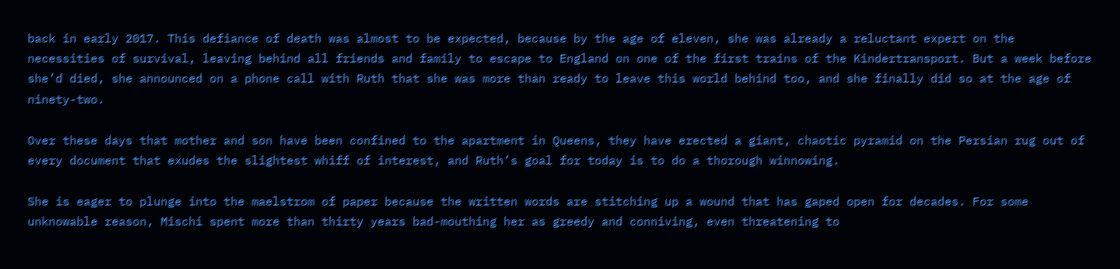back in early 2017. This defiance of death was almost to be expected, because by the age of eleven, she was already a reluctant expert on the necessities of survival, leaving behind all friends and family to escape to England on one of the first trains of the Kindertransport. But a week before she’d died, she announced on a phone call with Ruth that she was more than ready to leave this world behind too, and she finally did so at the age of ninety-two.

Over these days that mother and son have been confined to the apartment in Queens, they have erected a giant, chaotic pyramid on the Persian rug out of every document that exudes the slightest whiff of interest, and Ruth’s goal for today is to do a thorough winnowing.

She is eager to plunge into the maelstrom of paper because the written words are stitching up a wound that has gaped open for decades. For some unknowable reason, Mischi spent more than thirty years bad-mouthing her as greedy and conniving, even threatening to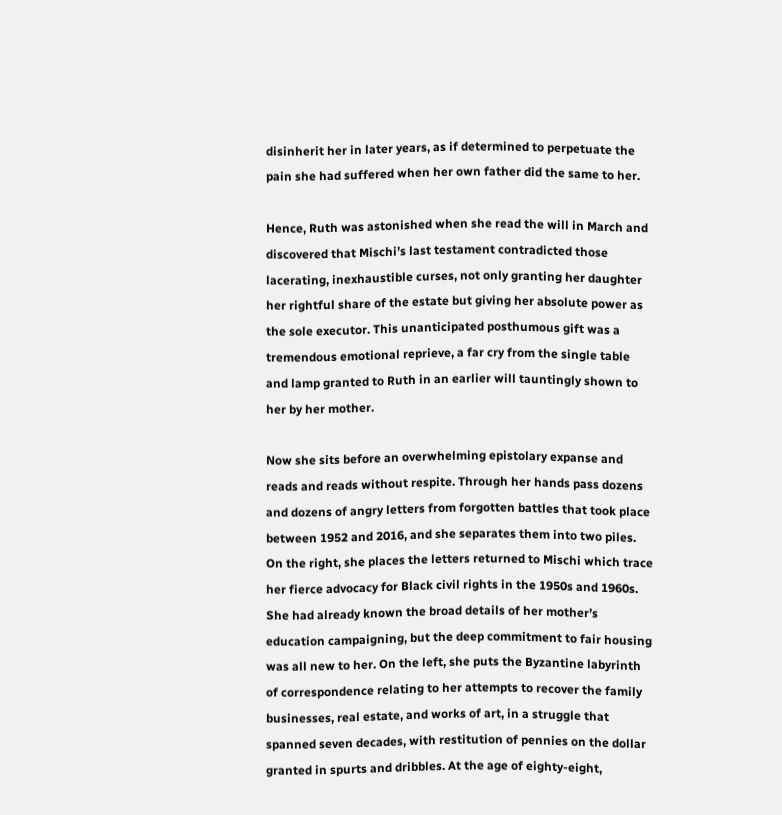disinherit her in later years, as if determined to perpetuate the pain she had suffered when her own father did the same to her.

Hence, Ruth was astonished when she read the will in March and discovered that Mischi’s last testament contradicted those lacerating, inexhaustible curses, not only granting her daughter her rightful share of the estate but giving her absolute power as the sole executor. This unanticipated posthumous gift was a tremendous emotional reprieve, a far cry from the single table and lamp granted to Ruth in an earlier will tauntingly shown to her by her mother.

Now she sits before an overwhelming epistolary expanse and reads and reads without respite. Through her hands pass dozens and dozens of angry letters from forgotten battles that took place between 1952 and 2016, and she separates them into two piles. On the right, she places the letters returned to Mischi which trace her fierce advocacy for Black civil rights in the 1950s and 1960s. She had already known the broad details of her mother’s education campaigning, but the deep commitment to fair housing was all new to her. On the left, she puts the Byzantine labyrinth of correspondence relating to her attempts to recover the family businesses, real estate, and works of art, in a struggle that spanned seven decades, with restitution of pennies on the dollar granted in spurts and dribbles. At the age of eighty-eight,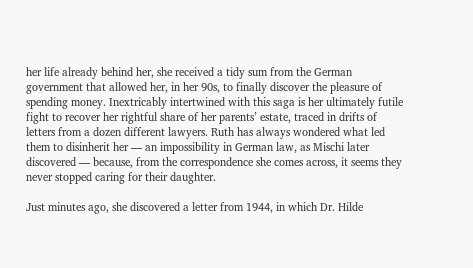her life already behind her, she received a tidy sum from the German government that allowed her, in her 90s, to finally discover the pleasure of spending money. Inextricably intertwined with this saga is her ultimately futile fight to recover her rightful share of her parents’ estate, traced in drifts of letters from a dozen different lawyers. Ruth has always wondered what led them to disinherit her — an impossibility in German law, as Mischi later discovered — because, from the correspondence she comes across, it seems they never stopped caring for their daughter.

Just minutes ago, she discovered a letter from 1944, in which Dr. Hilde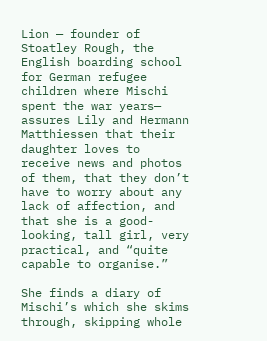Lion — founder of Stoatley Rough, the English boarding school for German refugee children where Mischi spent the war years— assures Lily and Hermann Matthiessen that their daughter loves to receive news and photos of them, that they don’t have to worry about any lack of affection, and that she is a good-looking, tall girl, very practical, and “quite capable to organise.”

She finds a diary of Mischi’s which she skims through, skipping whole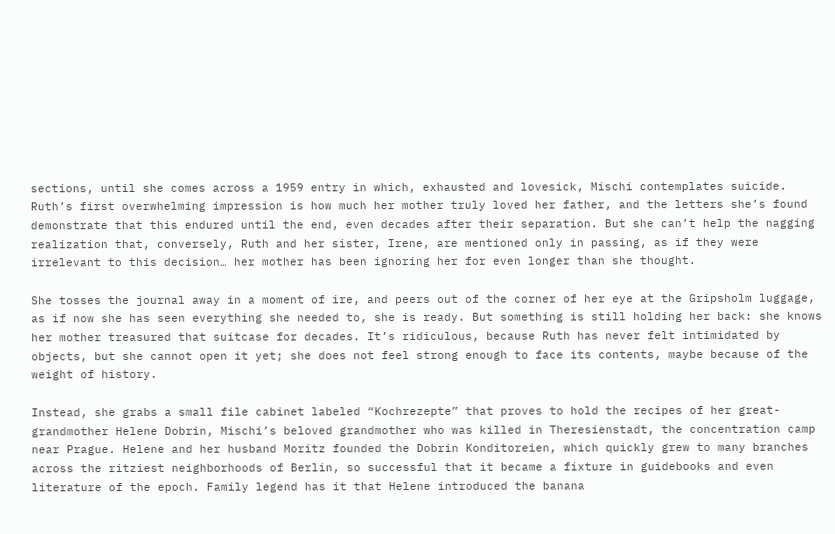sections, until she comes across a 1959 entry in which, exhausted and lovesick, Mischi contemplates suicide. Ruth’s first overwhelming impression is how much her mother truly loved her father, and the letters she’s found demonstrate that this endured until the end, even decades after their separation. But she can’t help the nagging realization that, conversely, Ruth and her sister, Irene, are mentioned only in passing, as if they were irrelevant to this decision… her mother has been ignoring her for even longer than she thought.

She tosses the journal away in a moment of ire, and peers out of the corner of her eye at the Gripsholm luggage, as if now she has seen everything she needed to, she is ready. But something is still holding her back: she knows her mother treasured that suitcase for decades. It’s ridiculous, because Ruth has never felt intimidated by objects, but she cannot open it yet; she does not feel strong enough to face its contents, maybe because of the weight of history.

Instead, she grabs a small file cabinet labeled “Kochrezepte” that proves to hold the recipes of her great-grandmother Helene Dobrin, Mischi’s beloved grandmother who was killed in Theresienstadt, the concentration camp near Prague. Helene and her husband Moritz founded the Dobrin Konditoreien, which quickly grew to many branches across the ritziest neighborhoods of Berlin, so successful that it became a fixture in guidebooks and even literature of the epoch. Family legend has it that Helene introduced the banana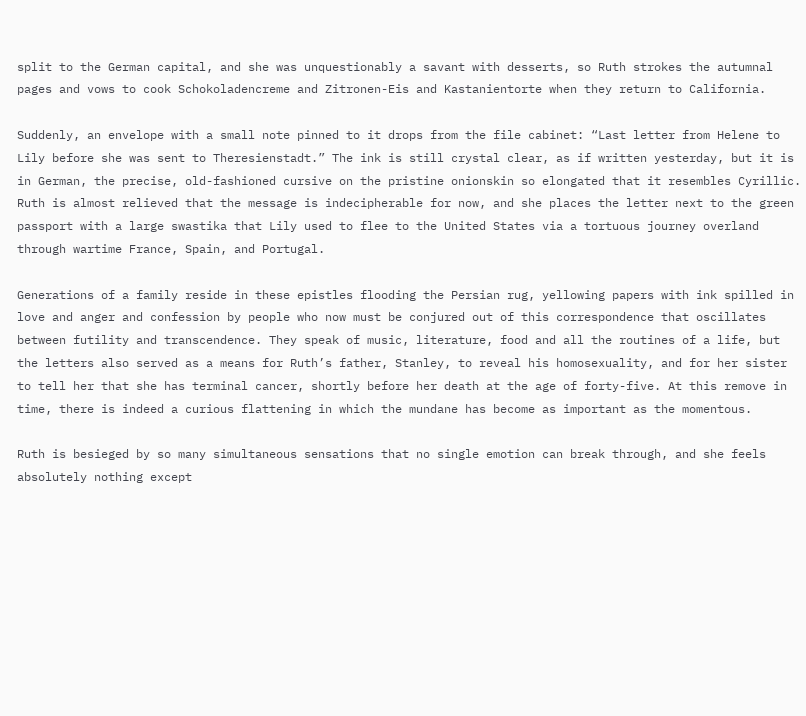split to the German capital, and she was unquestionably a savant with desserts, so Ruth strokes the autumnal pages and vows to cook Schokoladencreme and Zitronen-Eis and Kastanientorte when they return to California.

Suddenly, an envelope with a small note pinned to it drops from the file cabinet: “Last letter from Helene to Lily before she was sent to Theresienstadt.” The ink is still crystal clear, as if written yesterday, but it is in German, the precise, old-fashioned cursive on the pristine onionskin so elongated that it resembles Cyrillic. Ruth is almost relieved that the message is indecipherable for now, and she places the letter next to the green passport with a large swastika that Lily used to flee to the United States via a tortuous journey overland through wartime France, Spain, and Portugal.

Generations of a family reside in these epistles flooding the Persian rug, yellowing papers with ink spilled in love and anger and confession by people who now must be conjured out of this correspondence that oscillates between futility and transcendence. They speak of music, literature, food and all the routines of a life, but the letters also served as a means for Ruth’s father, Stanley, to reveal his homosexuality, and for her sister to tell her that she has terminal cancer, shortly before her death at the age of forty-five. At this remove in time, there is indeed a curious flattening in which the mundane has become as important as the momentous.

Ruth is besieged by so many simultaneous sensations that no single emotion can break through, and she feels absolutely nothing except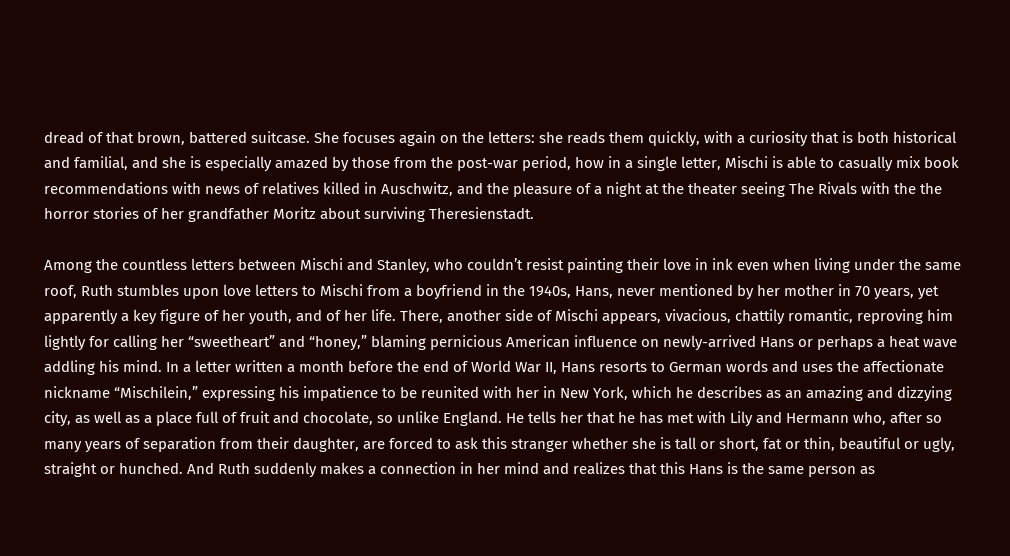dread of that brown, battered suitcase. She focuses again on the letters: she reads them quickly, with a curiosity that is both historical and familial, and she is especially amazed by those from the post-war period, how in a single letter, Mischi is able to casually mix book recommendations with news of relatives killed in Auschwitz, and the pleasure of a night at the theater seeing The Rivals with the the horror stories of her grandfather Moritz about surviving Theresienstadt.

Among the countless letters between Mischi and Stanley, who couldn’t resist painting their love in ink even when living under the same roof, Ruth stumbles upon love letters to Mischi from a boyfriend in the 1940s, Hans, never mentioned by her mother in 70 years, yet apparently a key figure of her youth, and of her life. There, another side of Mischi appears, vivacious, chattily romantic, reproving him lightly for calling her “sweetheart” and “honey,” blaming pernicious American influence on newly-arrived Hans or perhaps a heat wave addling his mind. In a letter written a month before the end of World War II, Hans resorts to German words and uses the affectionate nickname “Mischilein,” expressing his impatience to be reunited with her in New York, which he describes as an amazing and dizzying city, as well as a place full of fruit and chocolate, so unlike England. He tells her that he has met with Lily and Hermann who, after so many years of separation from their daughter, are forced to ask this stranger whether she is tall or short, fat or thin, beautiful or ugly, straight or hunched. And Ruth suddenly makes a connection in her mind and realizes that this Hans is the same person as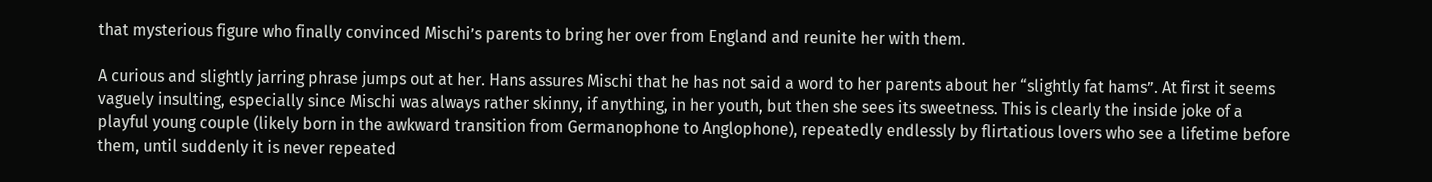that mysterious figure who finally convinced Mischi’s parents to bring her over from England and reunite her with them.

A curious and slightly jarring phrase jumps out at her. Hans assures Mischi that he has not said a word to her parents about her “slightly fat hams”. At first it seems vaguely insulting, especially since Mischi was always rather skinny, if anything, in her youth, but then she sees its sweetness. This is clearly the inside joke of a playful young couple (likely born in the awkward transition from Germanophone to Anglophone), repeatedly endlessly by flirtatious lovers who see a lifetime before them, until suddenly it is never repeated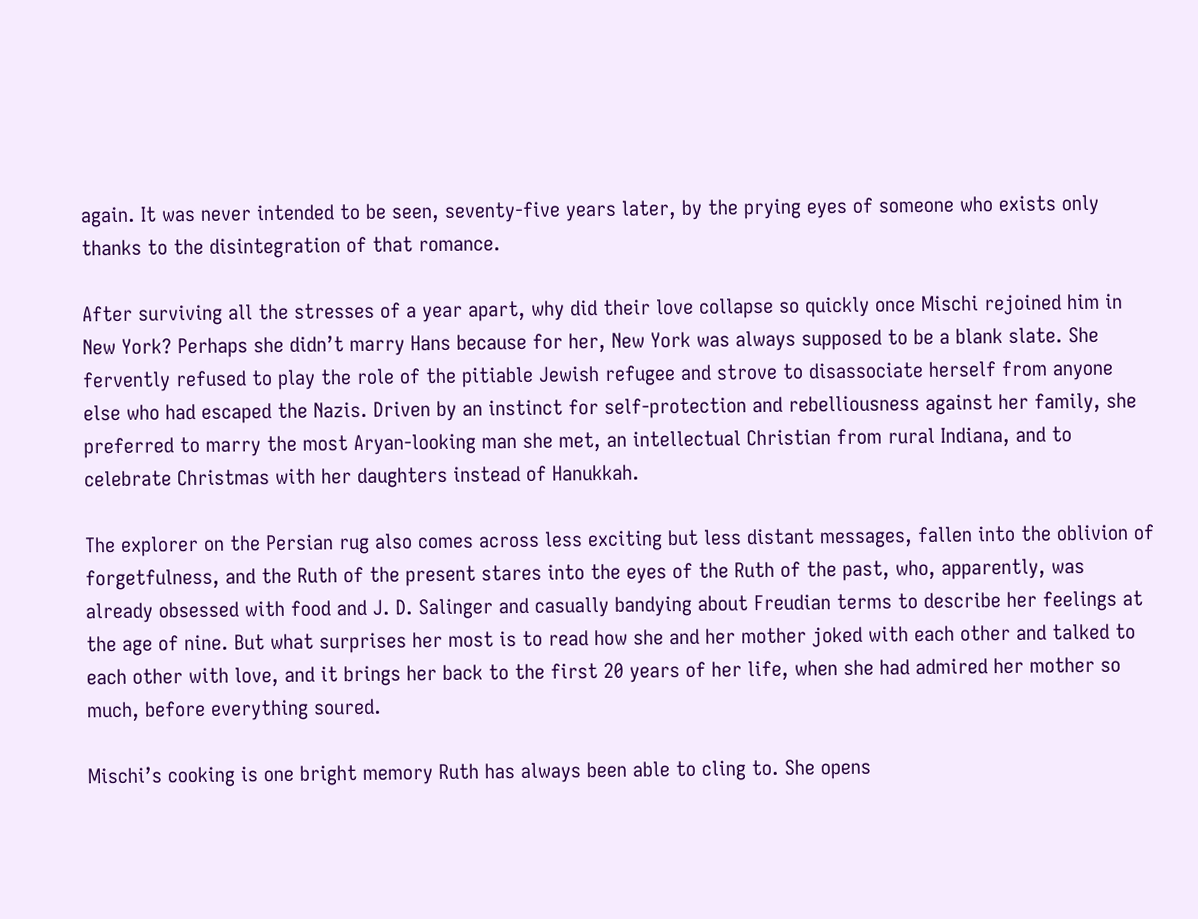again. It was never intended to be seen, seventy-five years later, by the prying eyes of someone who exists only thanks to the disintegration of that romance.

After surviving all the stresses of a year apart, why did their love collapse so quickly once Mischi rejoined him in New York? Perhaps she didn’t marry Hans because for her, New York was always supposed to be a blank slate. She fervently refused to play the role of the pitiable Jewish refugee and strove to disassociate herself from anyone else who had escaped the Nazis. Driven by an instinct for self-protection and rebelliousness against her family, she preferred to marry the most Aryan-looking man she met, an intellectual Christian from rural Indiana, and to celebrate Christmas with her daughters instead of Hanukkah.

The explorer on the Persian rug also comes across less exciting but less distant messages, fallen into the oblivion of forgetfulness, and the Ruth of the present stares into the eyes of the Ruth of the past, who, apparently, was already obsessed with food and J. D. Salinger and casually bandying about Freudian terms to describe her feelings at the age of nine. But what surprises her most is to read how she and her mother joked with each other and talked to each other with love, and it brings her back to the first 20 years of her life, when she had admired her mother so much, before everything soured.

Mischi’s cooking is one bright memory Ruth has always been able to cling to. She opens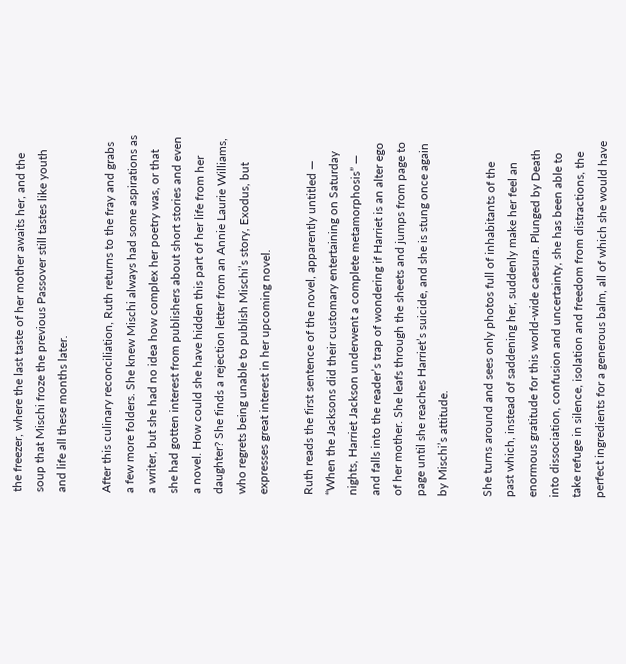the freezer, where the last taste of her mother awaits her, and the soup that Mischi froze the previous Passover still tastes like youth and life all these months later.

After this culinary reconciliation, Ruth returns to the fray and grabs a few more folders. She knew Mischi always had some aspirations as a writer, but she had no idea how complex her poetry was, or that she had gotten interest from publishers about short stories and even a novel. How could she have hidden this part of her life from her daughter? She finds a rejection letter from an Annie Laurie Williams, who regrets being unable to publish Mischi’s story, Exodus, but expresses great interest in her upcoming novel.

Ruth reads the first sentence of the novel, apparently untitled — “When the Jacksons did their customary entertaining on Saturday nights, Harriet Jackson underwent a complete metamorphosis” — and falls into the reader’s trap of wondering if Harriet is an alter ego of her mother. She leafs through the sheets and jumps from page to page until she reaches Harriet’s suicide, and she is stung once again by Mischi’s attitude.

She turns around and sees only photos full of inhabitants of the past which, instead of saddening her, suddenly make her feel an enormous gratitude for this world-wide caesura. Plunged by Death into dissociation, confusion and uncertainty, she has been able to take refuge in silence, isolation and freedom from distractions, the perfect ingredients for a generous balm, all of which she would have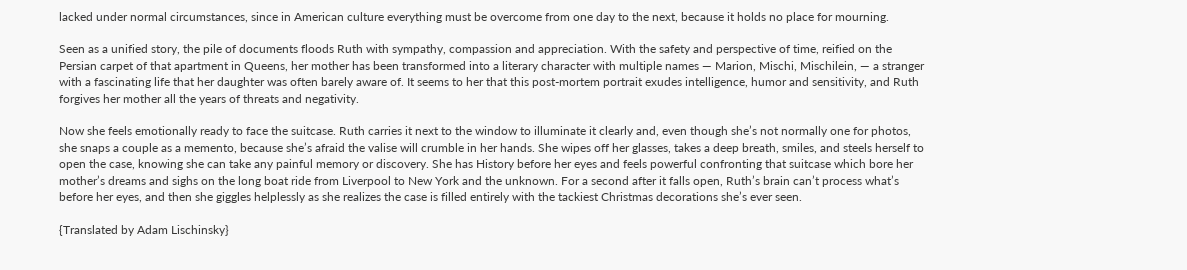lacked under normal circumstances, since in American culture everything must be overcome from one day to the next, because it holds no place for mourning.

Seen as a unified story, the pile of documents floods Ruth with sympathy, compassion and appreciation. With the safety and perspective of time, reified on the Persian carpet of that apartment in Queens, her mother has been transformed into a literary character with multiple names — Marion, Mischi, Mischilein, — a stranger with a fascinating life that her daughter was often barely aware of. It seems to her that this post-mortem portrait exudes intelligence, humor and sensitivity, and Ruth forgives her mother all the years of threats and negativity.

Now she feels emotionally ready to face the suitcase. Ruth carries it next to the window to illuminate it clearly and, even though she’s not normally one for photos, she snaps a couple as a memento, because she’s afraid the valise will crumble in her hands. She wipes off her glasses, takes a deep breath, smiles, and steels herself to open the case, knowing she can take any painful memory or discovery. She has History before her eyes and feels powerful confronting that suitcase which bore her mother’s dreams and sighs on the long boat ride from Liverpool to New York and the unknown. For a second after it falls open, Ruth’s brain can’t process what’s before her eyes, and then she giggles helplessly as she realizes the case is filled entirely with the tackiest Christmas decorations she’s ever seen.

{Translated by Adam Lischinsky}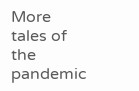More tales of the pandemic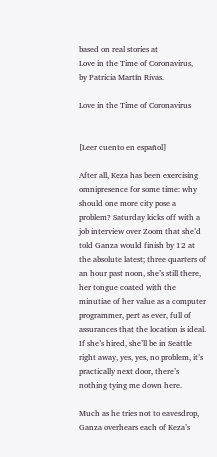based on real stories at
Love in the Time of Coronavirus,
by Patricia Martín Rivas.

Love in the Time of Coronavirus


[Leer cuento en español]

After all, Keza has been exercising omnipresence for some time: why should one more city pose a problem? Saturday kicks off with a job interview over Zoom that she’d told Ganza would finish by 12 at the absolute latest; three quarters of an hour past noon, she’s still there, her tongue coated with the minutiae of her value as a computer programmer, pert as ever, full of assurances that the location is ideal. If she’s hired, she’ll be in Seattle right away, yes, yes, no problem, it’s practically next door, there’s nothing tying me down here.

Much as he tries not to eavesdrop, Ganza overhears each of Keza’s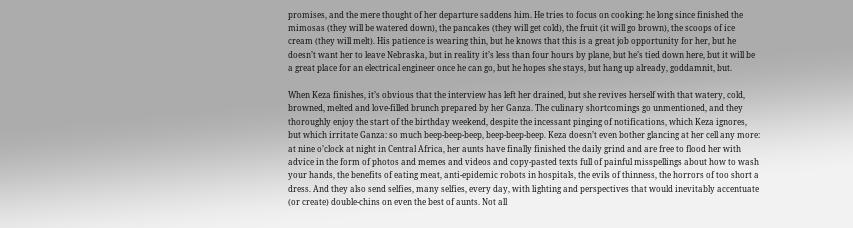promises, and the mere thought of her departure saddens him. He tries to focus on cooking: he long since finished the mimosas (they will be watered down), the pancakes (they will get cold), the fruit (it will go brown), the scoops of ice cream (they will melt). His patience is wearing thin, but he knows that this is a great job opportunity for her, but he doesn’t want her to leave Nebraska, but in reality it’s less than four hours by plane, but he’s tied down here, but it will be a great place for an electrical engineer once he can go, but he hopes she stays, but hang up already, goddamnit, but.

When Keza finishes, it’s obvious that the interview has left her drained, but she revives herself with that watery, cold, browned, melted and love-filled brunch prepared by her Ganza. The culinary shortcomings go unmentioned, and they thoroughly enjoy the start of the birthday weekend, despite the incessant pinging of notifications, which Keza ignores, but which irritate Ganza: so much beep-beep-beep, beep-beep-beep. Keza doesn’t even bother glancing at her cell any more: at nine o’clock at night in Central Africa, her aunts have finally finished the daily grind and are free to flood her with advice in the form of photos and memes and videos and copy-pasted texts full of painful misspellings about how to wash your hands, the benefits of eating meat, anti-epidemic robots in hospitals, the evils of thinness, the horrors of too short a dress. And they also send selfies, many selfies, every day, with lighting and perspectives that would inevitably accentuate (or create) double-chins on even the best of aunts. Not all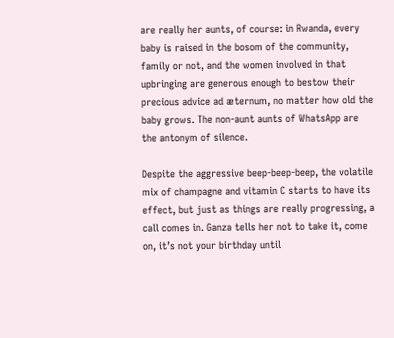are really her aunts, of course: in Rwanda, every baby is raised in the bosom of the community, family or not, and the women involved in that upbringing are generous enough to bestow their precious advice ad æternum, no matter how old the baby grows. The non-aunt aunts of WhatsApp are the antonym of silence.

Despite the aggressive beep-beep-beep, the volatile mix of champagne and vitamin C starts to have its effect, but just as things are really progressing, a call comes in. Ganza tells her not to take it, come on, it’s not your birthday until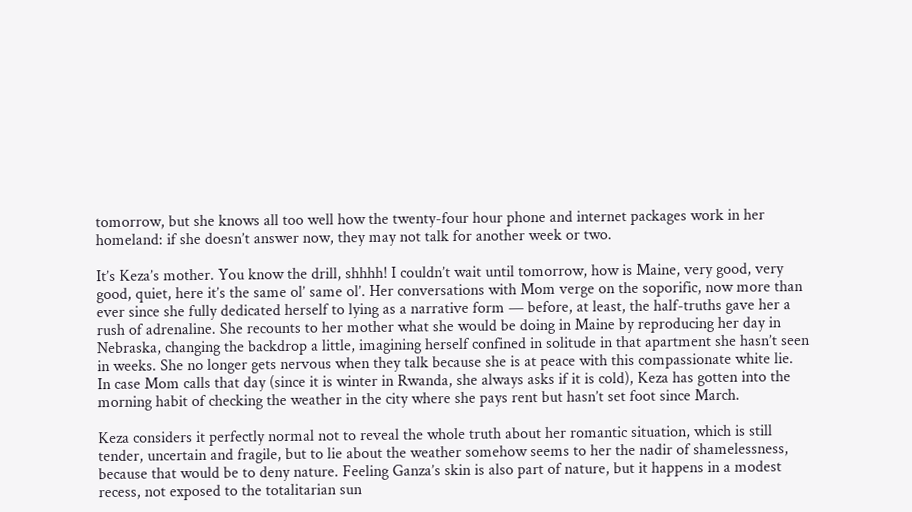tomorrow, but she knows all too well how the twenty-four hour phone and internet packages work in her homeland: if she doesn’t answer now, they may not talk for another week or two.

It’s Keza’s mother. You know the drill, shhhh! I couldn’t wait until tomorrow, how is Maine, very good, very good, quiet, here it’s the same ol’ same ol’. Her conversations with Mom verge on the soporific, now more than ever since she fully dedicated herself to lying as a narrative form — before, at least, the half-truths gave her a rush of adrenaline. She recounts to her mother what she would be doing in Maine by reproducing her day in Nebraska, changing the backdrop a little, imagining herself confined in solitude in that apartment she hasn’t seen in weeks. She no longer gets nervous when they talk because she is at peace with this compassionate white lie. In case Mom calls that day (since it is winter in Rwanda, she always asks if it is cold), Keza has gotten into the morning habit of checking the weather in the city where she pays rent but hasn’t set foot since March.

Keza considers it perfectly normal not to reveal the whole truth about her romantic situation, which is still tender, uncertain and fragile, but to lie about the weather somehow seems to her the nadir of shamelessness, because that would be to deny nature. Feeling Ganza’s skin is also part of nature, but it happens in a modest recess, not exposed to the totalitarian sun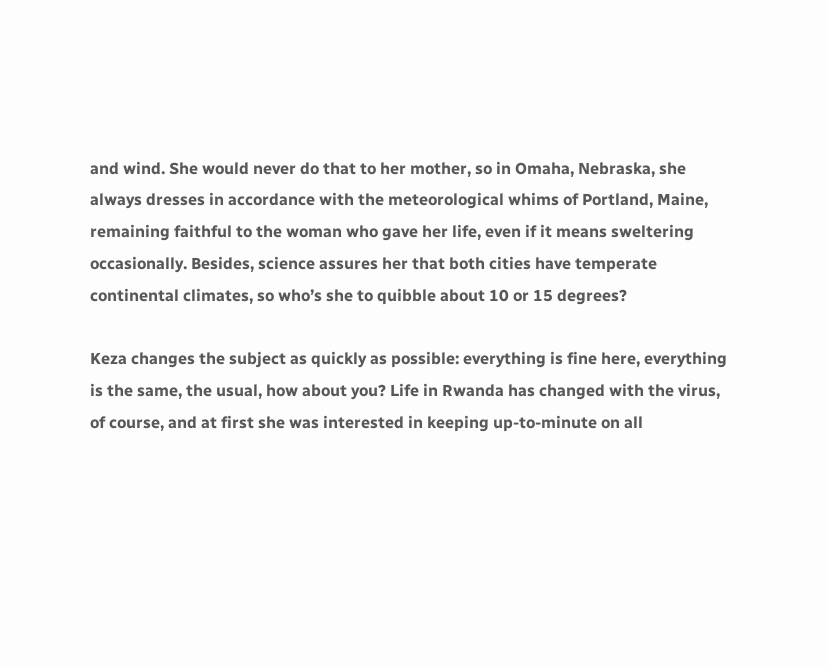and wind. She would never do that to her mother, so in Omaha, Nebraska, she always dresses in accordance with the meteorological whims of Portland, Maine, remaining faithful to the woman who gave her life, even if it means sweltering occasionally. Besides, science assures her that both cities have temperate continental climates, so who’s she to quibble about 10 or 15 degrees?

Keza changes the subject as quickly as possible: everything is fine here, everything is the same, the usual, how about you? Life in Rwanda has changed with the virus, of course, and at first she was interested in keeping up-to-minute on all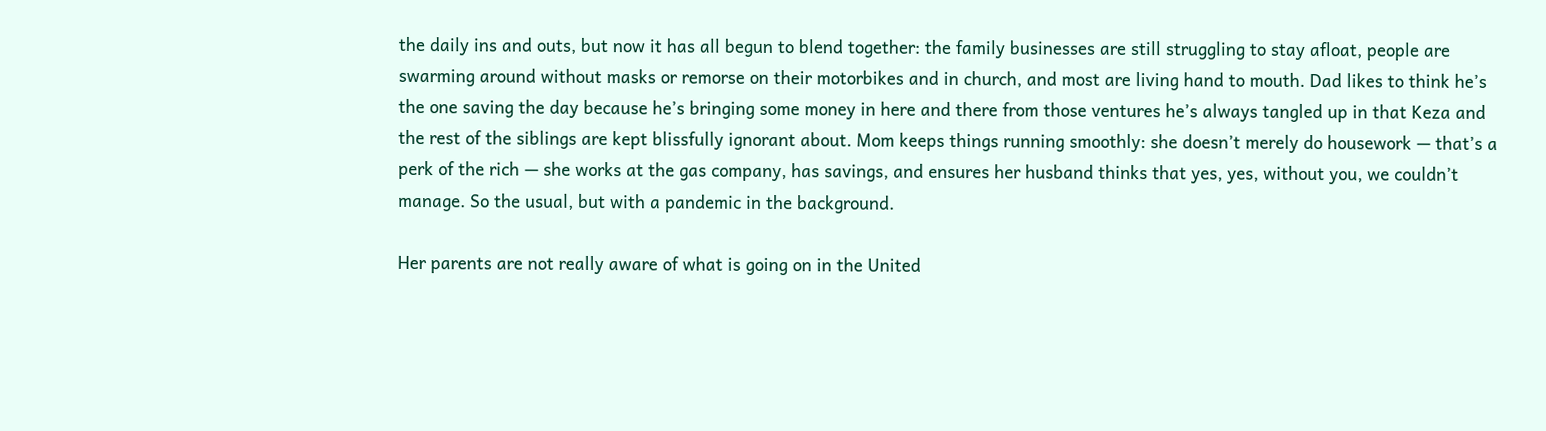the daily ins and outs, but now it has all begun to blend together: the family businesses are still struggling to stay afloat, people are swarming around without masks or remorse on their motorbikes and in church, and most are living hand to mouth. Dad likes to think he’s the one saving the day because he’s bringing some money in here and there from those ventures he’s always tangled up in that Keza and the rest of the siblings are kept blissfully ignorant about. Mom keeps things running smoothly: she doesn’t merely do housework — that’s a perk of the rich — she works at the gas company, has savings, and ensures her husband thinks that yes, yes, without you, we couldn’t manage. So the usual, but with a pandemic in the background.

Her parents are not really aware of what is going on in the United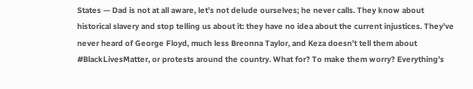States — Dad is not at all aware, let’s not delude ourselves; he never calls. They know about historical slavery and stop telling us about it: they have no idea about the current injustices. They’ve never heard of George Floyd, much less Breonna Taylor, and Keza doesn’t tell them about #BlackLivesMatter, or protests around the country. What for? To make them worry? Everything’s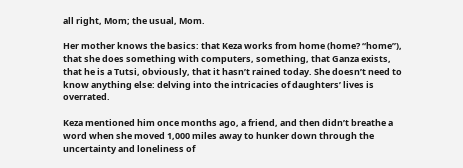all right, Mom; the usual, Mom.

Her mother knows the basics: that Keza works from home (home? “home”), that she does something with computers, something, that Ganza exists, that he is a Tutsi, obviously, that it hasn’t rained today. She doesn’t need to know anything else: delving into the intricacies of daughters’ lives is overrated.

Keza mentioned him once months ago, a friend, and then didn’t breathe a word when she moved 1,000 miles away to hunker down through the uncertainty and loneliness of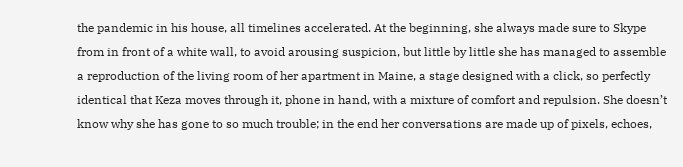the pandemic in his house, all timelines accelerated. At the beginning, she always made sure to Skype from in front of a white wall, to avoid arousing suspicion, but little by little she has managed to assemble a reproduction of the living room of her apartment in Maine, a stage designed with a click, so perfectly identical that Keza moves through it, phone in hand, with a mixture of comfort and repulsion. She doesn’t know why she has gone to so much trouble; in the end her conversations are made up of pixels, echoes,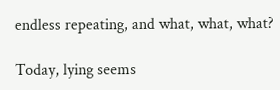endless repeating, and what, what, what?

Today, lying seems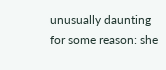unusually daunting for some reason: she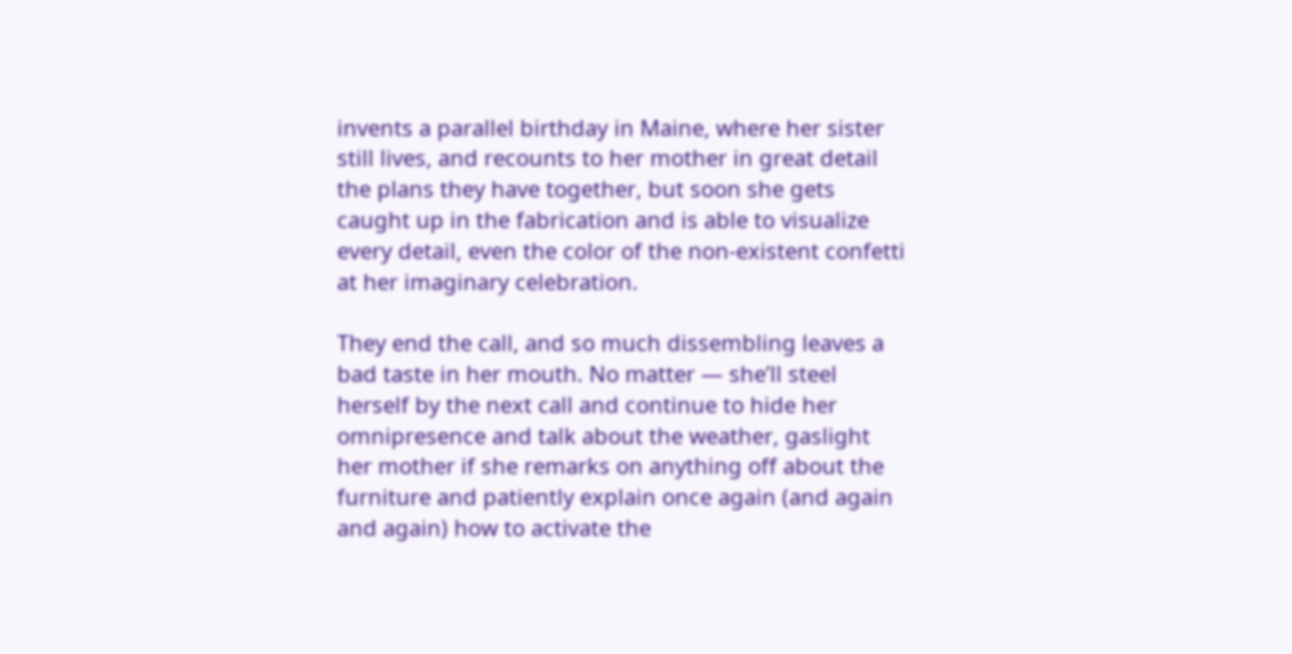invents a parallel birthday in Maine, where her sister still lives, and recounts to her mother in great detail the plans they have together, but soon she gets caught up in the fabrication and is able to visualize every detail, even the color of the non-existent confetti at her imaginary celebration.

They end the call, and so much dissembling leaves a bad taste in her mouth. No matter — she’ll steel herself by the next call and continue to hide her omnipresence and talk about the weather, gaslight her mother if she remarks on anything off about the furniture and patiently explain once again (and again and again) how to activate the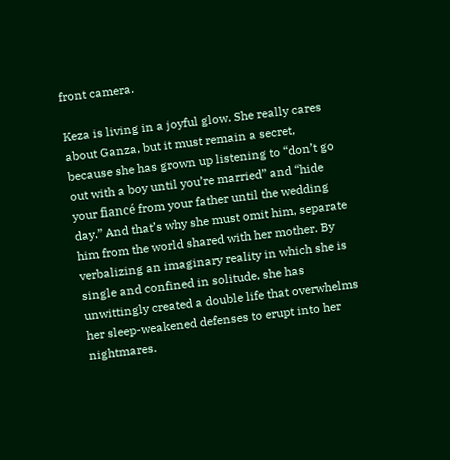front camera.

Keza is living in a joyful glow. She really cares about Ganza, but it must remain a secret, because she has grown up listening to “don’t go out with a boy until you’re married” and “hide your fiancé from your father until the wedding day.” And that’s why she must omit him, separate him from the world shared with her mother. By verbalizing an imaginary reality in which she is single and confined in solitude, she has unwittingly created a double life that overwhelms her sleep-weakened defenses to erupt into her nightmares.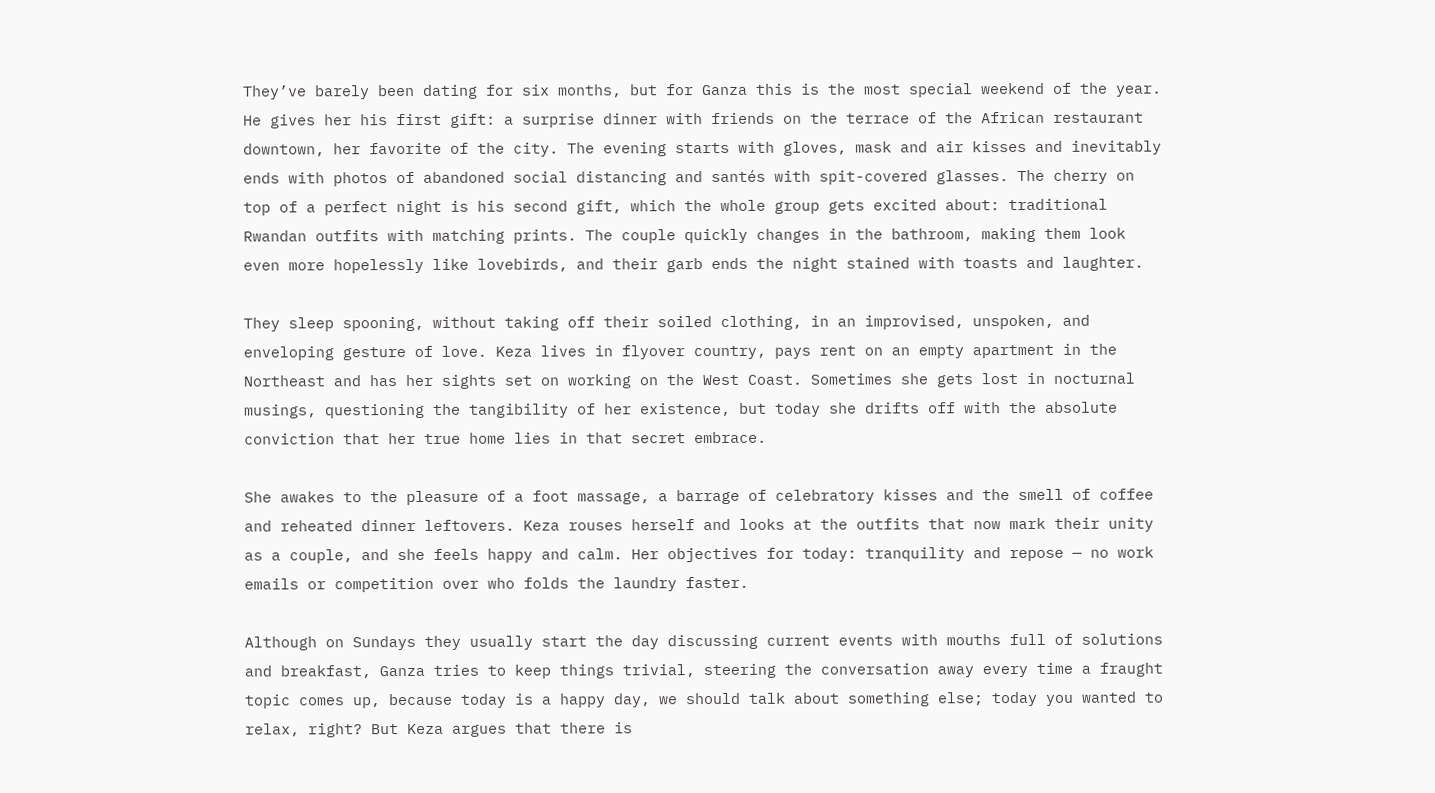They’ve barely been dating for six months, but for Ganza this is the most special weekend of the year. He gives her his first gift: a surprise dinner with friends on the terrace of the African restaurant downtown, her favorite of the city. The evening starts with gloves, mask and air kisses and inevitably ends with photos of abandoned social distancing and santés with spit-covered glasses. The cherry on top of a perfect night is his second gift, which the whole group gets excited about: traditional Rwandan outfits with matching prints. The couple quickly changes in the bathroom, making them look even more hopelessly like lovebirds, and their garb ends the night stained with toasts and laughter.

They sleep spooning, without taking off their soiled clothing, in an improvised, unspoken, and enveloping gesture of love. Keza lives in flyover country, pays rent on an empty apartment in the Northeast and has her sights set on working on the West Coast. Sometimes she gets lost in nocturnal musings, questioning the tangibility of her existence, but today she drifts off with the absolute conviction that her true home lies in that secret embrace.

She awakes to the pleasure of a foot massage, a barrage of celebratory kisses and the smell of coffee and reheated dinner leftovers. Keza rouses herself and looks at the outfits that now mark their unity as a couple, and she feels happy and calm. Her objectives for today: tranquility and repose — no work emails or competition over who folds the laundry faster.

Although on Sundays they usually start the day discussing current events with mouths full of solutions and breakfast, Ganza tries to keep things trivial, steering the conversation away every time a fraught topic comes up, because today is a happy day, we should talk about something else; today you wanted to relax, right? But Keza argues that there is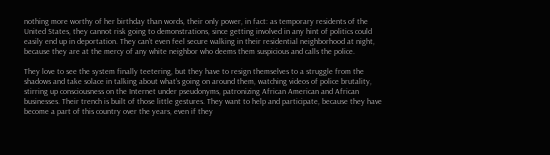nothing more worthy of her birthday than words, their only power, in fact: as temporary residents of the United States, they cannot risk going to demonstrations, since getting involved in any hint of politics could easily end up in deportation. They can’t even feel secure walking in their residential neighborhood at night, because they are at the mercy of any white neighbor who deems them suspicious and calls the police.

They love to see the system finally teetering, but they have to resign themselves to a struggle from the shadows and take solace in talking about what’s going on around them, watching videos of police brutality, stirring up consciousness on the Internet under pseudonyms, patronizing African American and African businesses. Their trench is built of those little gestures. They want to help and participate, because they have become a part of this country over the years, even if they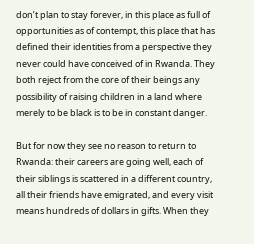don’t plan to stay forever, in this place as full of opportunities as of contempt, this place that has defined their identities from a perspective they never could have conceived of in Rwanda. They both reject from the core of their beings any possibility of raising children in a land where merely to be black is to be in constant danger.

But for now they see no reason to return to Rwanda: their careers are going well, each of their siblings is scattered in a different country, all their friends have emigrated, and every visit means hundreds of dollars in gifts. When they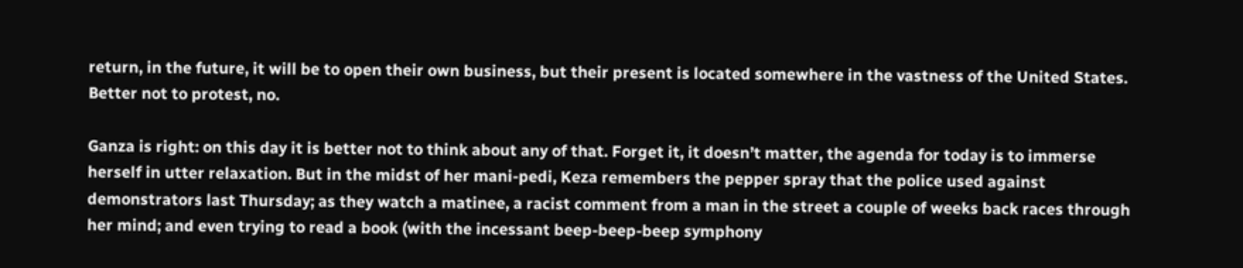return, in the future, it will be to open their own business, but their present is located somewhere in the vastness of the United States. Better not to protest, no.

Ganza is right: on this day it is better not to think about any of that. Forget it, it doesn’t matter, the agenda for today is to immerse herself in utter relaxation. But in the midst of her mani-pedi, Keza remembers the pepper spray that the police used against demonstrators last Thursday; as they watch a matinee, a racist comment from a man in the street a couple of weeks back races through her mind; and even trying to read a book (with the incessant beep-beep-beep symphony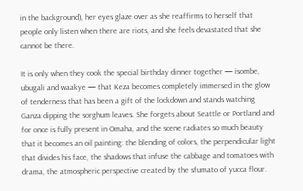in the background), her eyes glaze over as she reaffirms to herself that people only listen when there are riots, and she feels devastated that she cannot be there.

It is only when they cook the special birthday dinner together — isombe, ubugali and waakye — that Keza becomes completely immersed in the glow of tenderness that has been a gift of the lockdown and stands watching Ganza dipping the sorghum leaves. She forgets about Seattle or Portland and for once is fully present in Omaha, and the scene radiates so much beauty that it becomes an oil painting: the blending of colors, the perpendicular light that divides his face, the shadows that infuse the cabbage and tomatoes with drama, the atmospheric perspective created by the sfumato of yucca flour.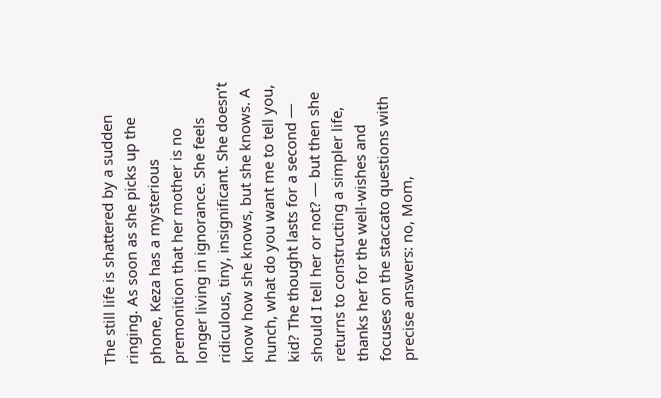The still life is shattered by a sudden ringing. As soon as she picks up the phone, Keza has a mysterious premonition that her mother is no longer living in ignorance. She feels ridiculous, tiny, insignificant. She doesn’t know how she knows, but she knows. A hunch, what do you want me to tell you, kid? The thought lasts for a second — should I tell her or not? — but then she returns to constructing a simpler life, thanks her for the well-wishes and focuses on the staccato questions with precise answers: no, Mom,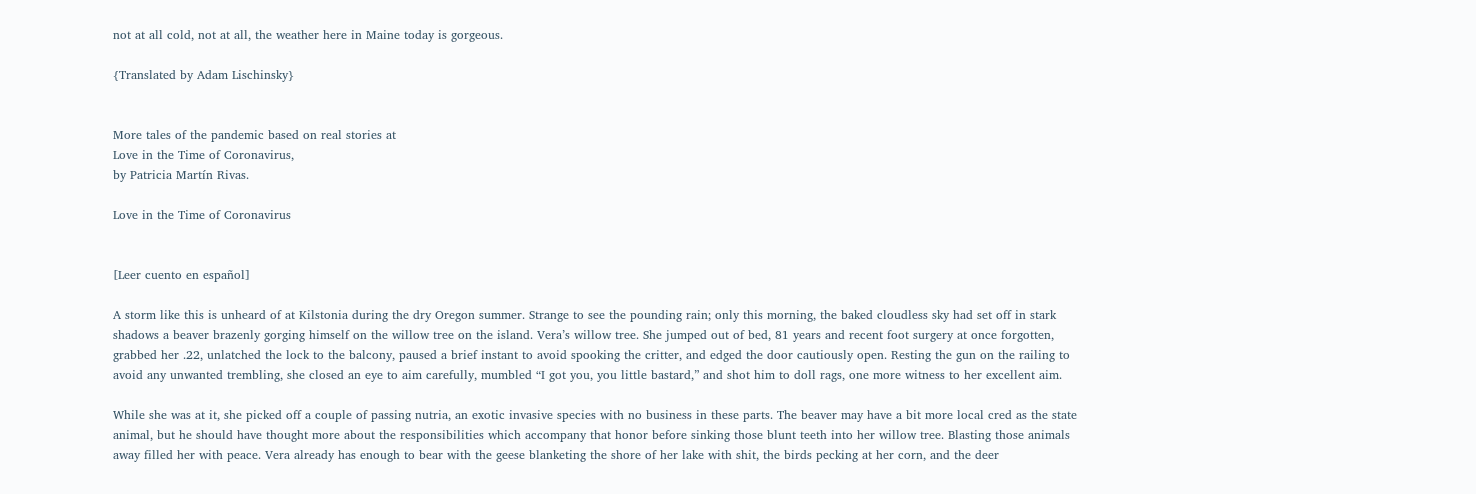not at all cold, not at all, the weather here in Maine today is gorgeous.

{Translated by Adam Lischinsky}


More tales of the pandemic based on real stories at
Love in the Time of Coronavirus,
by Patricia Martín Rivas.

Love in the Time of Coronavirus


[Leer cuento en español]

A storm like this is unheard of at Kilstonia during the dry Oregon summer. Strange to see the pounding rain; only this morning, the baked cloudless sky had set off in stark shadows a beaver brazenly gorging himself on the willow tree on the island. Vera’s willow tree. She jumped out of bed, 81 years and recent foot surgery at once forgotten, grabbed her .22, unlatched the lock to the balcony, paused a brief instant to avoid spooking the critter, and edged the door cautiously open. Resting the gun on the railing to avoid any unwanted trembling, she closed an eye to aim carefully, mumbled “I got you, you little bastard,” and shot him to doll rags, one more witness to her excellent aim.

While she was at it, she picked off a couple of passing nutria, an exotic invasive species with no business in these parts. The beaver may have a bit more local cred as the state animal, but he should have thought more about the responsibilities which accompany that honor before sinking those blunt teeth into her willow tree. Blasting those animals away filled her with peace. Vera already has enough to bear with the geese blanketing the shore of her lake with shit, the birds pecking at her corn, and the deer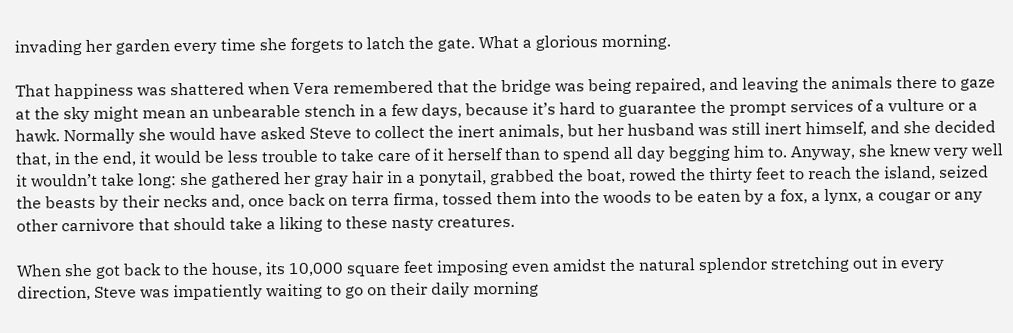invading her garden every time she forgets to latch the gate. What a glorious morning.

That happiness was shattered when Vera remembered that the bridge was being repaired, and leaving the animals there to gaze at the sky might mean an unbearable stench in a few days, because it’s hard to guarantee the prompt services of a vulture or a hawk. Normally she would have asked Steve to collect the inert animals, but her husband was still inert himself, and she decided that, in the end, it would be less trouble to take care of it herself than to spend all day begging him to. Anyway, she knew very well it wouldn’t take long: she gathered her gray hair in a ponytail, grabbed the boat, rowed the thirty feet to reach the island, seized the beasts by their necks and, once back on terra firma, tossed them into the woods to be eaten by a fox, a lynx, a cougar or any other carnivore that should take a liking to these nasty creatures.

When she got back to the house, its 10,000 square feet imposing even amidst the natural splendor stretching out in every direction, Steve was impatiently waiting to go on their daily morning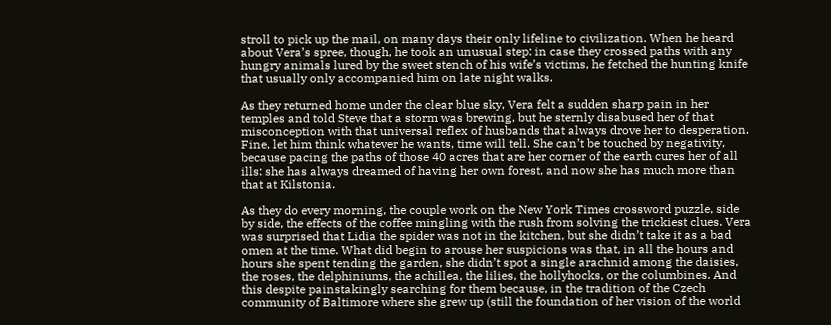stroll to pick up the mail, on many days their only lifeline to civilization. When he heard about Vera’s spree, though, he took an unusual step: in case they crossed paths with any hungry animals lured by the sweet stench of his wife’s victims, he fetched the hunting knife that usually only accompanied him on late night walks.

As they returned home under the clear blue sky, Vera felt a sudden sharp pain in her temples and told Steve that a storm was brewing, but he sternly disabused her of that misconception with that universal reflex of husbands that always drove her to desperation. Fine, let him think whatever he wants, time will tell. She can’t be touched by negativity, because pacing the paths of those 40 acres that are her corner of the earth cures her of all ills: she has always dreamed of having her own forest, and now she has much more than that at Kilstonia.

As they do every morning, the couple work on the New York Times crossword puzzle, side by side, the effects of the coffee mingling with the rush from solving the trickiest clues. Vera was surprised that Lidia the spider was not in the kitchen, but she didn’t take it as a bad omen at the time. What did begin to arouse her suspicions was that, in all the hours and hours she spent tending the garden, she didn’t spot a single arachnid among the daisies, the roses, the delphiniums, the achillea, the lilies, the hollyhocks, or the columbines. And this despite painstakingly searching for them because, in the tradition of the Czech community of Baltimore where she grew up (still the foundation of her vision of the world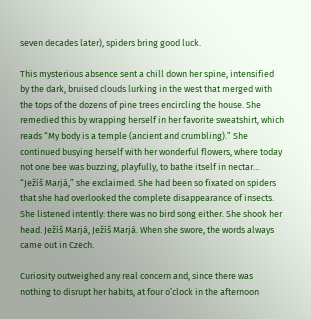seven decades later), spiders bring good luck.

This mysterious absence sent a chill down her spine, intensified by the dark, bruised clouds lurking in the west that merged with the tops of the dozens of pine trees encircling the house. She remedied this by wrapping herself in her favorite sweatshirt, which reads “My body is a temple (ancient and crumbling).” She continued busying herself with her wonderful flowers, where today not one bee was buzzing, playfully, to bathe itself in nectar… “Ježíš Marjá,” she exclaimed. She had been so fixated on spiders that she had overlooked the complete disappearance of insects. She listened intently: there was no bird song either. She shook her head. Ježíš Marjá, Ježíš Marjá. When she swore, the words always came out in Czech.

Curiosity outweighed any real concern and, since there was nothing to disrupt her habits, at four o’clock in the afternoon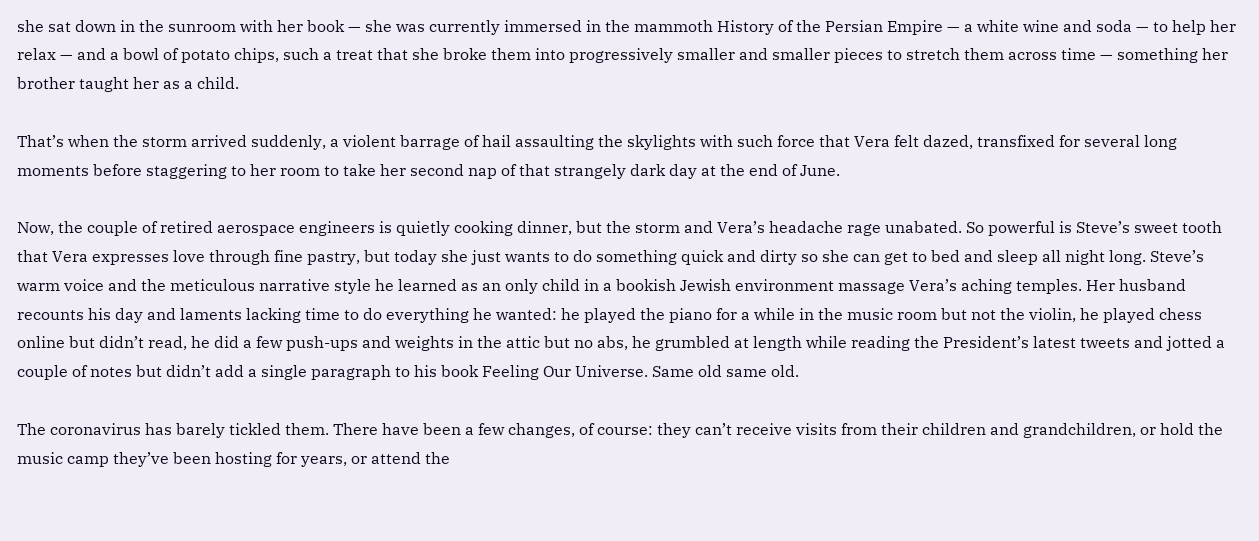she sat down in the sunroom with her book — she was currently immersed in the mammoth History of the Persian Empire — a white wine and soda — to help her relax — and a bowl of potato chips, such a treat that she broke them into progressively smaller and smaller pieces to stretch them across time — something her brother taught her as a child.

That’s when the storm arrived suddenly, a violent barrage of hail assaulting the skylights with such force that Vera felt dazed, transfixed for several long moments before staggering to her room to take her second nap of that strangely dark day at the end of June.

Now, the couple of retired aerospace engineers is quietly cooking dinner, but the storm and Vera’s headache rage unabated. So powerful is Steve’s sweet tooth that Vera expresses love through fine pastry, but today she just wants to do something quick and dirty so she can get to bed and sleep all night long. Steve’s warm voice and the meticulous narrative style he learned as an only child in a bookish Jewish environment massage Vera’s aching temples. Her husband recounts his day and laments lacking time to do everything he wanted: he played the piano for a while in the music room but not the violin, he played chess online but didn’t read, he did a few push-ups and weights in the attic but no abs, he grumbled at length while reading the President’s latest tweets and jotted a couple of notes but didn’t add a single paragraph to his book Feeling Our Universe. Same old same old.

The coronavirus has barely tickled them. There have been a few changes, of course: they can’t receive visits from their children and grandchildren, or hold the music camp they’ve been hosting for years, or attend the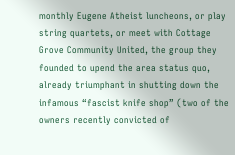monthly Eugene Atheist luncheons, or play string quartets, or meet with Cottage Grove Community United, the group they founded to upend the area status quo, already triumphant in shutting down the infamous “fascist knife shop” (two of the owners recently convicted of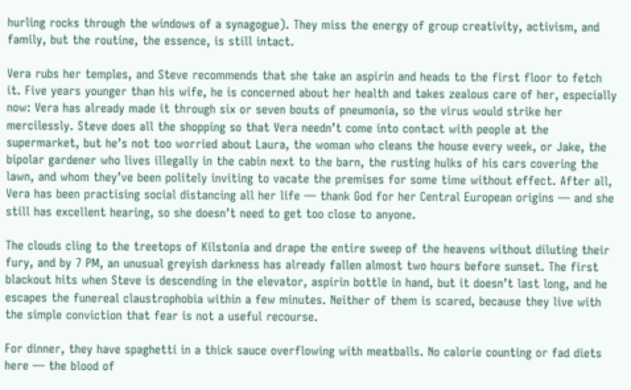hurling rocks through the windows of a synagogue). They miss the energy of group creativity, activism, and family, but the routine, the essence, is still intact.

Vera rubs her temples, and Steve recommends that she take an aspirin and heads to the first floor to fetch it. Five years younger than his wife, he is concerned about her health and takes zealous care of her, especially now: Vera has already made it through six or seven bouts of pneumonia, so the virus would strike her mercilessly. Steve does all the shopping so that Vera needn’t come into contact with people at the supermarket, but he’s not too worried about Laura, the woman who cleans the house every week, or Jake, the bipolar gardener who lives illegally in the cabin next to the barn, the rusting hulks of his cars covering the lawn, and whom they’ve been politely inviting to vacate the premises for some time without effect. After all, Vera has been practising social distancing all her life — thank God for her Central European origins — and she still has excellent hearing, so she doesn’t need to get too close to anyone.

The clouds cling to the treetops of Kilstonia and drape the entire sweep of the heavens without diluting their fury, and by 7 PM, an unusual greyish darkness has already fallen almost two hours before sunset. The first blackout hits when Steve is descending in the elevator, aspirin bottle in hand, but it doesn’t last long, and he escapes the funereal claustrophobia within a few minutes. Neither of them is scared, because they live with the simple conviction that fear is not a useful recourse.

For dinner, they have spaghetti in a thick sauce overflowing with meatballs. No calorie counting or fad diets here — the blood of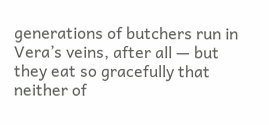generations of butchers run in Vera’s veins, after all — but they eat so gracefully that neither of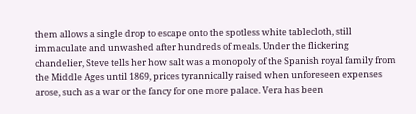them allows a single drop to escape onto the spotless white tablecloth, still immaculate and unwashed after hundreds of meals. Under the flickering chandelier, Steve tells her how salt was a monopoly of the Spanish royal family from the Middle Ages until 1869, prices tyrannically raised when unforeseen expenses arose, such as a war or the fancy for one more palace. Vera has been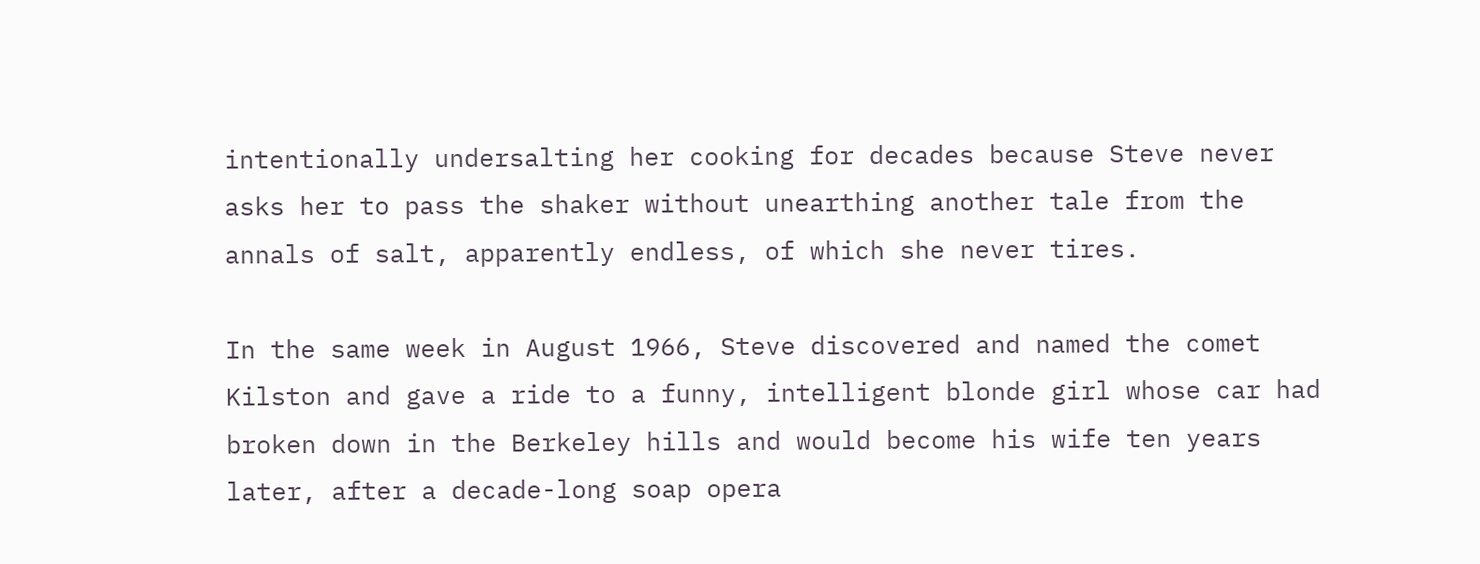intentionally undersalting her cooking for decades because Steve never asks her to pass the shaker without unearthing another tale from the annals of salt, apparently endless, of which she never tires.

In the same week in August 1966, Steve discovered and named the comet Kilston and gave a ride to a funny, intelligent blonde girl whose car had broken down in the Berkeley hills and would become his wife ten years later, after a decade-long soap opera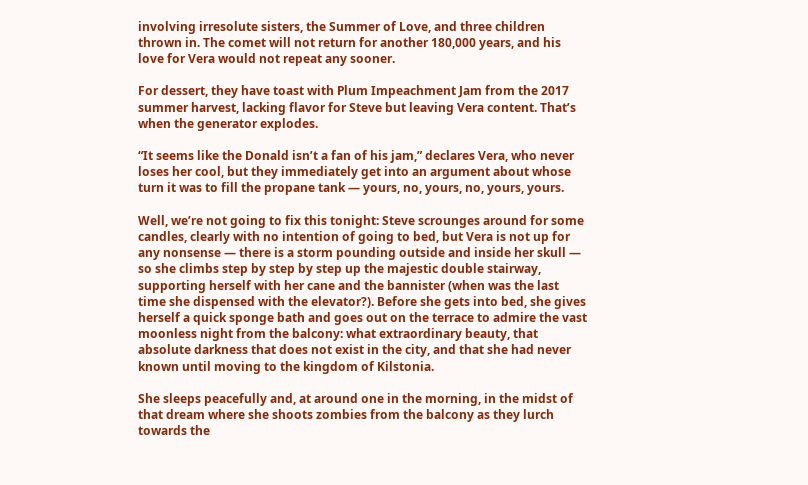involving irresolute sisters, the Summer of Love, and three children thrown in. The comet will not return for another 180,000 years, and his love for Vera would not repeat any sooner.

For dessert, they have toast with Plum Impeachment Jam from the 2017 summer harvest, lacking flavor for Steve but leaving Vera content. That’s when the generator explodes.

“It seems like the Donald isn’t a fan of his jam,” declares Vera, who never loses her cool, but they immediately get into an argument about whose turn it was to fill the propane tank — yours, no, yours, no, yours, yours.

Well, we’re not going to fix this tonight: Steve scrounges around for some candles, clearly with no intention of going to bed, but Vera is not up for any nonsense — there is a storm pounding outside and inside her skull — so she climbs step by step by step up the majestic double stairway, supporting herself with her cane and the bannister (when was the last time she dispensed with the elevator?). Before she gets into bed, she gives herself a quick sponge bath and goes out on the terrace to admire the vast moonless night from the balcony: what extraordinary beauty, that absolute darkness that does not exist in the city, and that she had never known until moving to the kingdom of Kilstonia.

She sleeps peacefully and, at around one in the morning, in the midst of that dream where she shoots zombies from the balcony as they lurch towards the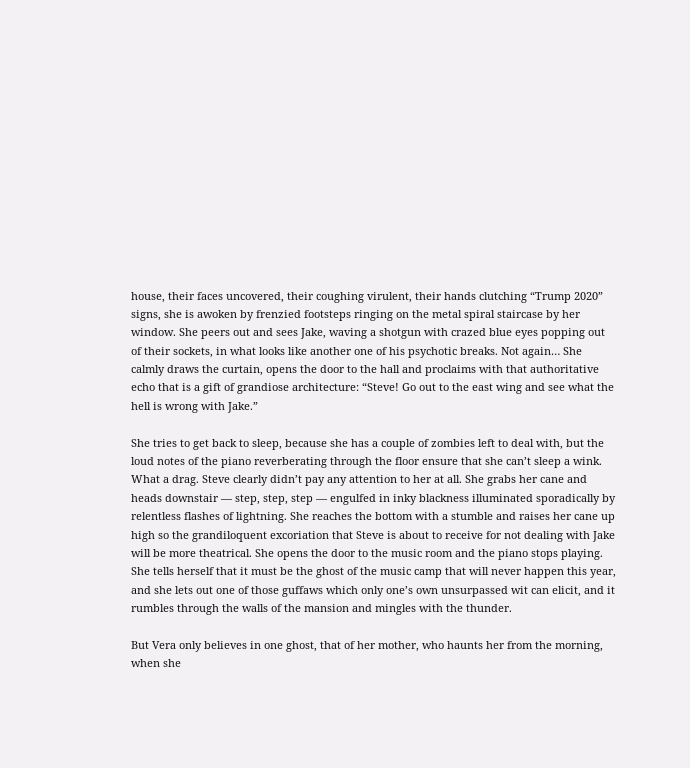house, their faces uncovered, their coughing virulent, their hands clutching “Trump 2020” signs, she is awoken by frenzied footsteps ringing on the metal spiral staircase by her window. She peers out and sees Jake, waving a shotgun with crazed blue eyes popping out of their sockets, in what looks like another one of his psychotic breaks. Not again… She calmly draws the curtain, opens the door to the hall and proclaims with that authoritative echo that is a gift of grandiose architecture: “Steve! Go out to the east wing and see what the hell is wrong with Jake.”

She tries to get back to sleep, because she has a couple of zombies left to deal with, but the loud notes of the piano reverberating through the floor ensure that she can’t sleep a wink. What a drag. Steve clearly didn’t pay any attention to her at all. She grabs her cane and heads downstair — step, step, step — engulfed in inky blackness illuminated sporadically by relentless flashes of lightning. She reaches the bottom with a stumble and raises her cane up high so the grandiloquent excoriation that Steve is about to receive for not dealing with Jake will be more theatrical. She opens the door to the music room and the piano stops playing. She tells herself that it must be the ghost of the music camp that will never happen this year, and she lets out one of those guffaws which only one’s own unsurpassed wit can elicit, and it rumbles through the walls of the mansion and mingles with the thunder.

But Vera only believes in one ghost, that of her mother, who haunts her from the morning, when she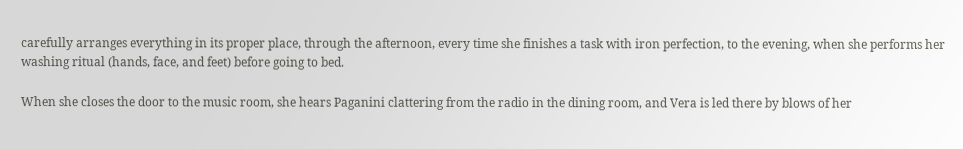carefully arranges everything in its proper place, through the afternoon, every time she finishes a task with iron perfection, to the evening, when she performs her washing ritual (hands, face, and feet) before going to bed.

When she closes the door to the music room, she hears Paganini clattering from the radio in the dining room, and Vera is led there by blows of her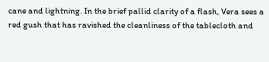cane and lightning. In the brief pallid clarity of a flash, Vera sees a red gush that has ravished the cleanliness of the tablecloth and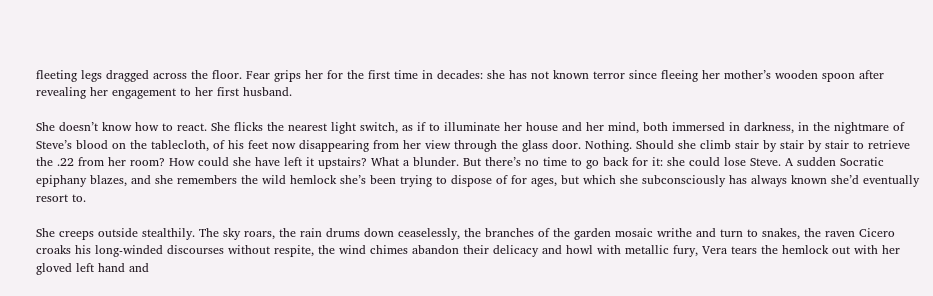fleeting legs dragged across the floor. Fear grips her for the first time in decades: she has not known terror since fleeing her mother’s wooden spoon after revealing her engagement to her first husband.

She doesn’t know how to react. She flicks the nearest light switch, as if to illuminate her house and her mind, both immersed in darkness, in the nightmare of Steve’s blood on the tablecloth, of his feet now disappearing from her view through the glass door. Nothing. Should she climb stair by stair by stair to retrieve the .22 from her room? How could she have left it upstairs? What a blunder. But there’s no time to go back for it: she could lose Steve. A sudden Socratic epiphany blazes, and she remembers the wild hemlock she’s been trying to dispose of for ages, but which she subconsciously has always known she’d eventually resort to.

She creeps outside stealthily. The sky roars, the rain drums down ceaselessly, the branches of the garden mosaic writhe and turn to snakes, the raven Cicero croaks his long-winded discourses without respite, the wind chimes abandon their delicacy and howl with metallic fury, Vera tears the hemlock out with her gloved left hand and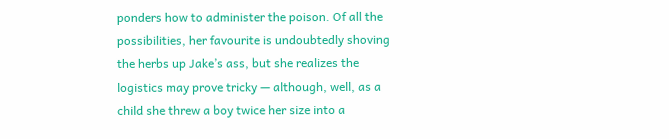ponders how to administer the poison. Of all the possibilities, her favourite is undoubtedly shoving the herbs up Jake’s ass, but she realizes the logistics may prove tricky — although, well, as a child she threw a boy twice her size into a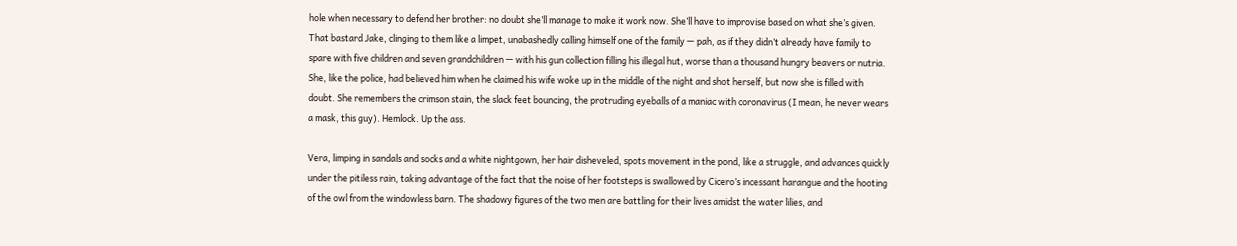hole when necessary to defend her brother: no doubt she’ll manage to make it work now. She’ll have to improvise based on what she’s given. That bastard Jake, clinging to them like a limpet, unabashedly calling himself one of the family — pah, as if they didn’t already have family to spare with five children and seven grandchildren — with his gun collection filling his illegal hut, worse than a thousand hungry beavers or nutria. She, like the police, had believed him when he claimed his wife woke up in the middle of the night and shot herself, but now she is filled with doubt. She remembers the crimson stain, the slack feet bouncing, the protruding eyeballs of a maniac with coronavirus (I mean, he never wears a mask, this guy). Hemlock. Up the ass.

Vera, limping in sandals and socks and a white nightgown, her hair disheveled, spots movement in the pond, like a struggle, and advances quickly under the pitiless rain, taking advantage of the fact that the noise of her footsteps is swallowed by Cicero’s incessant harangue and the hooting of the owl from the windowless barn. The shadowy figures of the two men are battling for their lives amidst the water lilies, and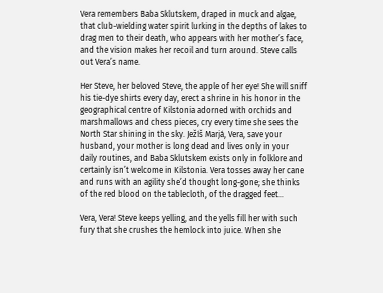Vera remembers Baba Sklutskem, draped in muck and algae, that club-wielding water spirit lurking in the depths of lakes to drag men to their death, who appears with her mother’s face, and the vision makes her recoil and turn around. Steve calls out Vera’s name.

Her Steve, her beloved Steve, the apple of her eye! She will sniff his tie-dye shirts every day, erect a shrine in his honor in the geographical centre of Kilstonia adorned with orchids and marshmallows and chess pieces, cry every time she sees the North Star shining in the sky. Ježíš Marjá, Vera, save your husband, your mother is long dead and lives only in your daily routines, and Baba Sklutskem exists only in folklore and certainly isn’t welcome in Kilstonia. Vera tosses away her cane and runs with an agility she’d thought long-gone; she thinks of the red blood on the tablecloth, of the dragged feet…

Vera, Vera! Steve keeps yelling, and the yells fill her with such fury that she crushes the hemlock into juice. When she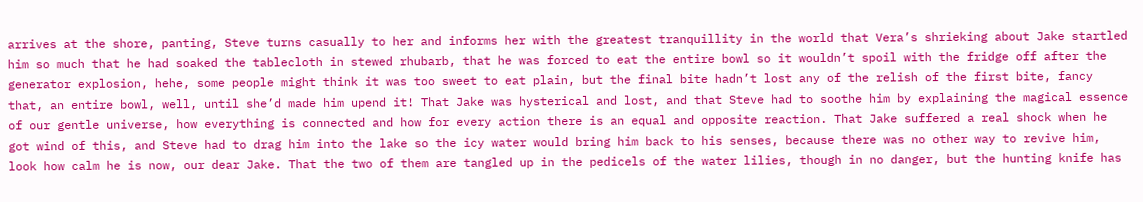arrives at the shore, panting, Steve turns casually to her and informs her with the greatest tranquillity in the world that Vera’s shrieking about Jake startled him so much that he had soaked the tablecloth in stewed rhubarb, that he was forced to eat the entire bowl so it wouldn’t spoil with the fridge off after the generator explosion, hehe, some people might think it was too sweet to eat plain, but the final bite hadn’t lost any of the relish of the first bite, fancy that, an entire bowl, well, until she’d made him upend it! That Jake was hysterical and lost, and that Steve had to soothe him by explaining the magical essence of our gentle universe, how everything is connected and how for every action there is an equal and opposite reaction. That Jake suffered a real shock when he got wind of this, and Steve had to drag him into the lake so the icy water would bring him back to his senses, because there was no other way to revive him, look how calm he is now, our dear Jake. That the two of them are tangled up in the pedicels of the water lilies, though in no danger, but the hunting knife has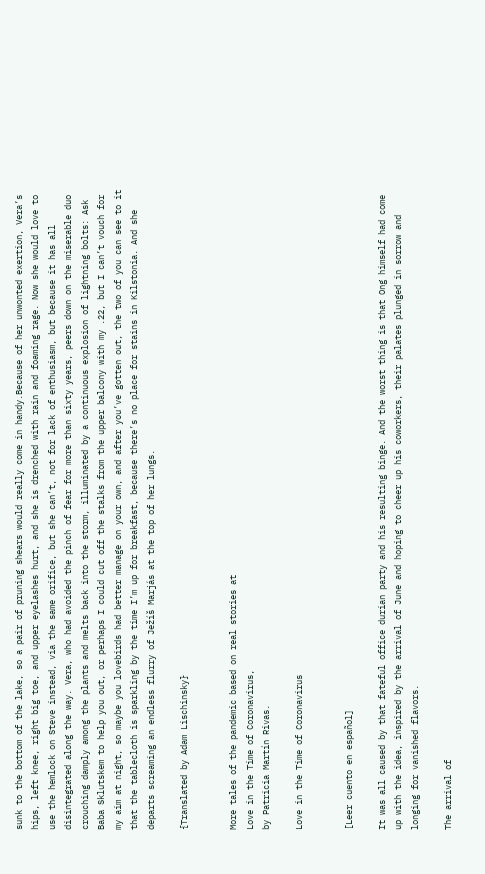sunk to the bottom of the lake, so a pair of pruning shears would really come in handy.Because of her unwonted exertion, Vera’s hips, left knee, right big toe, and upper eyelashes hurt, and she is drenched with rain and foaming rage. Now she would love to use the hemlock on Steve instead, via the same orifice, but she can’t, not for lack of enthusiasm, but because it has all disintegrated along the way. Vera, who had avoided the pinch of fear for more than sixty years, peers down on the miserable duo crouching damply among the plants and melts back into the storm, illuminated by a continuous explosion of lightning bolts: Ask Baba Sklutskem to help you out, or perhaps I could cut off the stalks from the upper balcony with my .22, but I can’t vouch for my aim at night, so maybe you lovebirds had better manage on your own, and after you’ve gotten out, the two of you can see to it that the tablecloth is sparkling by the time I’m up for breakfast, because there’s no place for stains in Kilstonia. And she departs screaming an endless flurry of Ježíš Marjás at the top of her lungs.

{Translated by Adam Lischinsky}


More tales of the pandemic based on real stories at
Love in the Time of Coronavirus,
by Patricia Martín Rivas.

Love in the Time of Coronavirus


[Leer cuento en español]

It was all caused by that fateful office durian party and his resulting binge. And the worst thing is that Ong himself had come up with the idea, inspired by the arrival of June and hoping to cheer up his coworkers, their palates plunged in sorrow and longing for vanished flavors.

The arrival of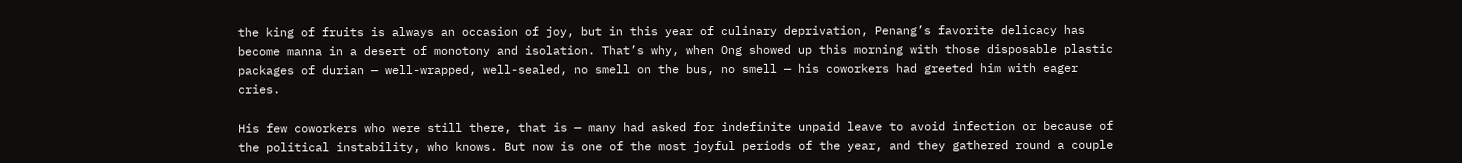the king of fruits is always an occasion of joy, but in this year of culinary deprivation, Penang’s favorite delicacy has become manna in a desert of monotony and isolation. That’s why, when Ong showed up this morning with those disposable plastic packages of durian — well-wrapped, well-sealed, no smell on the bus, no smell — his coworkers had greeted him with eager cries.

His few coworkers who were still there, that is — many had asked for indefinite unpaid leave to avoid infection or because of the political instability, who knows. But now is one of the most joyful periods of the year, and they gathered round a couple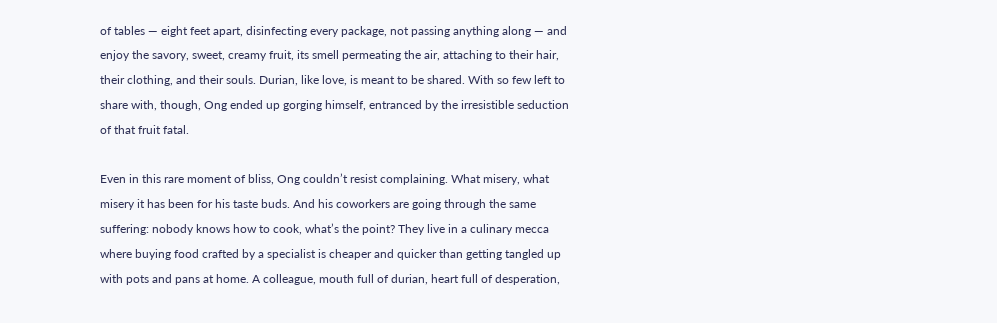of tables — eight feet apart, disinfecting every package, not passing anything along — and enjoy the savory, sweet, creamy fruit, its smell permeating the air, attaching to their hair, their clothing, and their souls. Durian, like love, is meant to be shared. With so few left to share with, though, Ong ended up gorging himself, entranced by the irresistible seduction of that fruit fatal.

Even in this rare moment of bliss, Ong couldn’t resist complaining. What misery, what misery it has been for his taste buds. And his coworkers are going through the same suffering: nobody knows how to cook, what’s the point? They live in a culinary mecca where buying food crafted by a specialist is cheaper and quicker than getting tangled up with pots and pans at home. A colleague, mouth full of durian, heart full of desperation,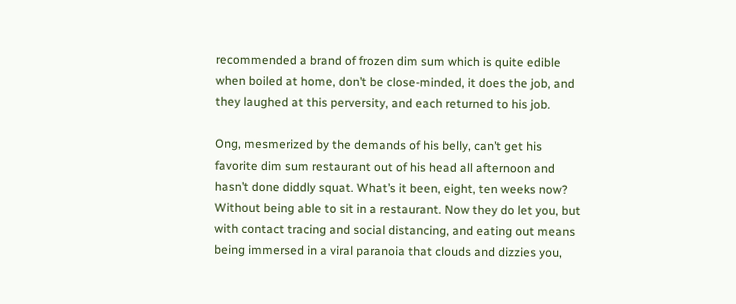recommended a brand of frozen dim sum which is quite edible when boiled at home, don’t be close-minded, it does the job, and they laughed at this perversity, and each returned to his job.

Ong, mesmerized by the demands of his belly, can’t get his favorite dim sum restaurant out of his head all afternoon and hasn’t done diddly squat. What’s it been, eight, ten weeks now? Without being able to sit in a restaurant. Now they do let you, but with contact tracing and social distancing, and eating out means being immersed in a viral paranoia that clouds and dizzies you,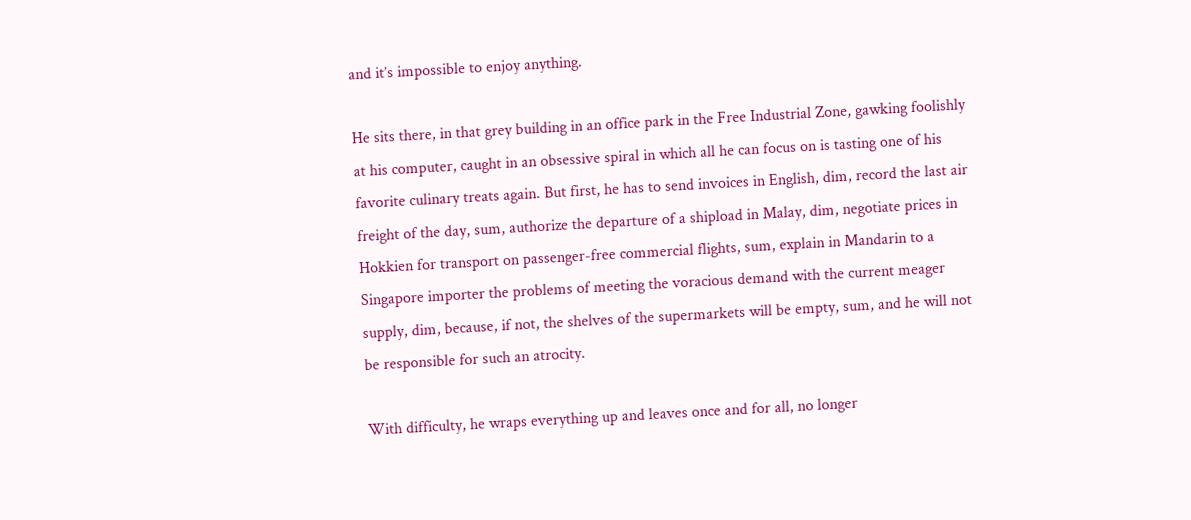and it’s impossible to enjoy anything.

He sits there, in that grey building in an office park in the Free Industrial Zone, gawking foolishly at his computer, caught in an obsessive spiral in which all he can focus on is tasting one of his favorite culinary treats again. But first, he has to send invoices in English, dim, record the last air freight of the day, sum, authorize the departure of a shipload in Malay, dim, negotiate prices in Hokkien for transport on passenger-free commercial flights, sum, explain in Mandarin to a Singapore importer the problems of meeting the voracious demand with the current meager supply, dim, because, if not, the shelves of the supermarkets will be empty, sum, and he will not be responsible for such an atrocity.

With difficulty, he wraps everything up and leaves once and for all, no longer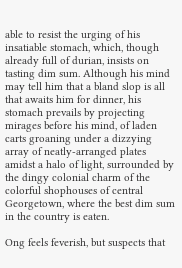able to resist the urging of his insatiable stomach, which, though already full of durian, insists on tasting dim sum. Although his mind may tell him that a bland slop is all that awaits him for dinner, his stomach prevails by projecting mirages before his mind, of laden carts groaning under a dizzying array of neatly-arranged plates amidst a halo of light, surrounded by the dingy colonial charm of the colorful shophouses of central Georgetown, where the best dim sum in the country is eaten.

Ong feels feverish, but suspects that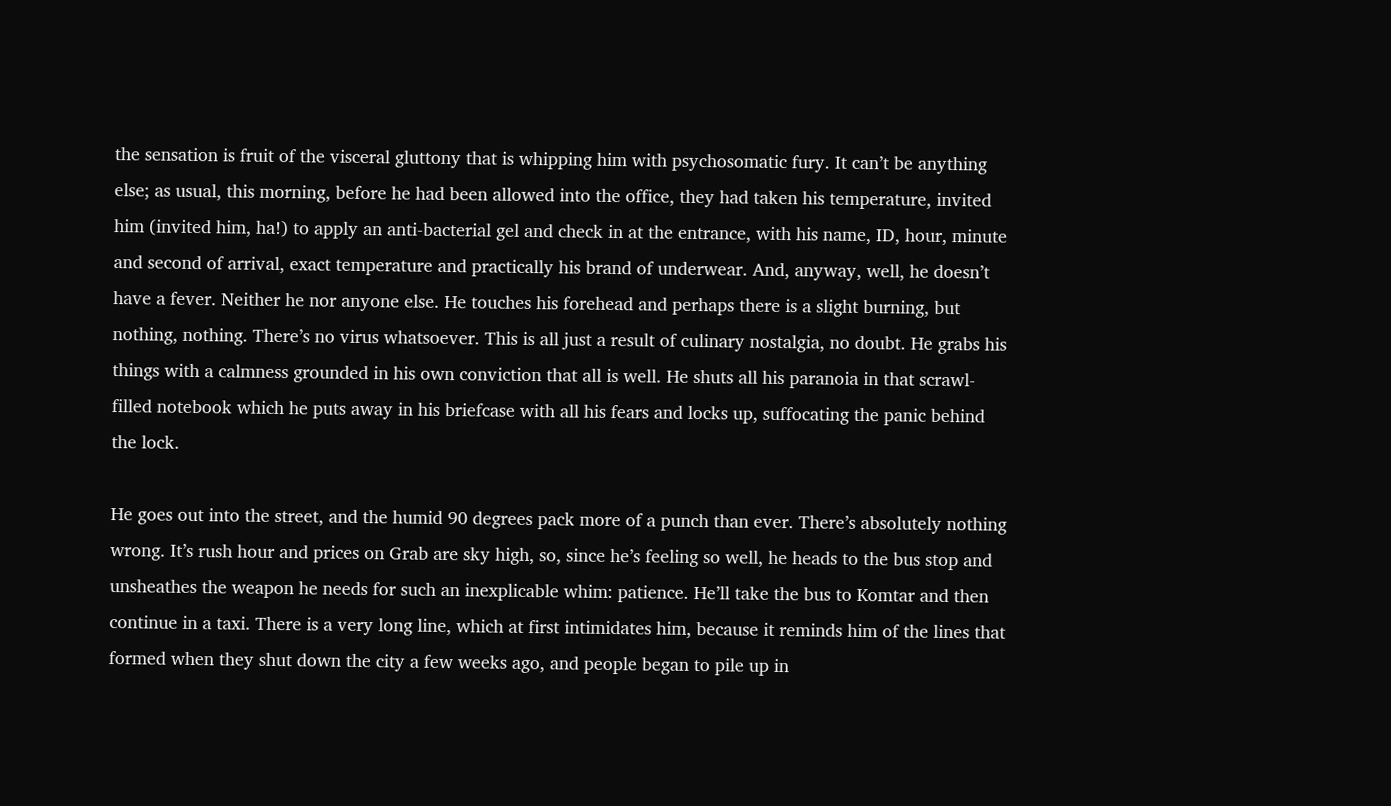the sensation is fruit of the visceral gluttony that is whipping him with psychosomatic fury. It can’t be anything else; as usual, this morning, before he had been allowed into the office, they had taken his temperature, invited him (invited him, ha!) to apply an anti-bacterial gel and check in at the entrance, with his name, ID, hour, minute and second of arrival, exact temperature and practically his brand of underwear. And, anyway, well, he doesn’t have a fever. Neither he nor anyone else. He touches his forehead and perhaps there is a slight burning, but nothing, nothing. There’s no virus whatsoever. This is all just a result of culinary nostalgia, no doubt. He grabs his things with a calmness grounded in his own conviction that all is well. He shuts all his paranoia in that scrawl-filled notebook which he puts away in his briefcase with all his fears and locks up, suffocating the panic behind the lock.

He goes out into the street, and the humid 90 degrees pack more of a punch than ever. There’s absolutely nothing wrong. It’s rush hour and prices on Grab are sky high, so, since he’s feeling so well, he heads to the bus stop and unsheathes the weapon he needs for such an inexplicable whim: patience. He’ll take the bus to Komtar and then continue in a taxi. There is a very long line, which at first intimidates him, because it reminds him of the lines that formed when they shut down the city a few weeks ago, and people began to pile up in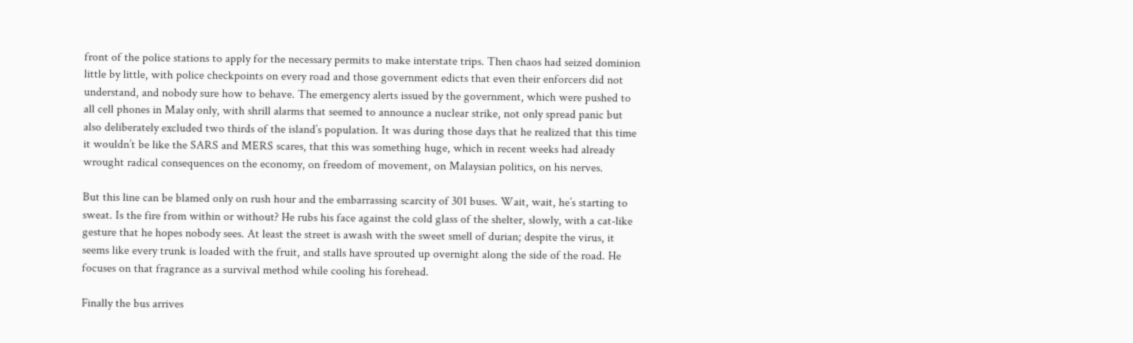front of the police stations to apply for the necessary permits to make interstate trips. Then chaos had seized dominion little by little, with police checkpoints on every road and those government edicts that even their enforcers did not understand, and nobody sure how to behave. The emergency alerts issued by the government, which were pushed to all cell phones in Malay only, with shrill alarms that seemed to announce a nuclear strike, not only spread panic but also deliberately excluded two thirds of the island’s population. It was during those days that he realized that this time it wouldn’t be like the SARS and MERS scares, that this was something huge, which in recent weeks had already wrought radical consequences on the economy, on freedom of movement, on Malaysian politics, on his nerves.

But this line can be blamed only on rush hour and the embarrassing scarcity of 301 buses. Wait, wait, he’s starting to sweat. Is the fire from within or without? He rubs his face against the cold glass of the shelter, slowly, with a cat-like gesture that he hopes nobody sees. At least the street is awash with the sweet smell of durian; despite the virus, it seems like every trunk is loaded with the fruit, and stalls have sprouted up overnight along the side of the road. He focuses on that fragrance as a survival method while cooling his forehead.

Finally the bus arrives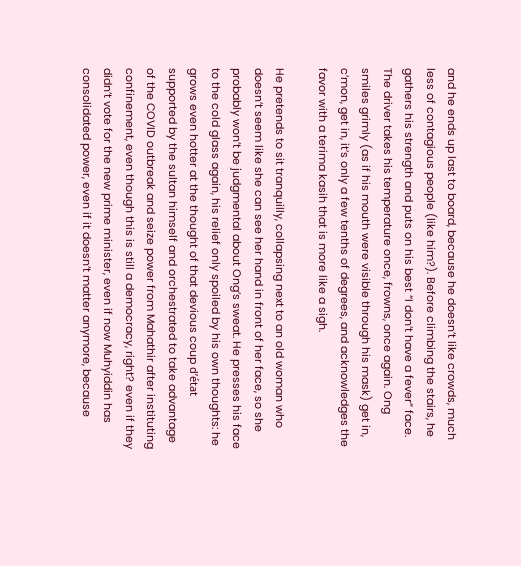and he ends up last to board, because he doesn’t like crowds, much less of contagious people (like him?). Before climbing the stairs, he gathers his strength and puts on his best “I don’t have a fever” face. The driver takes his temperature once, frowns, once again. Ong smiles grimly (as if his mouth were visible through his mask) get in, c’mon, get in, it’s only a few tenths of degrees, and acknowledges the favor with a terima kasih that is more like a sigh.

He pretends to sit tranquilly, collapsing next to an old woman who doesn’t seem like she can see her hand in front of her face, so she probably won’t be judgmental about Ong’s sweat. He presses his face to the cold glass again, his relief only spoiled by his own thoughts: he grows even hotter at the thought of that devious coup d’état supported by the sultan himself and orchestrated to take advantage of the COVID outbreak and seize power from Mahathir after instituting confinement, even though this is still a democracy, right? even if they didn’t vote for the new prime minister, even if now Muhyiddin has consolidated power, even if it doesn’t matter anymore, because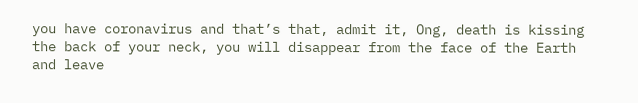you have coronavirus and that’s that, admit it, Ong, death is kissing the back of your neck, you will disappear from the face of the Earth and leave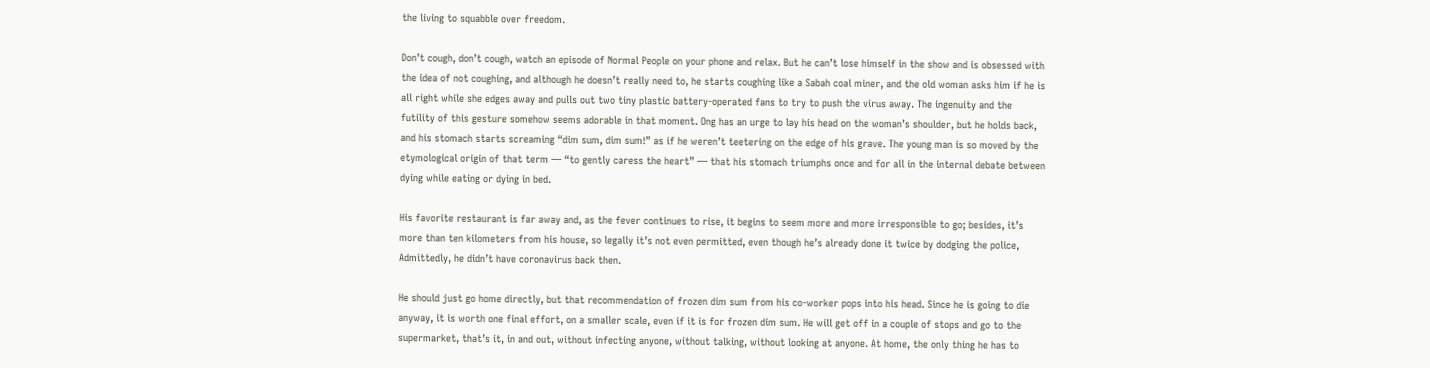the living to squabble over freedom.

Don’t cough, don’t cough, watch an episode of Normal People on your phone and relax. But he can’t lose himself in the show and is obsessed with the idea of not coughing, and although he doesn’t really need to, he starts coughing like a Sabah coal miner, and the old woman asks him if he is all right while she edges away and pulls out two tiny plastic battery-operated fans to try to push the virus away. The ingenuity and the futility of this gesture somehow seems adorable in that moment. Ong has an urge to lay his head on the woman’s shoulder, but he holds back, and his stomach starts screaming “dim sum, dim sum!” as if he weren’t teetering on the edge of his grave. The young man is so moved by the etymological origin of that term — “to gently caress the heart” — that his stomach triumphs once and for all in the internal debate between dying while eating or dying in bed.

His favorite restaurant is far away and, as the fever continues to rise, it begins to seem more and more irresponsible to go; besides, it’s more than ten kilometers from his house, so legally it’s not even permitted, even though he’s already done it twice by dodging the police, Admittedly, he didn’t have coronavirus back then.

He should just go home directly, but that recommendation of frozen dim sum from his co-worker pops into his head. Since he is going to die anyway, it is worth one final effort, on a smaller scale, even if it is for frozen dim sum. He will get off in a couple of stops and go to the supermarket, that’s it, in and out, without infecting anyone, without talking, without looking at anyone. At home, the only thing he has to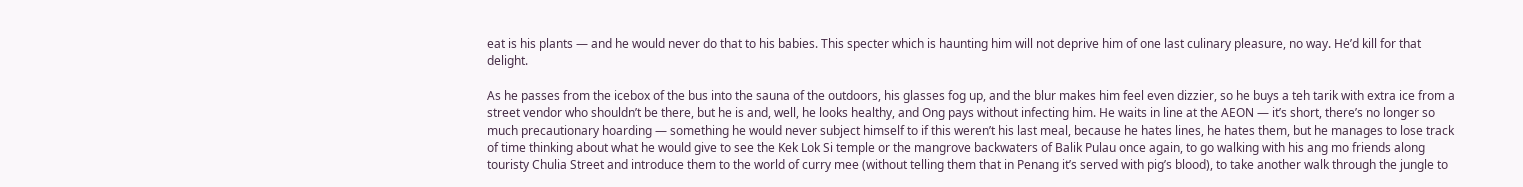eat is his plants — and he would never do that to his babies. This specter which is haunting him will not deprive him of one last culinary pleasure, no way. He’d kill for that delight.

As he passes from the icebox of the bus into the sauna of the outdoors, his glasses fog up, and the blur makes him feel even dizzier, so he buys a teh tarik with extra ice from a street vendor who shouldn’t be there, but he is and, well, he looks healthy, and Ong pays without infecting him. He waits in line at the AEON — it’s short, there’s no longer so much precautionary hoarding — something he would never subject himself to if this weren’t his last meal, because he hates lines, he hates them, but he manages to lose track of time thinking about what he would give to see the Kek Lok Si temple or the mangrove backwaters of Balik Pulau once again, to go walking with his ang mo friends along touristy Chulia Street and introduce them to the world of curry mee (without telling them that in Penang it’s served with pig’s blood), to take another walk through the jungle to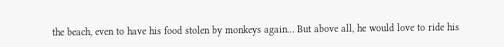the beach, even to have his food stolen by monkeys again… But above all, he would love to ride his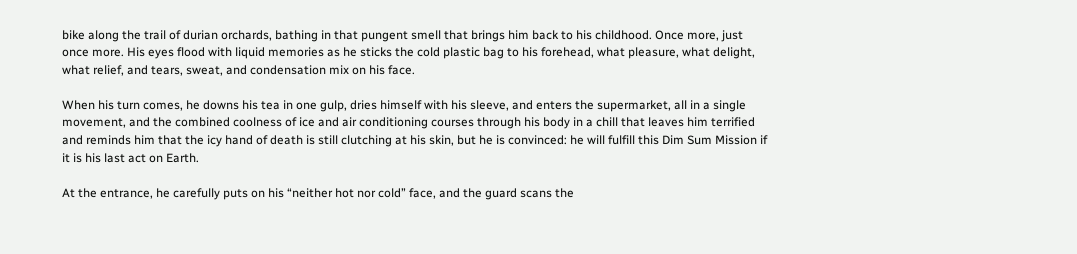bike along the trail of durian orchards, bathing in that pungent smell that brings him back to his childhood. Once more, just once more. His eyes flood with liquid memories as he sticks the cold plastic bag to his forehead, what pleasure, what delight, what relief, and tears, sweat, and condensation mix on his face.

When his turn comes, he downs his tea in one gulp, dries himself with his sleeve, and enters the supermarket, all in a single movement, and the combined coolness of ice and air conditioning courses through his body in a chill that leaves him terrified and reminds him that the icy hand of death is still clutching at his skin, but he is convinced: he will fulfill this Dim Sum Mission if it is his last act on Earth.

At the entrance, he carefully puts on his “neither hot nor cold” face, and the guard scans the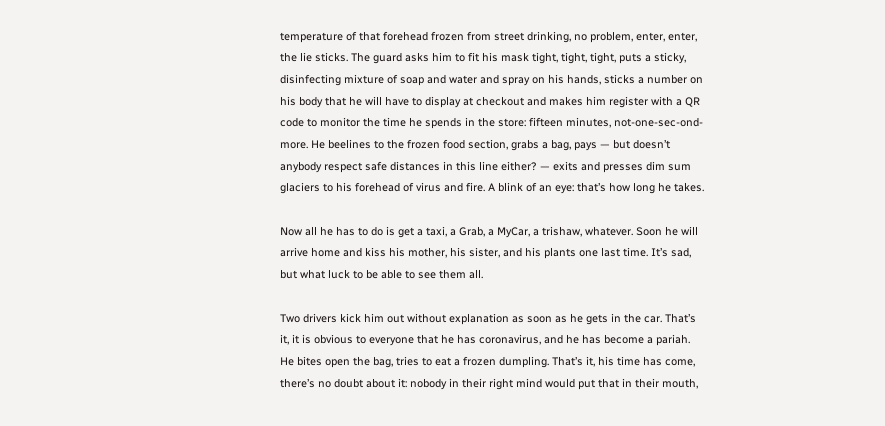temperature of that forehead frozen from street drinking, no problem, enter, enter, the lie sticks. The guard asks him to fit his mask tight, tight, tight, puts a sticky, disinfecting mixture of soap and water and spray on his hands, sticks a number on his body that he will have to display at checkout and makes him register with a QR code to monitor the time he spends in the store: fifteen minutes, not-one-sec-ond-more. He beelines to the frozen food section, grabs a bag, pays — but doesn’t anybody respect safe distances in this line either? — exits and presses dim sum glaciers to his forehead of virus and fire. A blink of an eye: that’s how long he takes.

Now all he has to do is get a taxi, a Grab, a MyCar, a trishaw, whatever. Soon he will arrive home and kiss his mother, his sister, and his plants one last time. It’s sad, but what luck to be able to see them all.

Two drivers kick him out without explanation as soon as he gets in the car. That’s it, it is obvious to everyone that he has coronavirus, and he has become a pariah. He bites open the bag, tries to eat a frozen dumpling. That’s it, his time has come, there’s no doubt about it: nobody in their right mind would put that in their mouth,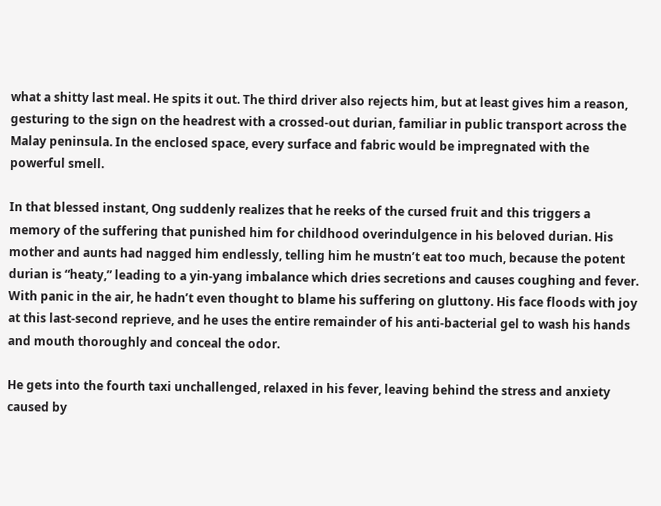what a shitty last meal. He spits it out. The third driver also rejects him, but at least gives him a reason, gesturing to the sign on the headrest with a crossed-out durian, familiar in public transport across the Malay peninsula. In the enclosed space, every surface and fabric would be impregnated with the powerful smell.

In that blessed instant, Ong suddenly realizes that he reeks of the cursed fruit and this triggers a memory of the suffering that punished him for childhood overindulgence in his beloved durian. His mother and aunts had nagged him endlessly, telling him he mustn’t eat too much, because the potent durian is “heaty,” leading to a yin-yang imbalance which dries secretions and causes coughing and fever.  With panic in the air, he hadn’t even thought to blame his suffering on gluttony. His face floods with joy at this last-second reprieve, and he uses the entire remainder of his anti-bacterial gel to wash his hands and mouth thoroughly and conceal the odor.

He gets into the fourth taxi unchallenged, relaxed in his fever, leaving behind the stress and anxiety caused by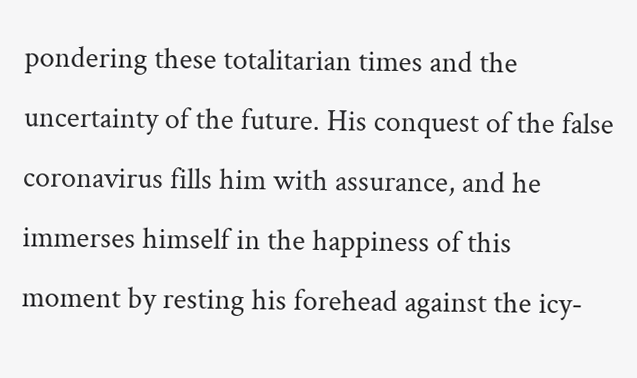pondering these totalitarian times and the uncertainty of the future. His conquest of the false coronavirus fills him with assurance, and he immerses himself in the happiness of this moment by resting his forehead against the icy-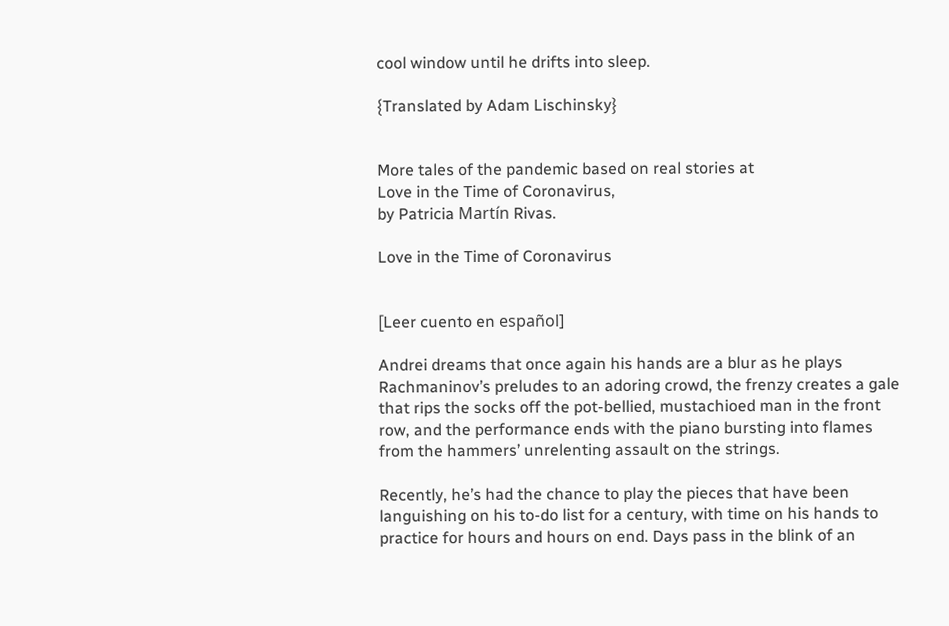cool window until he drifts into sleep.

{Translated by Adam Lischinsky}


More tales of the pandemic based on real stories at
Love in the Time of Coronavirus,
by Patricia Martín Rivas.

Love in the Time of Coronavirus


[Leer cuento en español]

Andrei dreams that once again his hands are a blur as he plays Rachmaninov’s preludes to an adoring crowd, the frenzy creates a gale that rips the socks off the pot-bellied, mustachioed man in the front row, and the performance ends with the piano bursting into flames from the hammers’ unrelenting assault on the strings.

Recently, he’s had the chance to play the pieces that have been languishing on his to-do list for a century, with time on his hands to practice for hours and hours on end. Days pass in the blink of an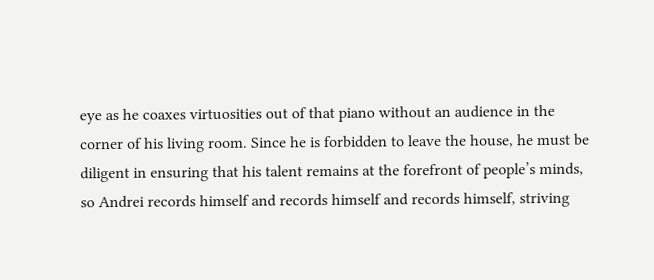eye as he coaxes virtuosities out of that piano without an audience in the corner of his living room. Since he is forbidden to leave the house, he must be diligent in ensuring that his talent remains at the forefront of people’s minds, so Andrei records himself and records himself and records himself, striving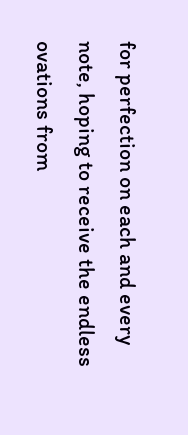for perfection on each and every note, hoping to receive the endless ovations from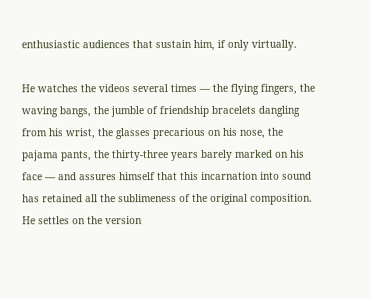enthusiastic audiences that sustain him, if only virtually.

He watches the videos several times — the flying fingers, the waving bangs, the jumble of friendship bracelets dangling from his wrist, the glasses precarious on his nose, the pajama pants, the thirty-three years barely marked on his face — and assures himself that this incarnation into sound has retained all the sublimeness of the original composition. He settles on the version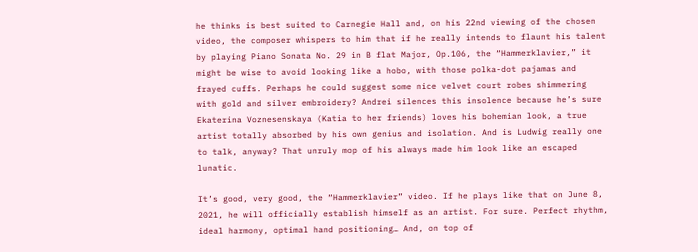he thinks is best suited to Carnegie Hall and, on his 22nd viewing of the chosen video, the composer whispers to him that if he really intends to flaunt his talent by playing Piano Sonata No. 29 in B flat Major, Op.106, the “Hammerklavier,” it might be wise to avoid looking like a hobo, with those polka-dot pajamas and frayed cuffs. Perhaps he could suggest some nice velvet court robes shimmering with gold and silver embroidery? Andrei silences this insolence because he’s sure Ekaterina Voznesenskaya (Katia to her friends) loves his bohemian look, a true artist totally absorbed by his own genius and isolation. And is Ludwig really one to talk, anyway? That unruly mop of his always made him look like an escaped lunatic.

It’s good, very good, the “Hammerklavier” video. If he plays like that on June 8, 2021, he will officially establish himself as an artist. For sure. Perfect rhythm, ideal harmony, optimal hand positioning… And, on top of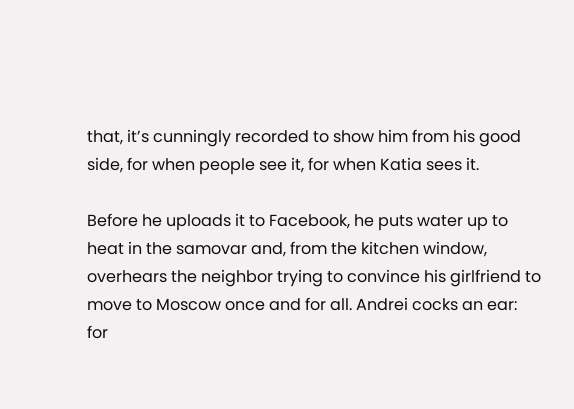that, it’s cunningly recorded to show him from his good side, for when people see it, for when Katia sees it.

Before he uploads it to Facebook, he puts water up to heat in the samovar and, from the kitchen window, overhears the neighbor trying to convince his girlfriend to move to Moscow once and for all. Andrei cocks an ear: for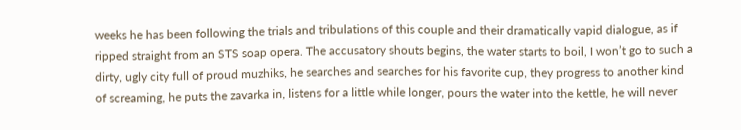weeks he has been following the trials and tribulations of this couple and their dramatically vapid dialogue, as if ripped straight from an STS soap opera. The accusatory shouts begins, the water starts to boil, I won’t go to such a dirty, ugly city full of proud muzhiks, he searches and searches for his favorite cup, they progress to another kind of screaming, he puts the zavarka in, listens for a little while longer, pours the water into the kettle, he will never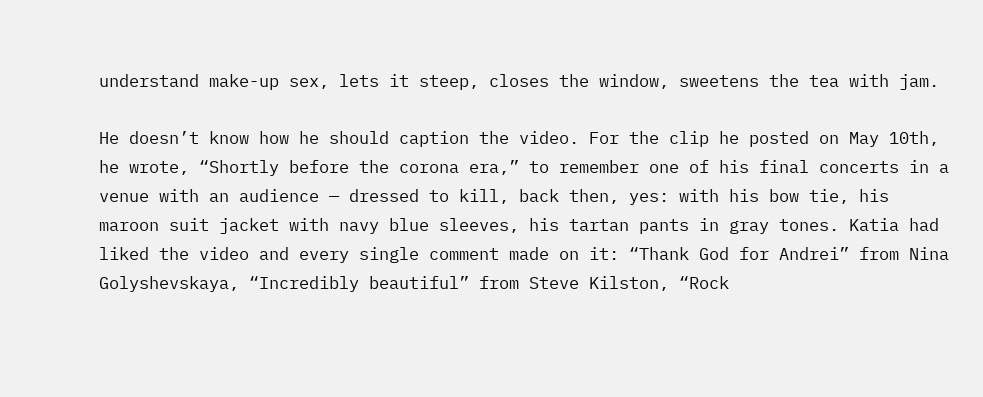understand make-up sex, lets it steep, closes the window, sweetens the tea with jam.

He doesn’t know how he should caption the video. For the clip he posted on May 10th, he wrote, “Shortly before the corona era,” to remember one of his final concerts in a venue with an audience — dressed to kill, back then, yes: with his bow tie, his maroon suit jacket with navy blue sleeves, his tartan pants in gray tones. Katia had liked the video and every single comment made on it: “Thank God for Andrei” from Nina Golyshevskaya, “Incredibly beautiful” from Steve Kilston, “Rock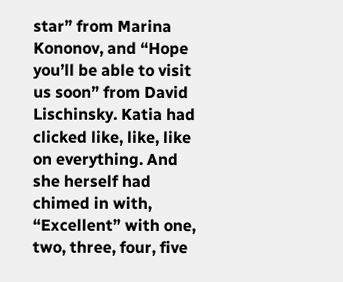star” from Marina Kononov, and “Hope you’ll be able to visit us soon” from David Lischinsky. Katia had clicked like, like, like on everything. And she herself had chimed in with, “Excellent” with one, two, three, four, five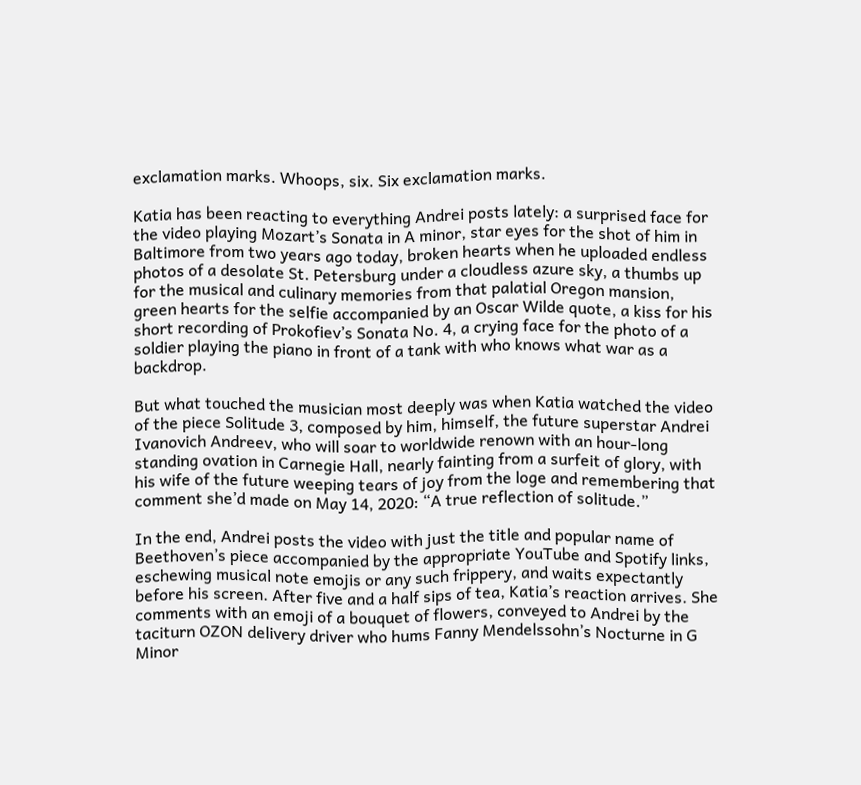exclamation marks. Whoops, six. Six exclamation marks.

Katia has been reacting to everything Andrei posts lately: a surprised face for the video playing Mozart’s Sonata in A minor, star eyes for the shot of him in Baltimore from two years ago today, broken hearts when he uploaded endless photos of a desolate St. Petersburg under a cloudless azure sky, a thumbs up for the musical and culinary memories from that palatial Oregon mansion, green hearts for the selfie accompanied by an Oscar Wilde quote, a kiss for his short recording of Prokofiev’s Sonata No. 4, a crying face for the photo of a soldier playing the piano in front of a tank with who knows what war as a backdrop.

But what touched the musician most deeply was when Katia watched the video of the piece Solitude 3, composed by him, himself, the future superstar Andrei Ivanovich Andreev, who will soar to worldwide renown with an hour-long standing ovation in Carnegie Hall, nearly fainting from a surfeit of glory, with his wife of the future weeping tears of joy from the loge and remembering that comment she’d made on May 14, 2020: “A true reflection of solitude.”

In the end, Andrei posts the video with just the title and popular name of Beethoven’s piece accompanied by the appropriate YouTube and Spotify links, eschewing musical note emojis or any such frippery, and waits expectantly before his screen. After five and a half sips of tea, Katia’s reaction arrives. She comments with an emoji of a bouquet of flowers, conveyed to Andrei by the taciturn OZON delivery driver who hums Fanny Mendelssohn’s Nocturne in G Minor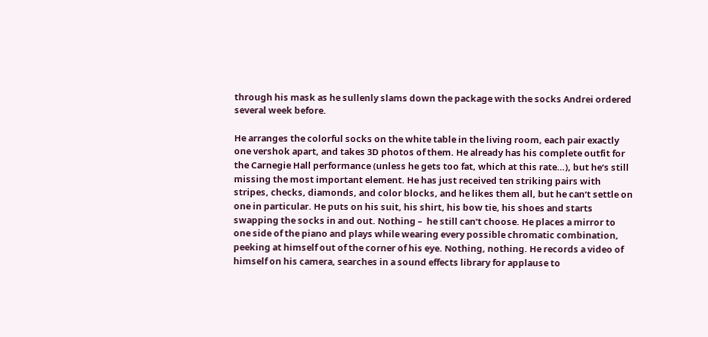through his mask as he sullenly slams down the package with the socks Andrei ordered several week before.

He arranges the colorful socks on the white table in the living room, each pair exactly one vershok apart, and takes 3D photos of them. He already has his complete outfit for the Carnegie Hall performance (unless he gets too fat, which at this rate…), but he’s still missing the most important element. He has just received ten striking pairs with stripes, checks, diamonds, and color blocks, and he likes them all, but he can’t settle on one in particular. He puts on his suit, his shirt, his bow tie, his shoes and starts swapping the socks in and out. Nothing –  he still can’t choose. He places a mirror to one side of the piano and plays while wearing every possible chromatic combination, peeking at himself out of the corner of his eye. Nothing, nothing. He records a video of himself on his camera, searches in a sound effects library for applause to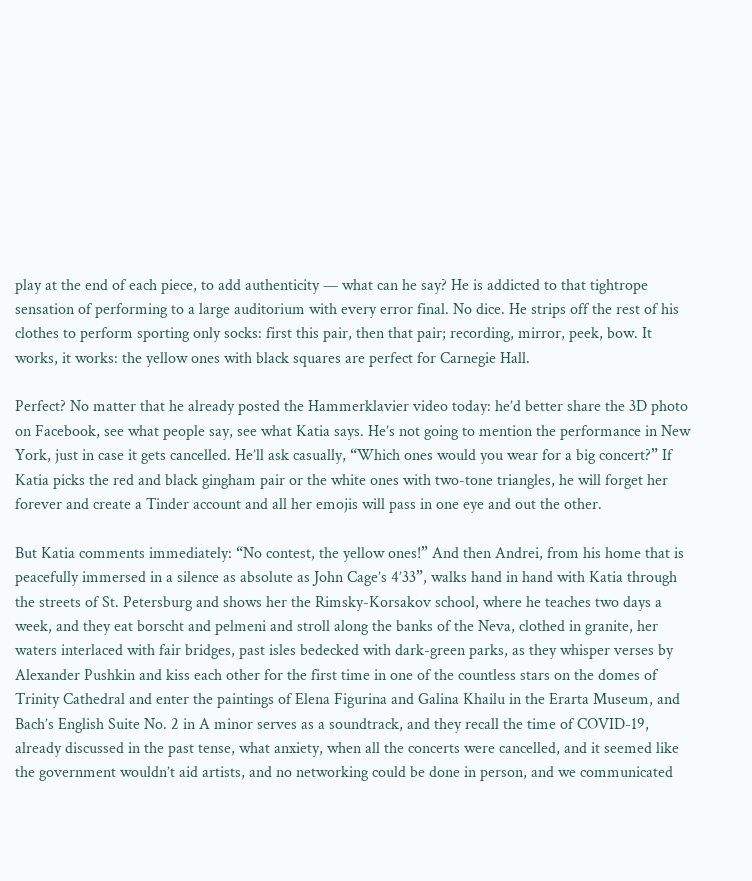play at the end of each piece, to add authenticity — what can he say? He is addicted to that tightrope sensation of performing to a large auditorium with every error final. No dice. He strips off the rest of his clothes to perform sporting only socks: first this pair, then that pair; recording, mirror, peek, bow. It works, it works: the yellow ones with black squares are perfect for Carnegie Hall.

Perfect? No matter that he already posted the Hammerklavier video today: he’d better share the 3D photo on Facebook, see what people say, see what Katia says. He’s not going to mention the performance in New York, just in case it gets cancelled. He’ll ask casually, “Which ones would you wear for a big concert?” If Katia picks the red and black gingham pair or the white ones with two-tone triangles, he will forget her forever and create a Tinder account and all her emojis will pass in one eye and out the other.

But Katia comments immediately: “No contest, the yellow ones!” And then Andrei, from his home that is peacefully immersed in a silence as absolute as John Cage’s 4’33”, walks hand in hand with Katia through the streets of St. Petersburg and shows her the Rimsky-Korsakov school, where he teaches two days a week, and they eat borscht and pelmeni and stroll along the banks of the Neva, clothed in granite, her waters interlaced with fair bridges, past isles bedecked with dark-green parks, as they whisper verses by Alexander Pushkin and kiss each other for the first time in one of the countless stars on the domes of Trinity Cathedral and enter the paintings of Elena Figurina and Galina Khailu in the Erarta Museum, and Bach’s English Suite No. 2 in A minor serves as a soundtrack, and they recall the time of COVID-19, already discussed in the past tense, what anxiety, when all the concerts were cancelled, and it seemed like the government wouldn’t aid artists, and no networking could be done in person, and we communicated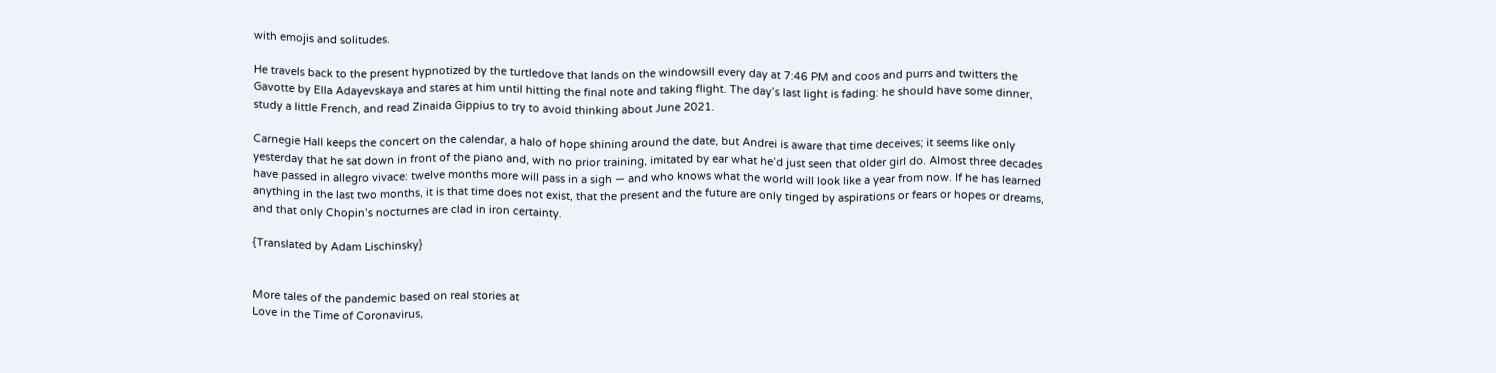with emojis and solitudes.

He travels back to the present hypnotized by the turtledove that lands on the windowsill every day at 7:46 PM and coos and purrs and twitters the Gavotte by Ella Adayevskaya and stares at him until hitting the final note and taking flight. The day’s last light is fading: he should have some dinner, study a little French, and read Zinaida Gippius to try to avoid thinking about June 2021.

Carnegie Hall keeps the concert on the calendar, a halo of hope shining around the date, but Andrei is aware that time deceives; it seems like only yesterday that he sat down in front of the piano and, with no prior training, imitated by ear what he’d just seen that older girl do. Almost three decades have passed in allegro vivace: twelve months more will pass in a sigh — and who knows what the world will look like a year from now. If he has learned anything in the last two months, it is that time does not exist, that the present and the future are only tinged by aspirations or fears or hopes or dreams, and that only Chopin’s nocturnes are clad in iron certainty.

{Translated by Adam Lischinsky}


More tales of the pandemic based on real stories at
Love in the Time of Coronavirus,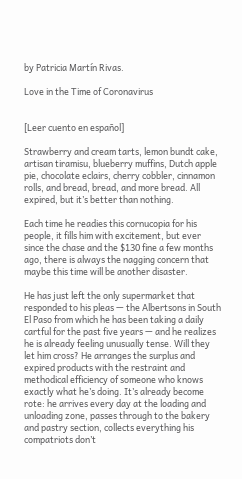by Patricia Martín Rivas.

Love in the Time of Coronavirus


[Leer cuento en español]

Strawberry and cream tarts, lemon bundt cake, artisan tiramisu, blueberry muffins, Dutch apple pie, chocolate eclairs, cherry cobbler, cinnamon rolls, and bread, bread, and more bread. All expired, but it’s better than nothing.

Each time he readies this cornucopia for his people, it fills him with excitement, but ever since the chase and the $130 fine a few months ago, there is always the nagging concern that maybe this time will be another disaster.

He has just left the only supermarket that responded to his pleas — the Albertsons in South El Paso from which he has been taking a daily cartful for the past five years — and he realizes he is already feeling unusually tense. Will they let him cross? He arranges the surplus and expired products with the restraint and methodical efficiency of someone who knows exactly what he’s doing. It’s already become rote: he arrives every day at the loading and unloading zone, passes through to the bakery and pastry section, collects everything his compatriots don’t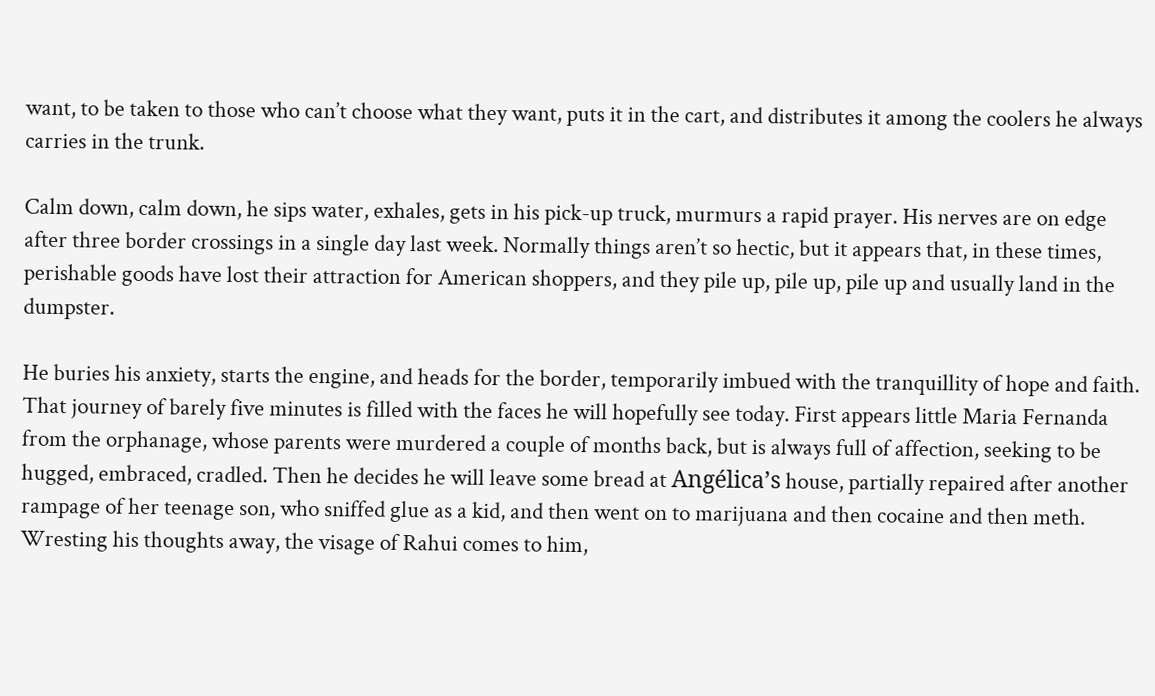want, to be taken to those who can’t choose what they want, puts it in the cart, and distributes it among the coolers he always carries in the trunk.

Calm down, calm down, he sips water, exhales, gets in his pick-up truck, murmurs a rapid prayer. His nerves are on edge after three border crossings in a single day last week. Normally things aren’t so hectic, but it appears that, in these times, perishable goods have lost their attraction for American shoppers, and they pile up, pile up, pile up and usually land in the dumpster.

He buries his anxiety, starts the engine, and heads for the border, temporarily imbued with the tranquillity of hope and faith. That journey of barely five minutes is filled with the faces he will hopefully see today. First appears little Maria Fernanda from the orphanage, whose parents were murdered a couple of months back, but is always full of affection, seeking to be hugged, embraced, cradled. Then he decides he will leave some bread at Angélica’s house, partially repaired after another rampage of her teenage son, who sniffed glue as a kid, and then went on to marijuana and then cocaine and then meth. Wresting his thoughts away, the visage of Rahui comes to him,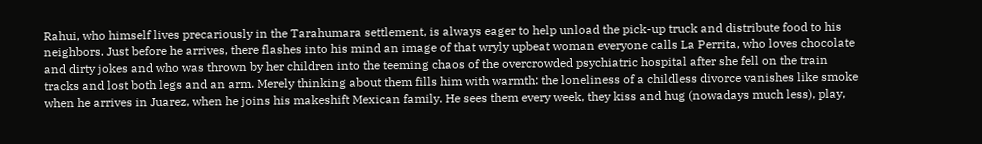Rahui, who himself lives precariously in the Tarahumara settlement, is always eager to help unload the pick-up truck and distribute food to his neighbors. Just before he arrives, there flashes into his mind an image of that wryly upbeat woman everyone calls La Perrita, who loves chocolate and dirty jokes and who was thrown by her children into the teeming chaos of the overcrowded psychiatric hospital after she fell on the train tracks and lost both legs and an arm. Merely thinking about them fills him with warmth: the loneliness of a childless divorce vanishes like smoke when he arrives in Juarez, when he joins his makeshift Mexican family. He sees them every week, they kiss and hug (nowadays much less), play,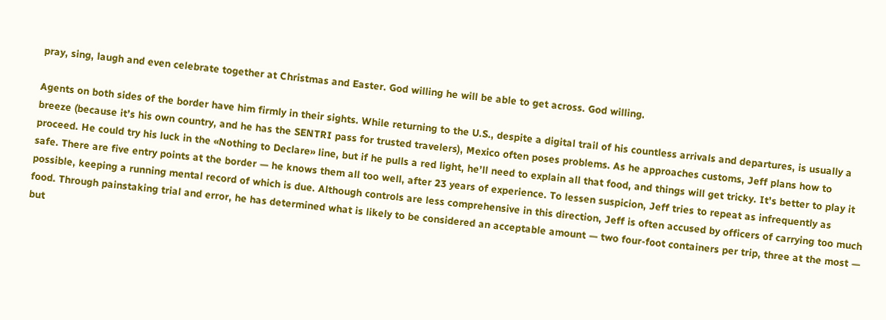pray, sing, laugh and even celebrate together at Christmas and Easter. God willing he will be able to get across. God willing.

Agents on both sides of the border have him firmly in their sights. While returning to the U.S., despite a digital trail of his countless arrivals and departures, is usually a breeze (because it’s his own country, and he has the SENTRI pass for trusted travelers), Mexico often poses problems. As he approaches customs, Jeff plans how to proceed. He could try his luck in the «Nothing to Declare» line, but if he pulls a red light, he’ll need to explain all that food, and things will get tricky. It’s better to play it safe. There are five entry points at the border — he knows them all too well, after 23 years of experience. To lessen suspicion, Jeff tries to repeat as infrequently as possible, keeping a running mental record of which is due. Although controls are less comprehensive in this direction, Jeff is often accused by officers of carrying too much food. Through painstaking trial and error, he has determined what is likely to be considered an acceptable amount — two four-foot containers per trip, three at the most — but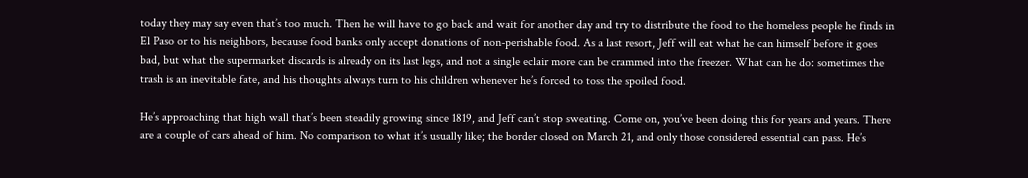today they may say even that’s too much. Then he will have to go back and wait for another day and try to distribute the food to the homeless people he finds in El Paso or to his neighbors, because food banks only accept donations of non-perishable food. As a last resort, Jeff will eat what he can himself before it goes bad, but what the supermarket discards is already on its last legs, and not a single eclair more can be crammed into the freezer. What can he do: sometimes the trash is an inevitable fate, and his thoughts always turn to his children whenever he’s forced to toss the spoiled food.

He’s approaching that high wall that’s been steadily growing since 1819, and Jeff can’t stop sweating. Come on, you’ve been doing this for years and years. There are a couple of cars ahead of him. No comparison to what it’s usually like; the border closed on March 21, and only those considered essential can pass. He’s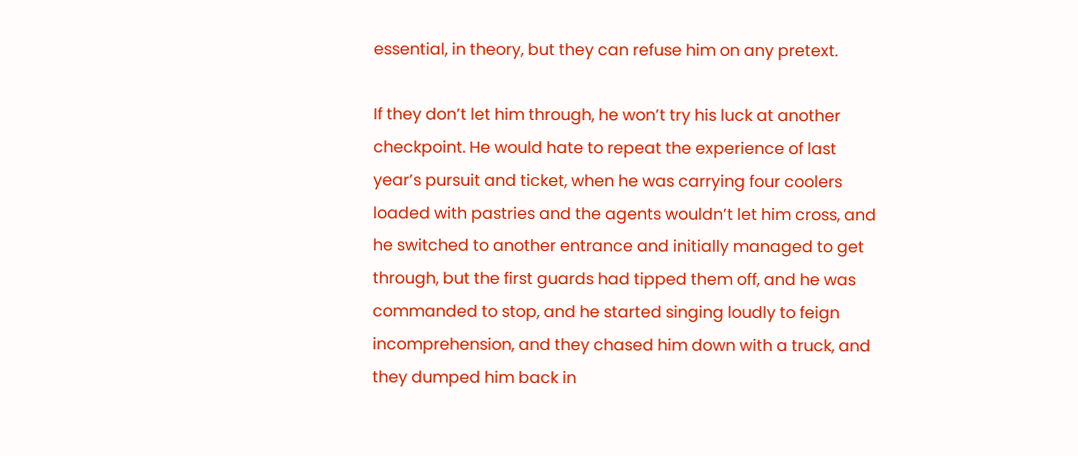essential, in theory, but they can refuse him on any pretext.

If they don’t let him through, he won’t try his luck at another checkpoint. He would hate to repeat the experience of last year’s pursuit and ticket, when he was carrying four coolers loaded with pastries and the agents wouldn’t let him cross, and he switched to another entrance and initially managed to get through, but the first guards had tipped them off, and he was commanded to stop, and he started singing loudly to feign incomprehension, and they chased him down with a truck, and they dumped him back in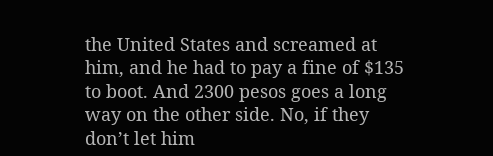the United States and screamed at him, and he had to pay a fine of $135 to boot. And 2300 pesos goes a long way on the other side. No, if they don’t let him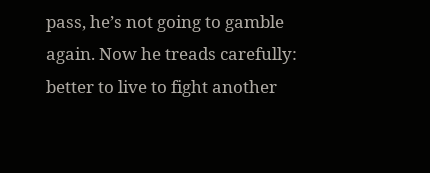pass, he’s not going to gamble again. Now he treads carefully: better to live to fight another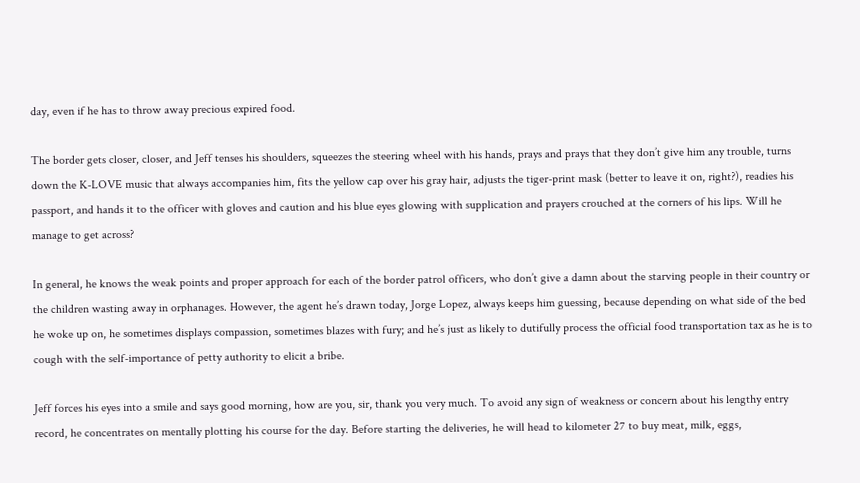day, even if he has to throw away precious expired food.

The border gets closer, closer, and Jeff tenses his shoulders, squeezes the steering wheel with his hands, prays and prays that they don’t give him any trouble, turns down the K-LOVE music that always accompanies him, fits the yellow cap over his gray hair, adjusts the tiger-print mask (better to leave it on, right?), readies his passport, and hands it to the officer with gloves and caution and his blue eyes glowing with supplication and prayers crouched at the corners of his lips. Will he manage to get across?

In general, he knows the weak points and proper approach for each of the border patrol officers, who don’t give a damn about the starving people in their country or the children wasting away in orphanages. However, the agent he’s drawn today, Jorge Lopez, always keeps him guessing, because depending on what side of the bed he woke up on, he sometimes displays compassion, sometimes blazes with fury; and he’s just as likely to dutifully process the official food transportation tax as he is to cough with the self-importance of petty authority to elicit a bribe.

Jeff forces his eyes into a smile and says good morning, how are you, sir, thank you very much. To avoid any sign of weakness or concern about his lengthy entry record, he concentrates on mentally plotting his course for the day. Before starting the deliveries, he will head to kilometer 27 to buy meat, milk, eggs,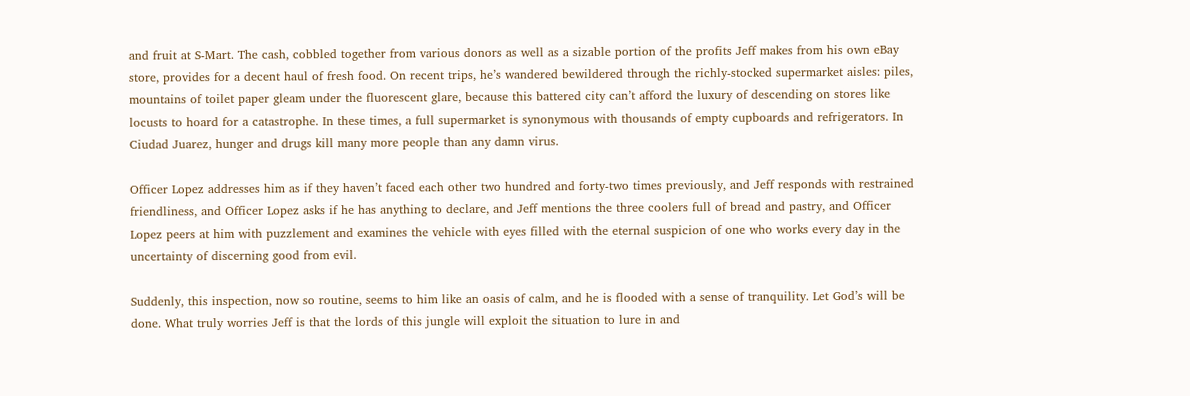and fruit at S-Mart. The cash, cobbled together from various donors as well as a sizable portion of the profits Jeff makes from his own eBay store, provides for a decent haul of fresh food. On recent trips, he’s wandered bewildered through the richly-stocked supermarket aisles: piles, mountains of toilet paper gleam under the fluorescent glare, because this battered city can’t afford the luxury of descending on stores like locusts to hoard for a catastrophe. In these times, a full supermarket is synonymous with thousands of empty cupboards and refrigerators. In Ciudad Juarez, hunger and drugs kill many more people than any damn virus.

Officer Lopez addresses him as if they haven’t faced each other two hundred and forty-two times previously, and Jeff responds with restrained friendliness, and Officer Lopez asks if he has anything to declare, and Jeff mentions the three coolers full of bread and pastry, and Officer Lopez peers at him with puzzlement and examines the vehicle with eyes filled with the eternal suspicion of one who works every day in the uncertainty of discerning good from evil.

Suddenly, this inspection, now so routine, seems to him like an oasis of calm, and he is flooded with a sense of tranquility. Let God’s will be done. What truly worries Jeff is that the lords of this jungle will exploit the situation to lure in and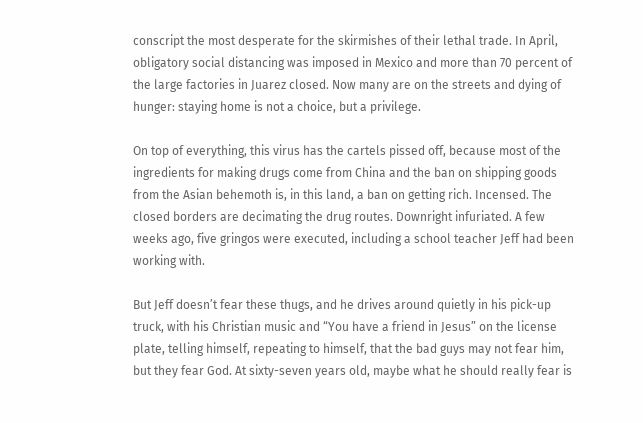conscript the most desperate for the skirmishes of their lethal trade. In April, obligatory social distancing was imposed in Mexico and more than 70 percent of the large factories in Juarez closed. Now many are on the streets and dying of hunger: staying home is not a choice, but a privilege.

On top of everything, this virus has the cartels pissed off, because most of the ingredients for making drugs come from China and the ban on shipping goods from the Asian behemoth is, in this land, a ban on getting rich. Incensed. The closed borders are decimating the drug routes. Downright infuriated. A few weeks ago, five gringos were executed, including a school teacher Jeff had been working with.

But Jeff doesn’t fear these thugs, and he drives around quietly in his pick-up truck, with his Christian music and “You have a friend in Jesus” on the license plate, telling himself, repeating to himself, that the bad guys may not fear him, but they fear God. At sixty-seven years old, maybe what he should really fear is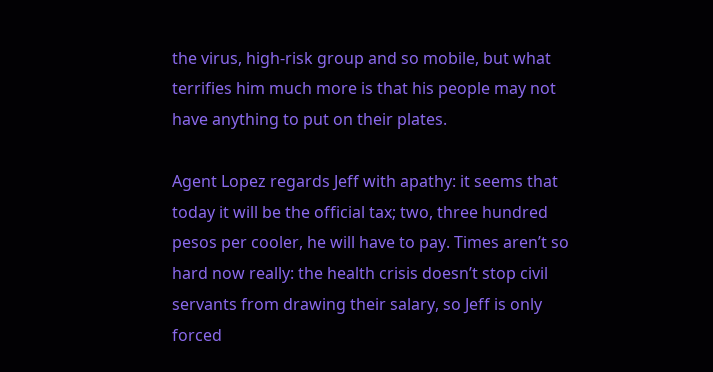the virus, high-risk group and so mobile, but what terrifies him much more is that his people may not have anything to put on their plates.

Agent Lopez regards Jeff with apathy: it seems that today it will be the official tax; two, three hundred pesos per cooler, he will have to pay. Times aren’t so hard now really: the health crisis doesn’t stop civil servants from drawing their salary, so Jeff is only forced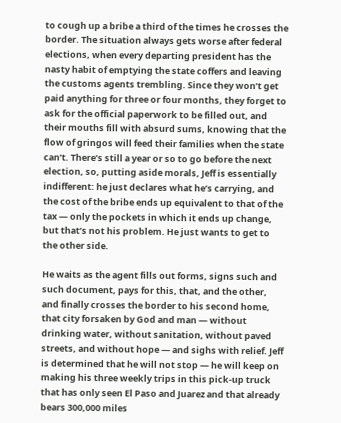to cough up a bribe a third of the times he crosses the border. The situation always gets worse after federal elections, when every departing president has the nasty habit of emptying the state coffers and leaving the customs agents trembling. Since they won’t get paid anything for three or four months, they forget to ask for the official paperwork to be filled out, and their mouths fill with absurd sums, knowing that the flow of gringos will feed their families when the state can’t. There’s still a year or so to go before the next election, so, putting aside morals, Jeff is essentially indifferent: he just declares what he’s carrying, and the cost of the bribe ends up equivalent to that of the tax — only the pockets in which it ends up change, but that’s not his problem. He just wants to get to the other side.

He waits as the agent fills out forms, signs such and such document, pays for this, that, and the other, and finally crosses the border to his second home, that city forsaken by God and man — without drinking water, without sanitation, without paved streets, and without hope — and sighs with relief. Jeff is determined that he will not stop — he will keep on making his three weekly trips in this pick-up truck that has only seen El Paso and Juarez and that already bears 300,000 miles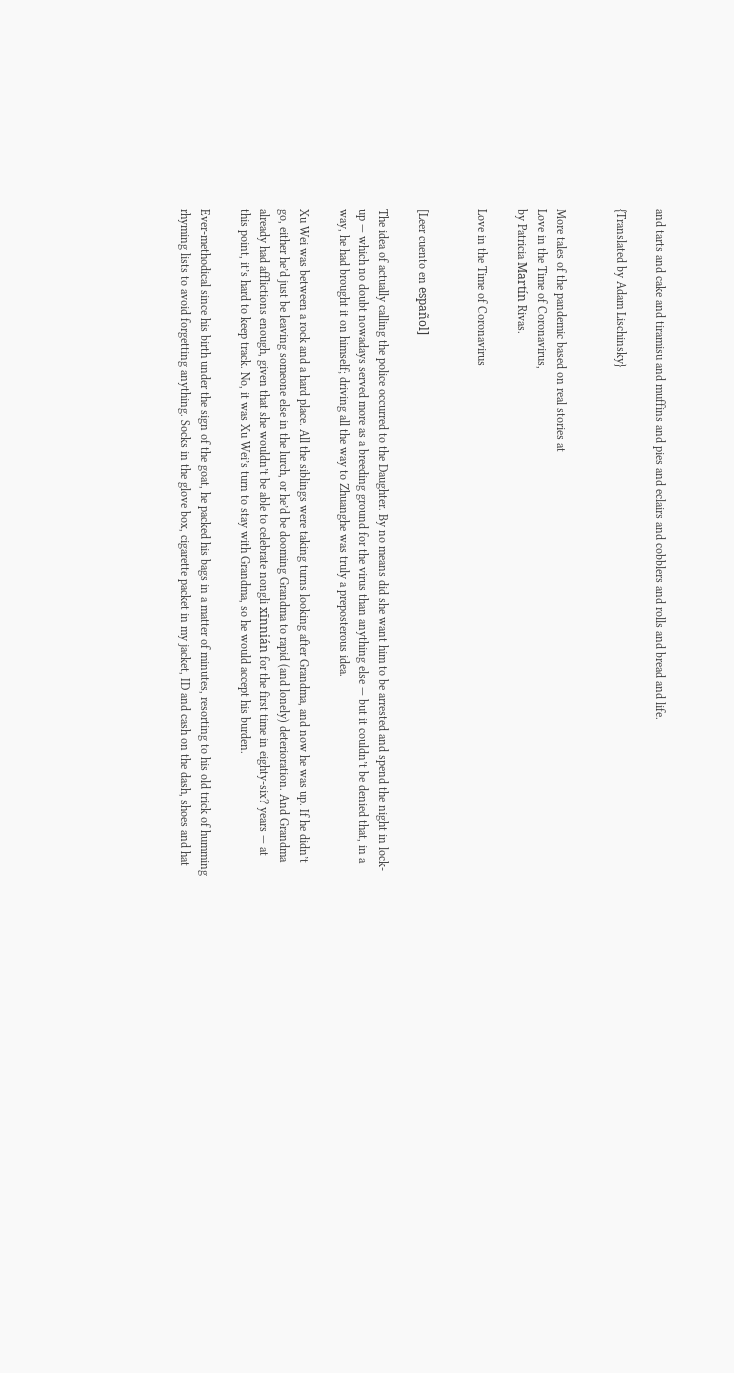and tarts and cake and tiramisu and muffins and pies and eclairs and cobblers and rolls and bread and life.

{Translated by Adam Lischinsky}


More tales of the pandemic based on real stories at
Love in the Time of Coronavirus,
by Patricia Martín Rivas.

Love in the Time of Coronavirus


[Leer cuento en español]

The idea of actually calling the police occurred to the Daughter. By no means did she want him to be arrested and spend the night in lock-up — which no doubt nowadays served more as a breeding ground for the virus than anything else — but it couldn’t be denied that, in a way, he had brought it on himself; driving all the way to Zhuanghe was truly a preposterous idea.

Xu Wei was between a rock and a hard place. All the siblings were taking turns looking after Grandma, and now he was up. If he didn’t go, either he’d just be leaving someone else in the lurch, or he’d be dooming Grandma to rapid (and lonely) deterioration. And Grandma already had afflictions enough, given that she wouldn’t be able to celebrate nongli xīnnián for the first time in eighty-six? years — at this point, it’s hard to keep track. No, it was Xu Wei’s turn to stay with Grandma, so he would accept his burden.

Ever-methodical since his birth under the sign of the goat, he packed his bags in a matter of minutes, resorting to his old trick of humming rhyming lists to avoid forgetting anything. Socks in the glove box, cigarette packet in my jacket, ID and cash on the dash, shoes and hat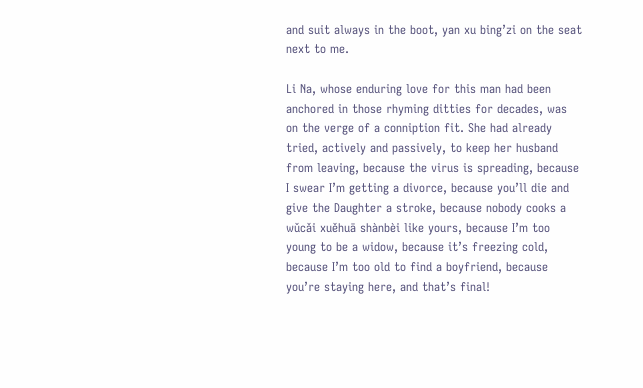and suit always in the boot, yan xu bing’zi on the seat next to me.

Li Na, whose enduring love for this man had been anchored in those rhyming ditties for decades, was on the verge of a conniption fit. She had already tried, actively and passively, to keep her husband from leaving, because the virus is spreading, because I swear I’m getting a divorce, because you’ll die and give the Daughter a stroke, because nobody cooks a wǔcǎi xuěhuā shànbèi like yours, because I’m too young to be a widow, because it’s freezing cold, because I’m too old to find a boyfriend, because you’re staying here, and that’s final!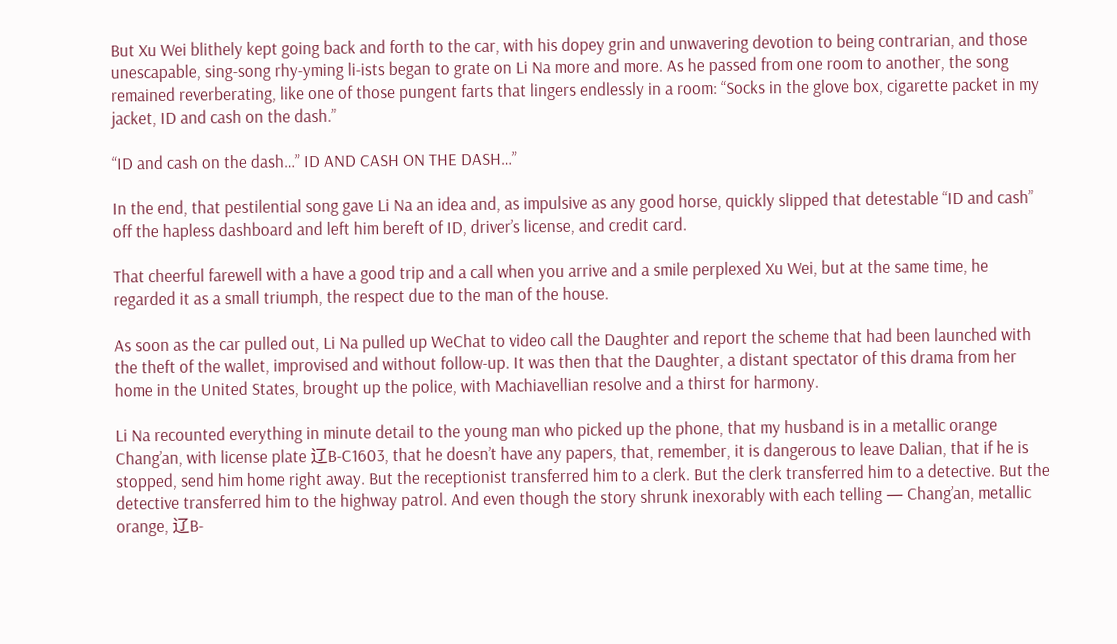But Xu Wei blithely kept going back and forth to the car, with his dopey grin and unwavering devotion to being contrarian, and those unescapable, sing-song rhy-yming li-ists began to grate on Li Na more and more. As he passed from one room to another, the song remained reverberating, like one of those pungent farts that lingers endlessly in a room: “Socks in the glove box, cigarette packet in my jacket, ID and cash on the dash.”

“ID and cash on the dash…” ID AND CASH ON THE DASH…”

In the end, that pestilential song gave Li Na an idea and, as impulsive as any good horse, quickly slipped that detestable “ID and cash” off the hapless dashboard and left him bereft of ID, driver’s license, and credit card.

That cheerful farewell with a have a good trip and a call when you arrive and a smile perplexed Xu Wei, but at the same time, he regarded it as a small triumph, the respect due to the man of the house.

As soon as the car pulled out, Li Na pulled up WeChat to video call the Daughter and report the scheme that had been launched with the theft of the wallet, improvised and without follow-up. It was then that the Daughter, a distant spectator of this drama from her home in the United States, brought up the police, with Machiavellian resolve and a thirst for harmony.

Li Na recounted everything in minute detail to the young man who picked up the phone, that my husband is in a metallic orange Chang’an, with license plate 辽B-C1603, that he doesn’t have any papers, that, remember, it is dangerous to leave Dalian, that if he is stopped, send him home right away. But the receptionist transferred him to a clerk. But the clerk transferred him to a detective. But the detective transferred him to the highway patrol. And even though the story shrunk inexorably with each telling — Chang’an, metallic orange, 辽B-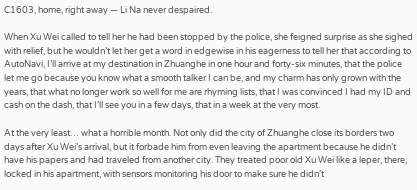C1603, home, right away — Li Na never despaired.

When Xu Wei called to tell her he had been stopped by the police, she feigned surprise as she sighed with relief, but he wouldn’t let her get a word in edgewise in his eagerness to tell her that according to AutoNavi, I’ll arrive at my destination in Zhuanghe in one hour and forty-six minutes, that the police let me go because you know what a smooth talker I can be, and my charm has only grown with the years, that what no longer work so well for me are rhyming lists, that I was convinced I had my ID and cash on the dash, that I’ll see you in a few days, that in a week at the very most.

At the very least… what a horrible month. Not only did the city of Zhuanghe close its borders two days after Xu Wei’s arrival, but it forbade him from even leaving the apartment because he didn’t have his papers and had traveled from another city. They treated poor old Xu Wei like a leper, there, locked in his apartment, with sensors monitoring his door to make sure he didn’t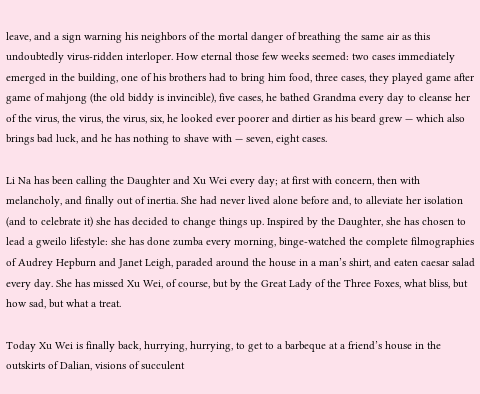leave, and a sign warning his neighbors of the mortal danger of breathing the same air as this undoubtedly virus-ridden interloper. How eternal those few weeks seemed: two cases immediately emerged in the building, one of his brothers had to bring him food, three cases, they played game after game of mahjong (the old biddy is invincible), five cases, he bathed Grandma every day to cleanse her of the virus, the virus, the virus, six, he looked ever poorer and dirtier as his beard grew — which also brings bad luck, and he has nothing to shave with — seven, eight cases.

Li Na has been calling the Daughter and Xu Wei every day; at first with concern, then with melancholy, and finally out of inertia. She had never lived alone before and, to alleviate her isolation (and to celebrate it) she has decided to change things up. Inspired by the Daughter, she has chosen to lead a gweilo lifestyle: she has done zumba every morning, binge-watched the complete filmographies of Audrey Hepburn and Janet Leigh, paraded around the house in a man’s shirt, and eaten caesar salad every day. She has missed Xu Wei, of course, but by the Great Lady of the Three Foxes, what bliss, but how sad, but what a treat.

Today Xu Wei is finally back, hurrying, hurrying, to get to a barbeque at a friend’s house in the outskirts of Dalian, visions of succulent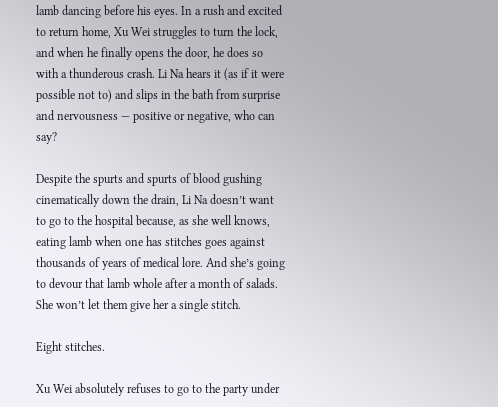lamb dancing before his eyes. In a rush and excited to return home, Xu Wei struggles to turn the lock, and when he finally opens the door, he does so with a thunderous crash. Li Na hears it (as if it were possible not to) and slips in the bath from surprise and nervousness — positive or negative, who can say?

Despite the spurts and spurts of blood gushing cinematically down the drain, Li Na doesn’t want to go to the hospital because, as she well knows, eating lamb when one has stitches goes against thousands of years of medical lore. And she’s going to devour that lamb whole after a month of salads. She won’t let them give her a single stitch.

Eight stitches.

Xu Wei absolutely refuses to go to the party under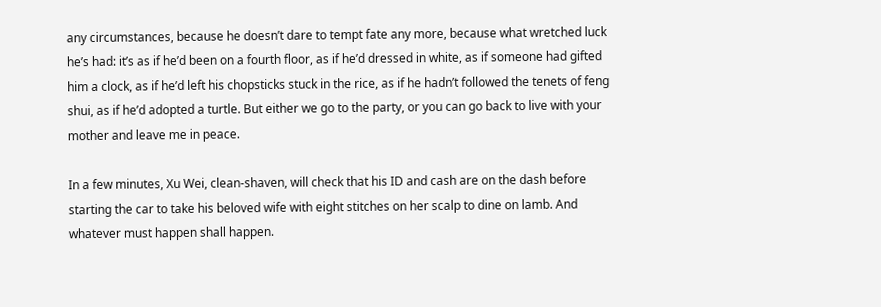any circumstances, because he doesn’t dare to tempt fate any more, because what wretched luck he’s had: it’s as if he’d been on a fourth floor, as if he’d dressed in white, as if someone had gifted him a clock, as if he’d left his chopsticks stuck in the rice, as if he hadn’t followed the tenets of feng shui, as if he’d adopted a turtle. But either we go to the party, or you can go back to live with your mother and leave me in peace.

In a few minutes, Xu Wei, clean-shaven, will check that his ID and cash are on the dash before starting the car to take his beloved wife with eight stitches on her scalp to dine on lamb. And whatever must happen shall happen.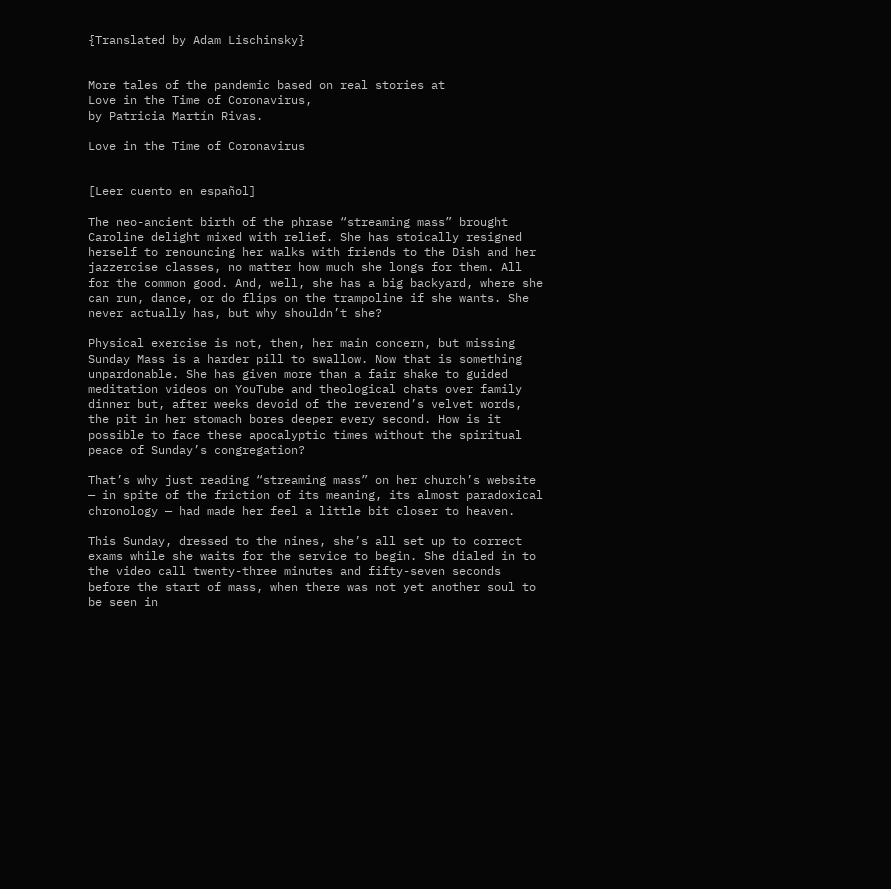{Translated by Adam Lischinsky}


More tales of the pandemic based on real stories at
Love in the Time of Coronavirus,
by Patricia Martín Rivas.

Love in the Time of Coronavirus


[Leer cuento en español]

The neo-ancient birth of the phrase “streaming mass” brought Caroline delight mixed with relief. She has stoically resigned herself to renouncing her walks with friends to the Dish and her jazzercise classes, no matter how much she longs for them. All for the common good. And, well, she has a big backyard, where she can run, dance, or do flips on the trampoline if she wants. She never actually has, but why shouldn’t she?

Physical exercise is not, then, her main concern, but missing Sunday Mass is a harder pill to swallow. Now that is something unpardonable. She has given more than a fair shake to guided meditation videos on YouTube and theological chats over family dinner but, after weeks devoid of the reverend’s velvet words, the pit in her stomach bores deeper every second. How is it possible to face these apocalyptic times without the spiritual peace of Sunday’s congregation?

That’s why just reading “streaming mass” on her church’s website — in spite of the friction of its meaning, its almost paradoxical chronology — had made her feel a little bit closer to heaven.

This Sunday, dressed to the nines, she’s all set up to correct exams while she waits for the service to begin. She dialed in to the video call twenty-three minutes and fifty-seven seconds before the start of mass, when there was not yet another soul to be seen in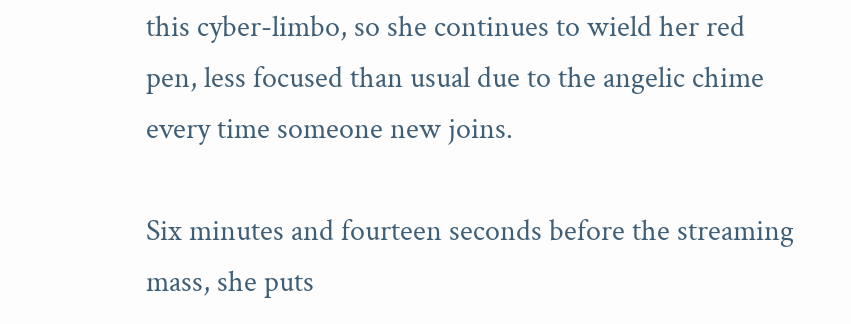this cyber-limbo, so she continues to wield her red pen, less focused than usual due to the angelic chime every time someone new joins.

Six minutes and fourteen seconds before the streaming mass, she puts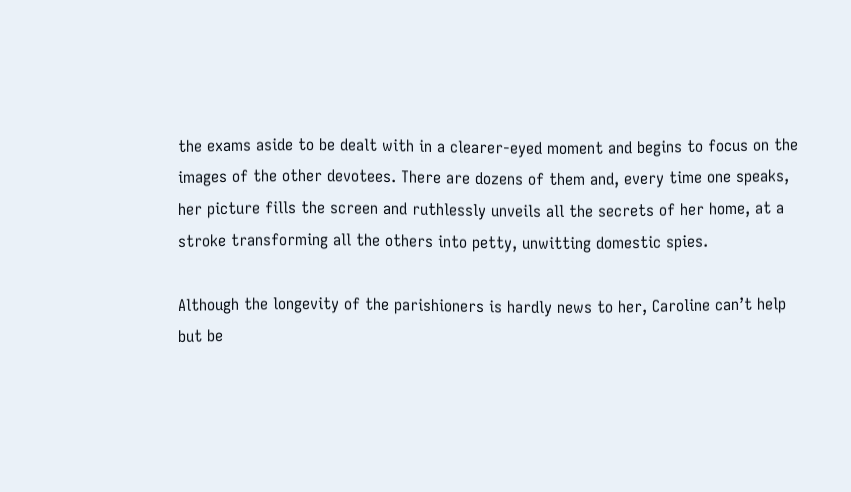the exams aside to be dealt with in a clearer-eyed moment and begins to focus on the images of the other devotees. There are dozens of them and, every time one speaks, her picture fills the screen and ruthlessly unveils all the secrets of her home, at a stroke transforming all the others into petty, unwitting domestic spies.

Although the longevity of the parishioners is hardly news to her, Caroline can’t help but be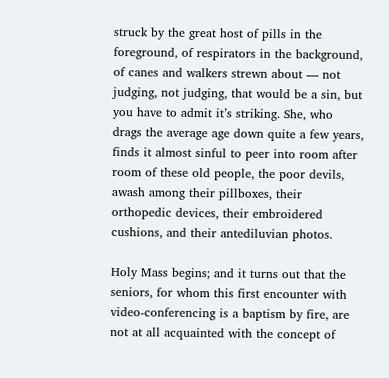struck by the great host of pills in the foreground, of respirators in the background, of canes and walkers strewn about — not judging, not judging, that would be a sin, but you have to admit it’s striking. She, who drags the average age down quite a few years, finds it almost sinful to peer into room after room of these old people, the poor devils, awash among their pillboxes, their orthopedic devices, their embroidered cushions, and their antediluvian photos.

Holy Mass begins; and it turns out that the seniors, for whom this first encounter with video-conferencing is a baptism by fire, are not at all acquainted with the concept of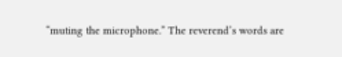“muting the microphone.” The reverend’s words are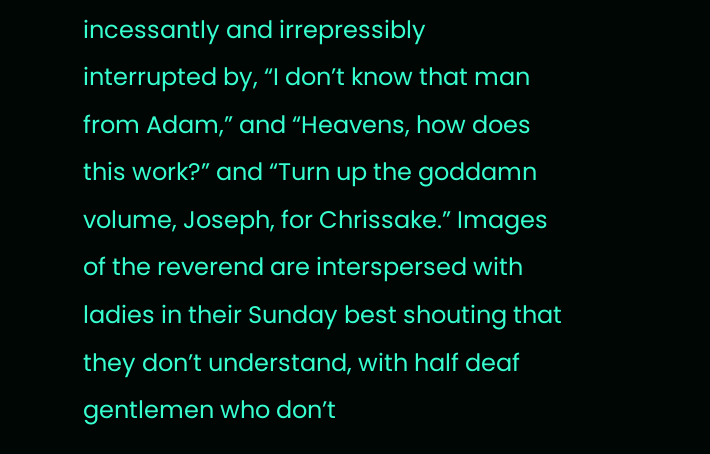incessantly and irrepressibly interrupted by, “I don’t know that man from Adam,” and “Heavens, how does this work?” and “Turn up the goddamn volume, Joseph, for Chrissake.” Images of the reverend are interspersed with ladies in their Sunday best shouting that they don’t understand, with half deaf gentlemen who don’t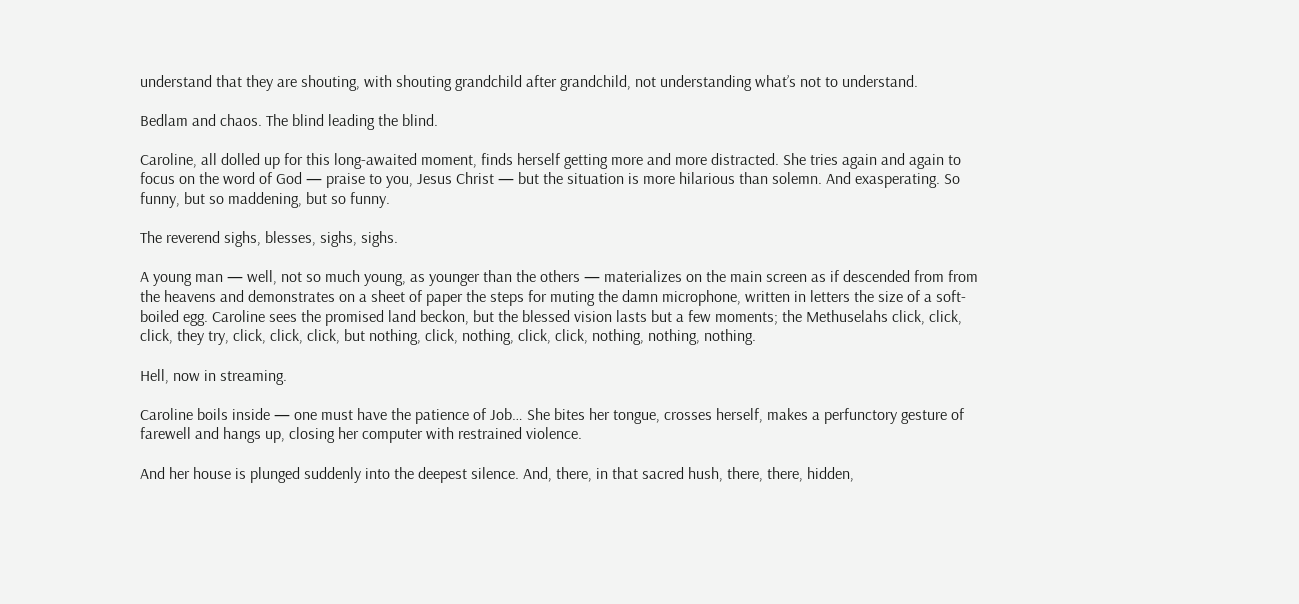understand that they are shouting, with shouting grandchild after grandchild, not understanding what’s not to understand.

Bedlam and chaos. The blind leading the blind.

Caroline, all dolled up for this long-awaited moment, finds herself getting more and more distracted. She tries again and again to focus on the word of God — praise to you, Jesus Christ — but the situation is more hilarious than solemn. And exasperating. So funny, but so maddening, but so funny.

The reverend sighs, blesses, sighs, sighs.

A young man — well, not so much young, as younger than the others — materializes on the main screen as if descended from from the heavens and demonstrates on a sheet of paper the steps for muting the damn microphone, written in letters the size of a soft-boiled egg. Caroline sees the promised land beckon, but the blessed vision lasts but a few moments; the Methuselahs click, click, click, they try, click, click, click, but nothing, click, nothing, click, click, nothing, nothing, nothing.

Hell, now in streaming.

Caroline boils inside — one must have the patience of Job… She bites her tongue, crosses herself, makes a perfunctory gesture of farewell and hangs up, closing her computer with restrained violence.

And her house is plunged suddenly into the deepest silence. And, there, in that sacred hush, there, there, hidden,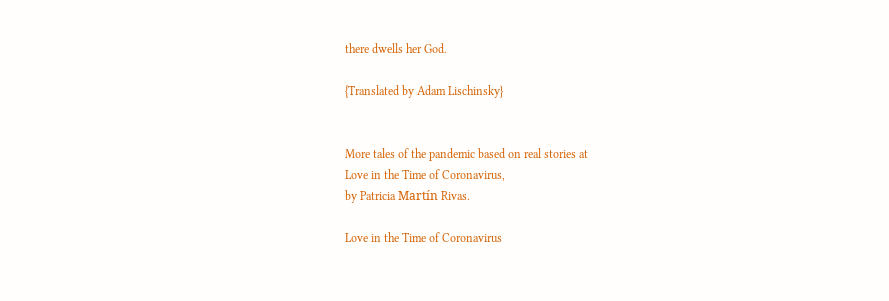there dwells her God.

{Translated by Adam Lischinsky}


More tales of the pandemic based on real stories at
Love in the Time of Coronavirus,
by Patricia Martín Rivas.

Love in the Time of Coronavirus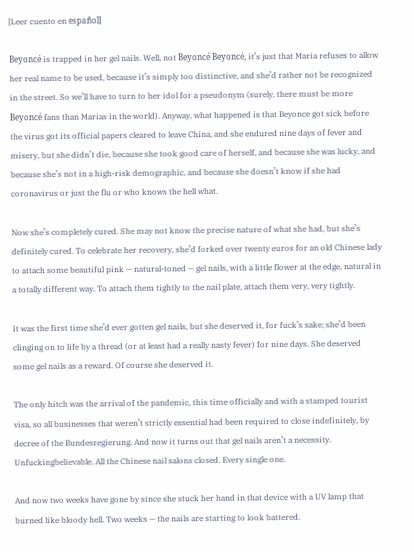[Leer cuento en español]

Beyoncé is trapped in her gel nails. Well, not Beyoncé Beyoncé, it’s just that Maria refuses to allow her real name to be used, because it’s simply too distinctive, and she’d rather not be recognized in the street. So we’ll have to turn to her idol for a pseudonym (surely, there must be more Beyoncé fans than Marias in the world). Anyway, what happened is that Beyonce got sick before the virus got its official papers cleared to leave China, and she endured nine days of fever and misery, but she didn’t die, because she took good care of herself, and because she was lucky, and because she’s not in a high-risk demographic, and because she doesn’t know if she had coronavirus or just the flu or who knows the hell what.

Now she’s completely cured. She may not know the precise nature of what she had, but she’s definitely cured. To celebrate her recovery, she’d forked over twenty euros for an old Chinese lady to attach some beautiful pink — natural-toned — gel nails, with a little flower at the edge, natural in a totally different way. To attach them tightly to the nail plate, attach them very, very tightly.

It was the first time she’d ever gotten gel nails, but she deserved it, for fuck’s sake; she’d been clinging on to life by a thread (or at least had a really nasty fever) for nine days. She deserved some gel nails as a reward. Of course she deserved it.

The only hitch was the arrival of the pandemic, this time officially and with a stamped tourist visa, so all businesses that weren’t strictly essential had been required to close indefinitely, by decree of the Bundesregierung. And now it turns out that gel nails aren’t a necessity. Unfuckingbelievable. All the Chinese nail salons closed. Every single one.

And now two weeks have gone by since she stuck her hand in that device with a UV lamp that burned like bloody hell. Two weeks — the nails are starting to look battered.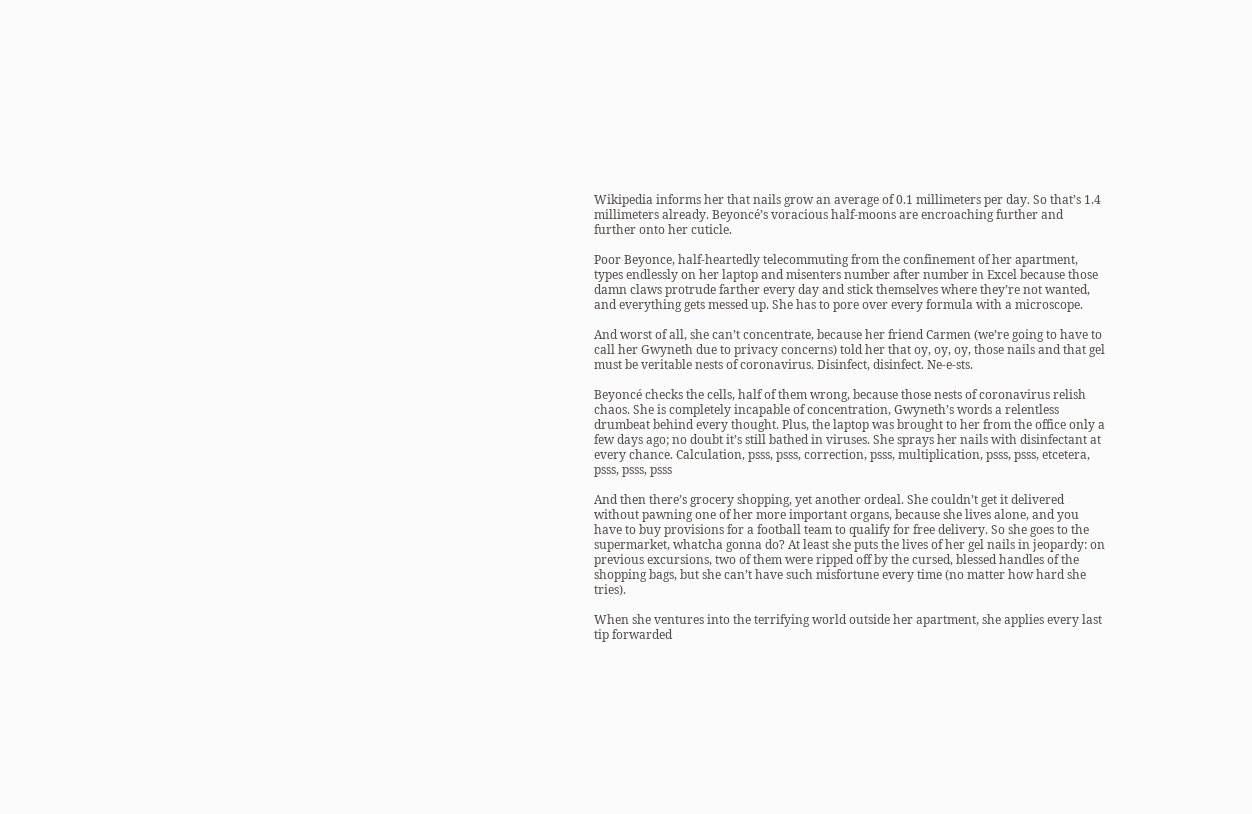Wikipedia informs her that nails grow an average of 0.1 millimeters per day. So that’s 1.4 millimeters already. Beyoncé’s voracious half-moons are encroaching further and further onto her cuticle.

Poor Beyonce, half-heartedly telecommuting from the confinement of her apartment, types endlessly on her laptop and misenters number after number in Excel because those damn claws protrude farther every day and stick themselves where they’re not wanted, and everything gets messed up. She has to pore over every formula with a microscope.

And worst of all, she can’t concentrate, because her friend Carmen (we’re going to have to call her Gwyneth due to privacy concerns) told her that oy, oy, oy, those nails and that gel must be veritable nests of coronavirus. Disinfect, disinfect. Ne-e-sts.

Beyoncé checks the cells, half of them wrong, because those nests of coronavirus relish chaos. She is completely incapable of concentration, Gwyneth’s words a relentless drumbeat behind every thought. Plus, the laptop was brought to her from the office only a few days ago; no doubt it’s still bathed in viruses. She sprays her nails with disinfectant at every chance. Calculation, psss, psss, correction, psss, multiplication, psss, psss, etcetera, psss, psss, psss

And then there’s grocery shopping, yet another ordeal. She couldn’t get it delivered without pawning one of her more important organs, because she lives alone, and you have to buy provisions for a football team to qualify for free delivery. So she goes to the supermarket, whatcha gonna do? At least she puts the lives of her gel nails in jeopardy: on previous excursions, two of them were ripped off by the cursed, blessed handles of the shopping bags, but she can’t have such misfortune every time (no matter how hard she tries).

When she ventures into the terrifying world outside her apartment, she applies every last tip forwarded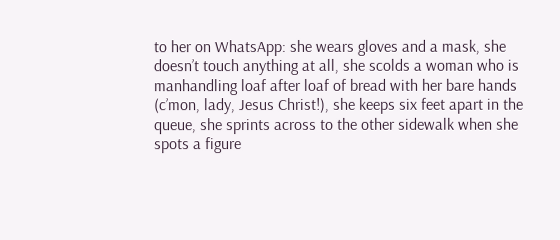to her on WhatsApp: she wears gloves and a mask, she doesn’t touch anything at all, she scolds a woman who is manhandling loaf after loaf of bread with her bare hands (c’mon, lady, Jesus Christ!), she keeps six feet apart in the queue, she sprints across to the other sidewalk when she spots a figure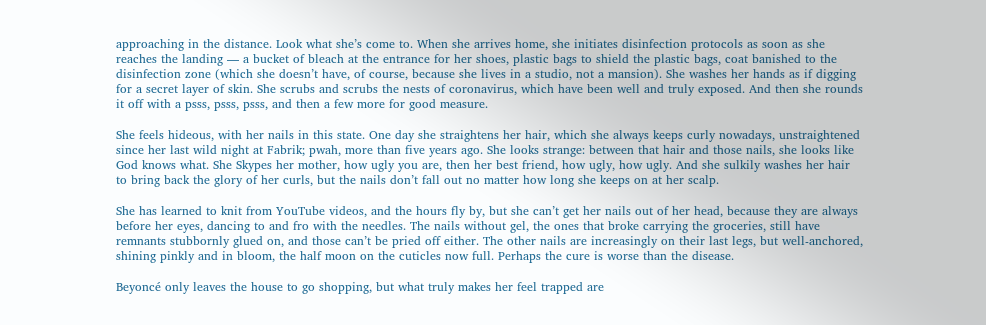approaching in the distance. Look what she’s come to. When she arrives home, she initiates disinfection protocols as soon as she reaches the landing — a bucket of bleach at the entrance for her shoes, plastic bags to shield the plastic bags, coat banished to the disinfection zone (which she doesn’t have, of course, because she lives in a studio, not a mansion). She washes her hands as if digging for a secret layer of skin. She scrubs and scrubs the nests of coronavirus, which have been well and truly exposed. And then she rounds it off with a psss, psss, psss, and then a few more for good measure.

She feels hideous, with her nails in this state. One day she straightens her hair, which she always keeps curly nowadays, unstraightened since her last wild night at Fabrik; pwah, more than five years ago. She looks strange: between that hair and those nails, she looks like God knows what. She Skypes her mother, how ugly you are, then her best friend, how ugly, how ugly. And she sulkily washes her hair to bring back the glory of her curls, but the nails don’t fall out no matter how long she keeps on at her scalp.

She has learned to knit from YouTube videos, and the hours fly by, but she can’t get her nails out of her head, because they are always before her eyes, dancing to and fro with the needles. The nails without gel, the ones that broke carrying the groceries, still have remnants stubbornly glued on, and those can’t be pried off either. The other nails are increasingly on their last legs, but well-anchored, shining pinkly and in bloom, the half moon on the cuticles now full. Perhaps the cure is worse than the disease.

Beyoncé only leaves the house to go shopping, but what truly makes her feel trapped are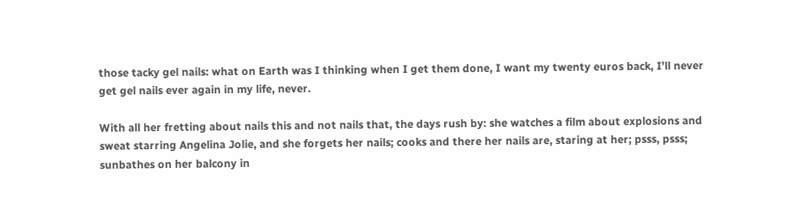those tacky gel nails: what on Earth was I thinking when I get them done, I want my twenty euros back, I’ll never get gel nails ever again in my life, never.

With all her fretting about nails this and not nails that, the days rush by: she watches a film about explosions and sweat starring Angelina Jolie, and she forgets her nails; cooks and there her nails are, staring at her; psss, psss; sunbathes on her balcony in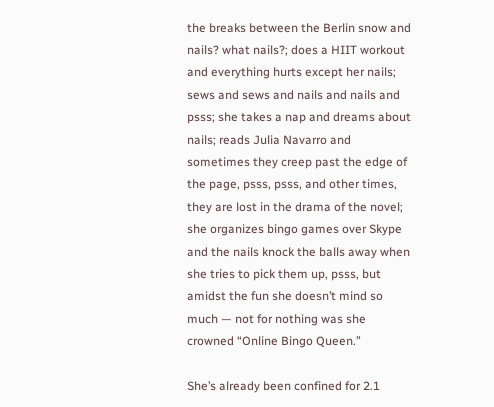the breaks between the Berlin snow and nails? what nails?; does a HIIT workout and everything hurts except her nails; sews and sews and nails and nails and psss; she takes a nap and dreams about nails; reads Julia Navarro and sometimes they creep past the edge of the page, psss, psss, and other times, they are lost in the drama of the novel; she organizes bingo games over Skype and the nails knock the balls away when she tries to pick them up, psss, but amidst the fun she doesn’t mind so much — not for nothing was she crowned “Online Bingo Queen.”

She’s already been confined for 2.1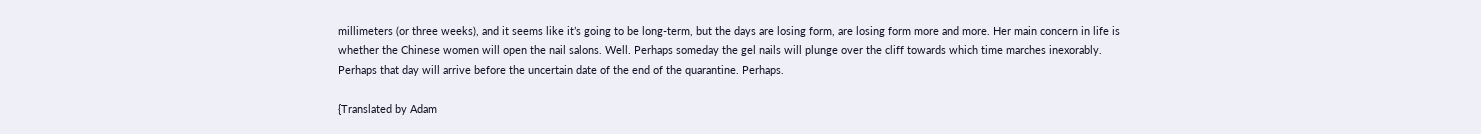millimeters (or three weeks), and it seems like it’s going to be long-term, but the days are losing form, are losing form more and more. Her main concern in life is whether the Chinese women will open the nail salons. Well. Perhaps someday the gel nails will plunge over the cliff towards which time marches inexorably. Perhaps that day will arrive before the uncertain date of the end of the quarantine. Perhaps.

{Translated by Adam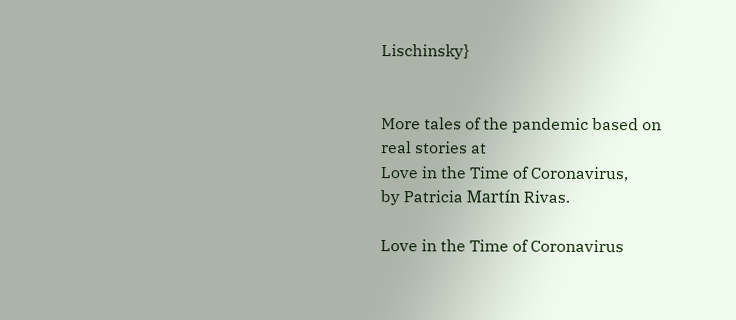Lischinsky}


More tales of the pandemic based on real stories at
Love in the Time of Coronavirus,
by Patricia Martín Rivas.

Love in the Time of Coronavirus